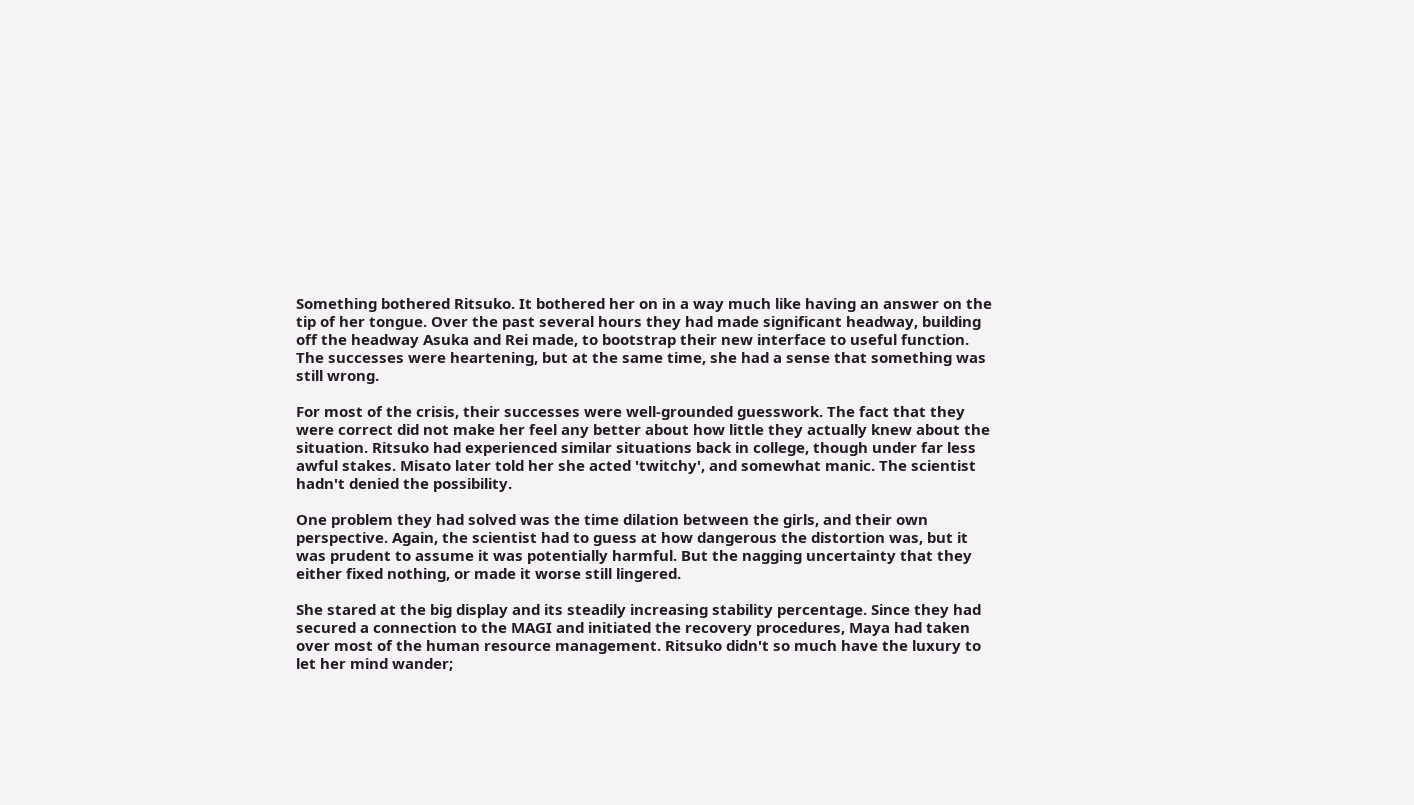Something bothered Ritsuko. It bothered her on in a way much like having an answer on the tip of her tongue. Over the past several hours they had made significant headway, building off the headway Asuka and Rei made, to bootstrap their new interface to useful function. The successes were heartening, but at the same time, she had a sense that something was still wrong.

For most of the crisis, their successes were well-grounded guesswork. The fact that they were correct did not make her feel any better about how little they actually knew about the situation. Ritsuko had experienced similar situations back in college, though under far less awful stakes. Misato later told her she acted 'twitchy', and somewhat manic. The scientist hadn't denied the possibility.

One problem they had solved was the time dilation between the girls, and their own perspective. Again, the scientist had to guess at how dangerous the distortion was, but it was prudent to assume it was potentially harmful. But the nagging uncertainty that they either fixed nothing, or made it worse still lingered.

She stared at the big display and its steadily increasing stability percentage. Since they had secured a connection to the MAGI and initiated the recovery procedures, Maya had taken over most of the human resource management. Ritsuko didn't so much have the luxury to let her mind wander;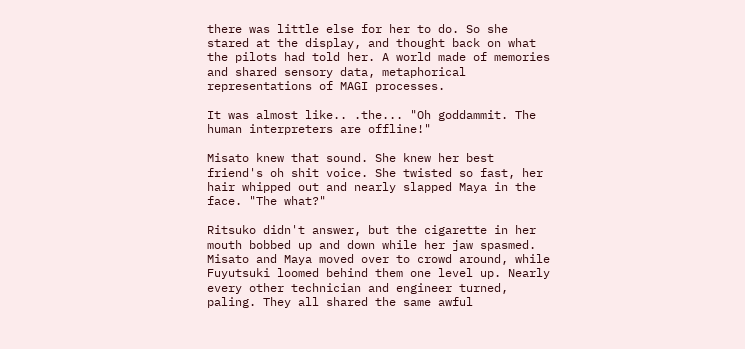there was little else for her to do. So she stared at the display, and thought back on what the pilots had told her. A world made of memories and shared sensory data, metaphorical representations of MAGI processes.

It was almost like.. .the... "Oh goddammit. The human interpreters are offline!"

Misato knew that sound. She knew her best friend's oh shit voice. She twisted so fast, her hair whipped out and nearly slapped Maya in the face. "The what?"

Ritsuko didn't answer, but the cigarette in her mouth bobbed up and down while her jaw spasmed. Misato and Maya moved over to crowd around, while Fuyutsuki loomed behind them one level up. Nearly every other technician and engineer turned, paling. They all shared the same awful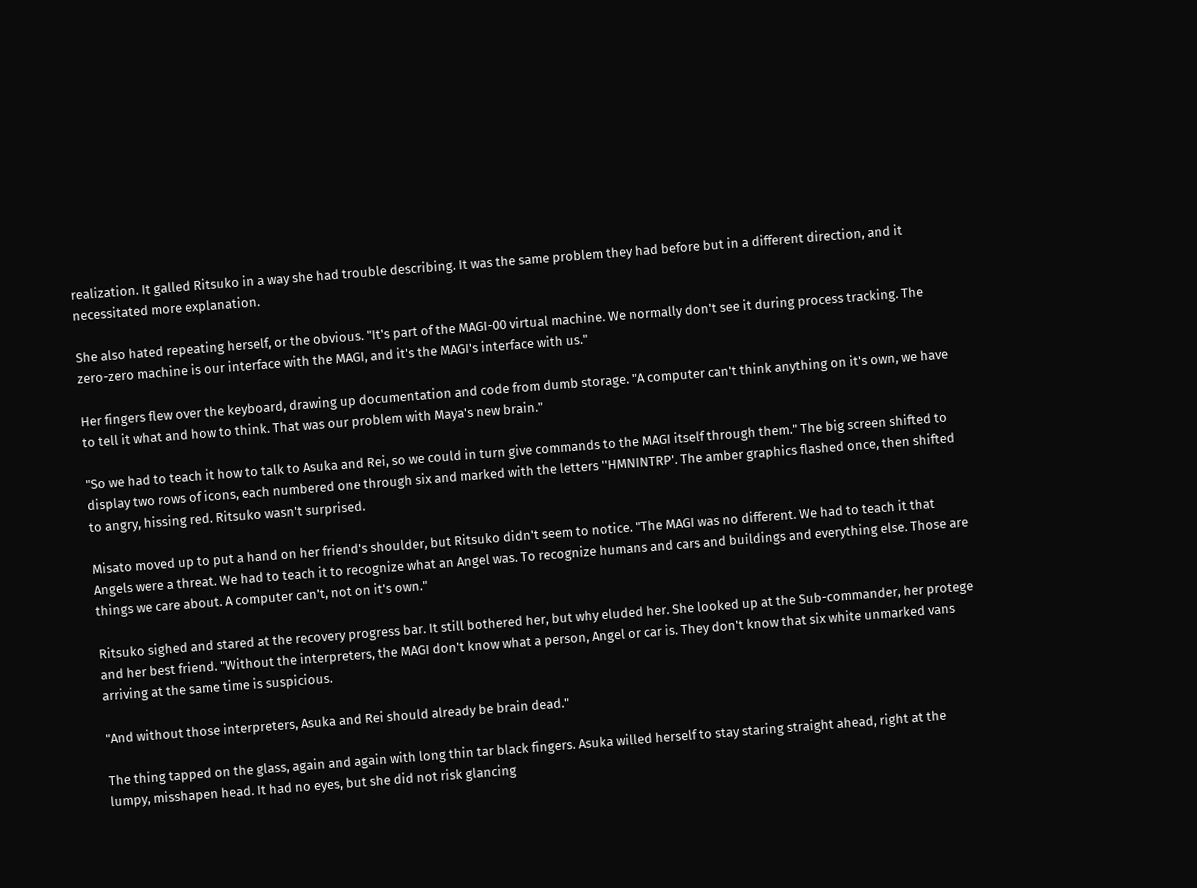realization. It galled Ritsuko in a way she had trouble describing. It was the same problem they had before but in a different direction, and it necessitated more explanation.

She also hated repeating herself, or the obvious. "It's part of the MAGI-00 virtual machine. We normally don't see it during process tracking. The zero-zero machine is our interface with the MAGI, and it's the MAGI's interface with us."

Her fingers flew over the keyboard, drawing up documentation and code from dumb storage. "A computer can't think anything on it's own, we have to tell it what and how to think. That was our problem with Maya's new brain."

"So we had to teach it how to talk to Asuka and Rei, so we could in turn give commands to the MAGI itself through them." The big screen shifted to display two rows of icons, each numbered one through six and marked with the letters ''HMNINTRP'. The amber graphics flashed once, then shifted to angry, hissing red. Ritsuko wasn't surprised.

Misato moved up to put a hand on her friend's shoulder, but Ritsuko didn't seem to notice. "The MAGI was no different. We had to teach it that Angels were a threat. We had to teach it to recognize what an Angel was. To recognize humans and cars and buildings and everything else. Those are things we care about. A computer can't, not on it's own."

Ritsuko sighed and stared at the recovery progress bar. It still bothered her, but why eluded her. She looked up at the Sub-commander, her protege and her best friend. "Without the interpreters, the MAGI don't know what a person, Angel or car is. They don't know that six white unmarked vans arriving at the same time is suspicious.

"And without those interpreters, Asuka and Rei should already be brain dead."

The thing tapped on the glass, again and again with long thin tar black fingers. Asuka willed herself to stay staring straight ahead, right at the lumpy, misshapen head. It had no eyes, but she did not risk glancing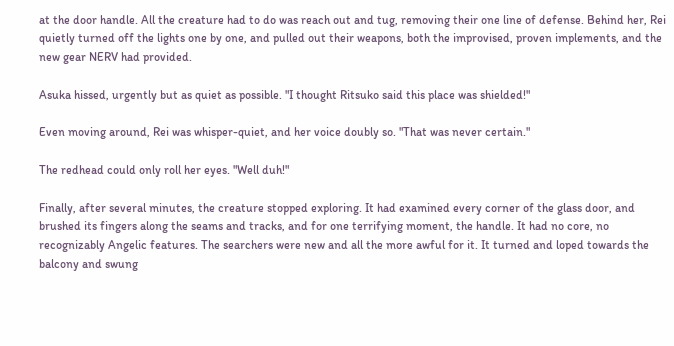at the door handle. All the creature had to do was reach out and tug, removing their one line of defense. Behind her, Rei quietly turned off the lights one by one, and pulled out their weapons, both the improvised, proven implements, and the new gear NERV had provided.

Asuka hissed, urgently but as quiet as possible. "I thought Ritsuko said this place was shielded!"

Even moving around, Rei was whisper-quiet, and her voice doubly so. "That was never certain."

The redhead could only roll her eyes. "Well duh!"

Finally, after several minutes, the creature stopped exploring. It had examined every corner of the glass door, and brushed its fingers along the seams and tracks, and for one terrifying moment, the handle. It had no core, no recognizably Angelic features. The searchers were new and all the more awful for it. It turned and loped towards the balcony and swung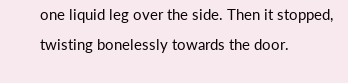one liquid leg over the side. Then it stopped, twisting bonelessly towards the door.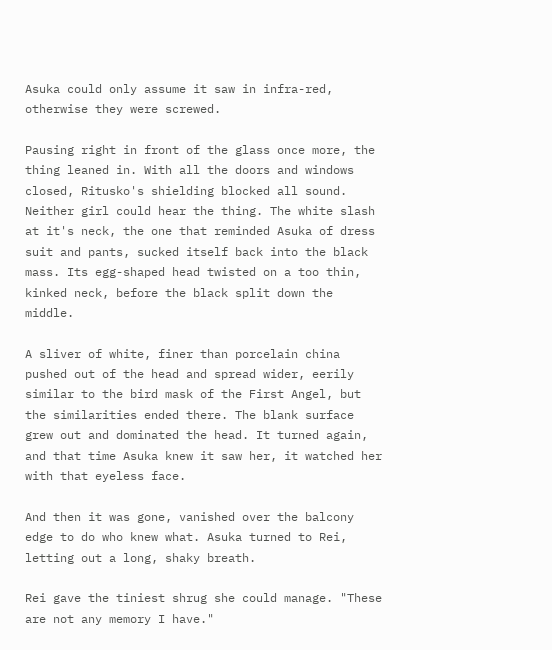Asuka could only assume it saw in infra-red, otherwise they were screwed.

Pausing right in front of the glass once more, the thing leaned in. With all the doors and windows closed, Ritusko's shielding blocked all sound. Neither girl could hear the thing. The white slash at it's neck, the one that reminded Asuka of dress suit and pants, sucked itself back into the black mass. Its egg-shaped head twisted on a too thin, kinked neck, before the black split down the middle.

A sliver of white, finer than porcelain china pushed out of the head and spread wider, eerily similar to the bird mask of the First Angel, but the similarities ended there. The blank surface grew out and dominated the head. It turned again, and that time Asuka knew it saw her, it watched her with that eyeless face.

And then it was gone, vanished over the balcony edge to do who knew what. Asuka turned to Rei, letting out a long, shaky breath.

Rei gave the tiniest shrug she could manage. "These are not any memory I have."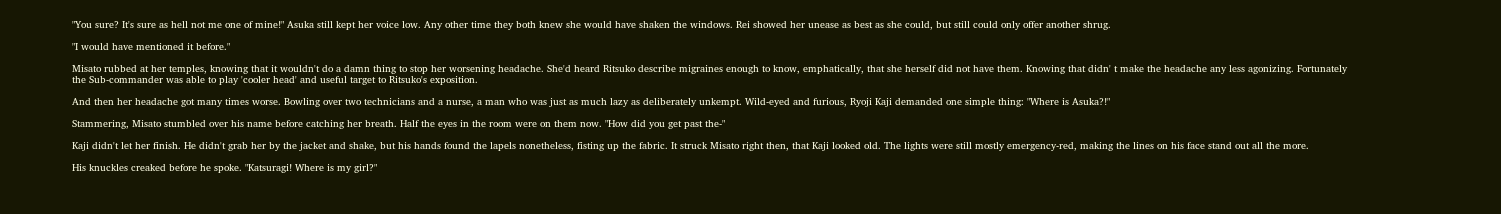"You sure? It's sure as hell not me one of mine!" Asuka still kept her voice low. Any other time they both knew she would have shaken the windows. Rei showed her unease as best as she could, but still could only offer another shrug.

"I would have mentioned it before."

Misato rubbed at her temples, knowing that it wouldn't do a damn thing to stop her worsening headache. She'd heard Ritsuko describe migraines enough to know, emphatically, that she herself did not have them. Knowing that didn' t make the headache any less agonizing. Fortunately the Sub-commander was able to play 'cooler head' and useful target to Ritsuko's exposition.

And then her headache got many times worse. Bowling over two technicians and a nurse, a man who was just as much lazy as deliberately unkempt. Wild-eyed and furious, Ryoji Kaji demanded one simple thing: "Where is Asuka?!"

Stammering, Misato stumbled over his name before catching her breath. Half the eyes in the room were on them now. "How did you get past the-"

Kaji didn't let her finish. He didn't grab her by the jacket and shake, but his hands found the lapels nonetheless, fisting up the fabric. It struck Misato right then, that Kaji looked old. The lights were still mostly emergency-red, making the lines on his face stand out all the more.

His knuckles creaked before he spoke. "Katsuragi! Where is my girl?"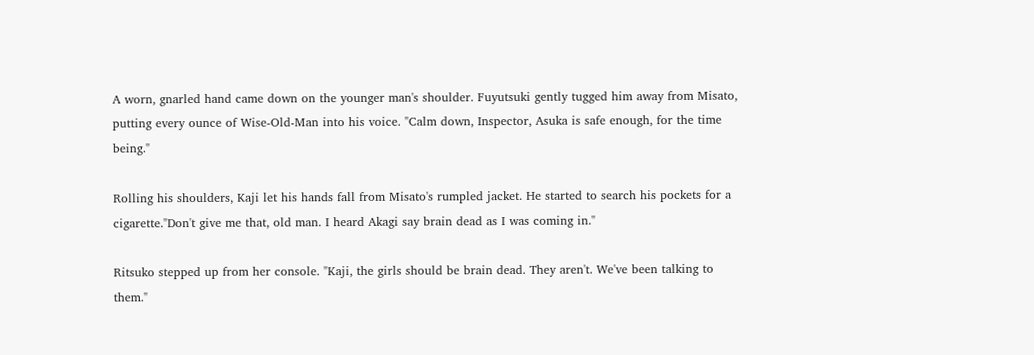A worn, gnarled hand came down on the younger man's shoulder. Fuyutsuki gently tugged him away from Misato, putting every ounce of Wise-Old-Man into his voice. "Calm down, Inspector, Asuka is safe enough, for the time being."

Rolling his shoulders, Kaji let his hands fall from Misato's rumpled jacket. He started to search his pockets for a cigarette."Don't give me that, old man. I heard Akagi say brain dead as I was coming in."

Ritsuko stepped up from her console. "Kaji, the girls should be brain dead. They aren't. We've been talking to them."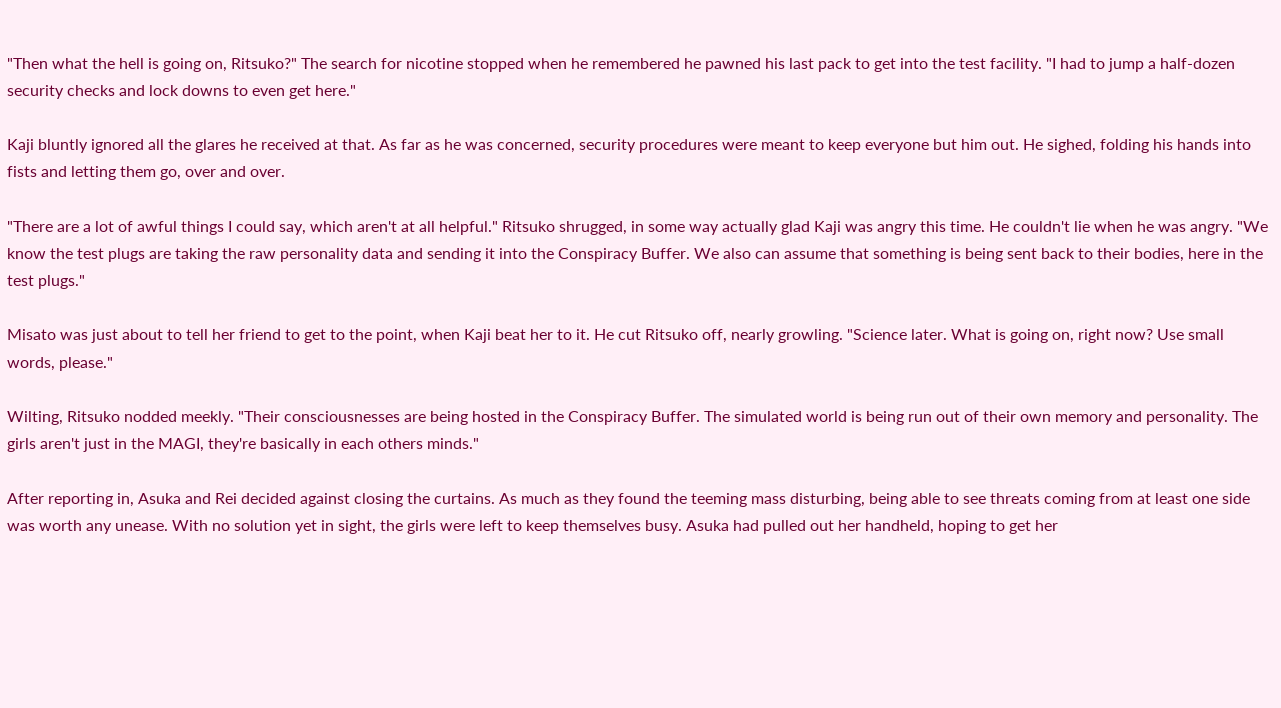"Then what the hell is going on, Ritsuko?" The search for nicotine stopped when he remembered he pawned his last pack to get into the test facility. "I had to jump a half-dozen security checks and lock downs to even get here."

Kaji bluntly ignored all the glares he received at that. As far as he was concerned, security procedures were meant to keep everyone but him out. He sighed, folding his hands into fists and letting them go, over and over.

"There are a lot of awful things I could say, which aren't at all helpful." Ritsuko shrugged, in some way actually glad Kaji was angry this time. He couldn't lie when he was angry. "We know the test plugs are taking the raw personality data and sending it into the Conspiracy Buffer. We also can assume that something is being sent back to their bodies, here in the test plugs."

Misato was just about to tell her friend to get to the point, when Kaji beat her to it. He cut Ritsuko off, nearly growling. "Science later. What is going on, right now? Use small words, please."

Wilting, Ritsuko nodded meekly. "Their consciousnesses are being hosted in the Conspiracy Buffer. The simulated world is being run out of their own memory and personality. The girls aren't just in the MAGI, they're basically in each others minds."

After reporting in, Asuka and Rei decided against closing the curtains. As much as they found the teeming mass disturbing, being able to see threats coming from at least one side was worth any unease. With no solution yet in sight, the girls were left to keep themselves busy. Asuka had pulled out her handheld, hoping to get her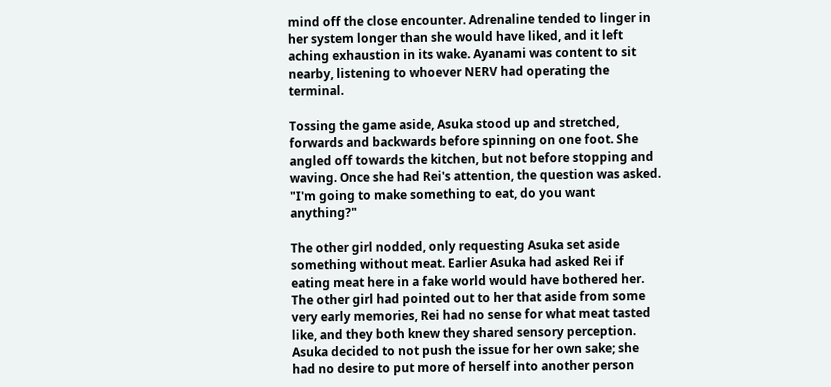mind off the close encounter. Adrenaline tended to linger in her system longer than she would have liked, and it left aching exhaustion in its wake. Ayanami was content to sit nearby, listening to whoever NERV had operating the terminal.

Tossing the game aside, Asuka stood up and stretched, forwards and backwards before spinning on one foot. She angled off towards the kitchen, but not before stopping and waving. Once she had Rei's attention, the question was asked. "I'm going to make something to eat, do you want anything?"

The other girl nodded, only requesting Asuka set aside something without meat. Earlier Asuka had asked Rei if eating meat here in a fake world would have bothered her. The other girl had pointed out to her that aside from some very early memories, Rei had no sense for what meat tasted like, and they both knew they shared sensory perception. Asuka decided to not push the issue for her own sake; she had no desire to put more of herself into another person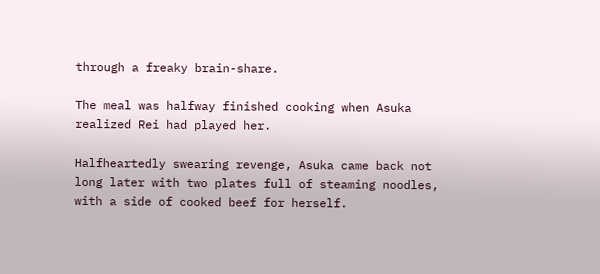through a freaky brain-share.

The meal was halfway finished cooking when Asuka realized Rei had played her.

Halfheartedly swearing revenge, Asuka came back not long later with two plates full of steaming noodles, with a side of cooked beef for herself.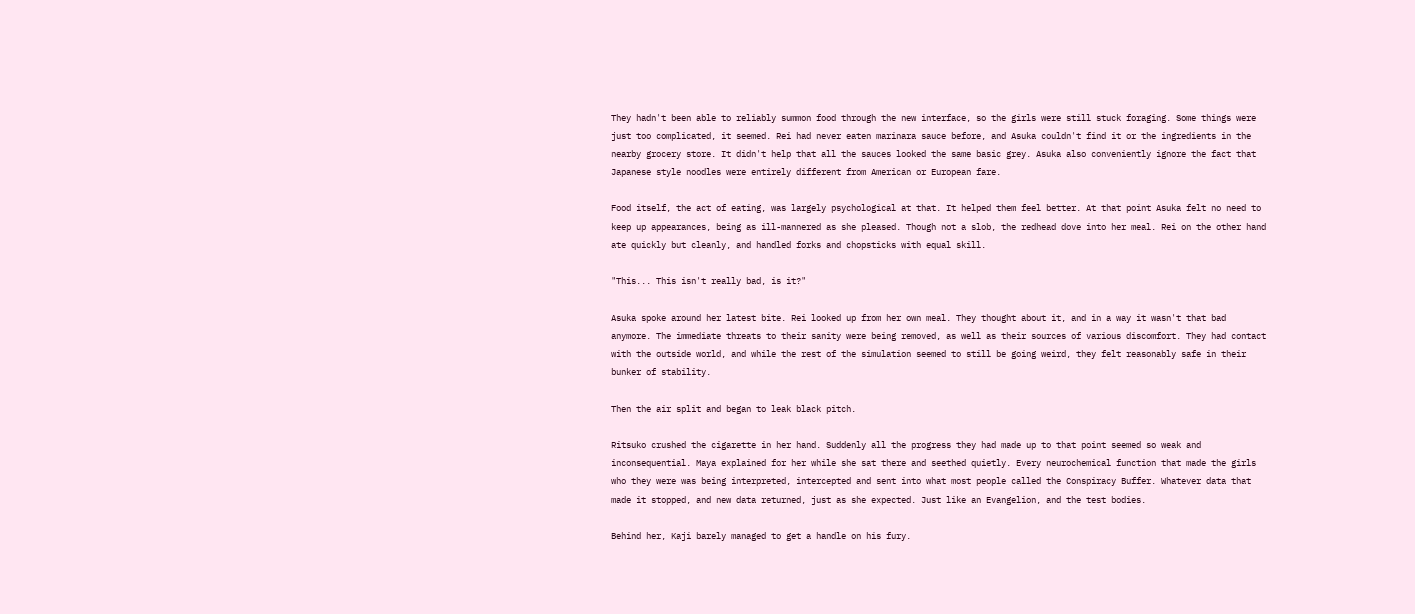They hadn't been able to reliably summon food through the new interface, so the girls were still stuck foraging. Some things were just too complicated, it seemed. Rei had never eaten marinara sauce before, and Asuka couldn't find it or the ingredients in the nearby grocery store. It didn't help that all the sauces looked the same basic grey. Asuka also conveniently ignore the fact that Japanese style noodles were entirely different from American or European fare.

Food itself, the act of eating, was largely psychological at that. It helped them feel better. At that point Asuka felt no need to keep up appearances, being as ill-mannered as she pleased. Though not a slob, the redhead dove into her meal. Rei on the other hand ate quickly but cleanly, and handled forks and chopsticks with equal skill.

"This... This isn't really bad, is it?"

Asuka spoke around her latest bite. Rei looked up from her own meal. They thought about it, and in a way it wasn't that bad anymore. The immediate threats to their sanity were being removed, as well as their sources of various discomfort. They had contact with the outside world, and while the rest of the simulation seemed to still be going weird, they felt reasonably safe in their bunker of stability.

Then the air split and began to leak black pitch.

Ritsuko crushed the cigarette in her hand. Suddenly all the progress they had made up to that point seemed so weak and inconsequential. Maya explained for her while she sat there and seethed quietly. Every neurochemical function that made the girls who they were was being interpreted, intercepted and sent into what most people called the Conspiracy Buffer. Whatever data that made it stopped, and new data returned, just as she expected. Just like an Evangelion, and the test bodies.

Behind her, Kaji barely managed to get a handle on his fury.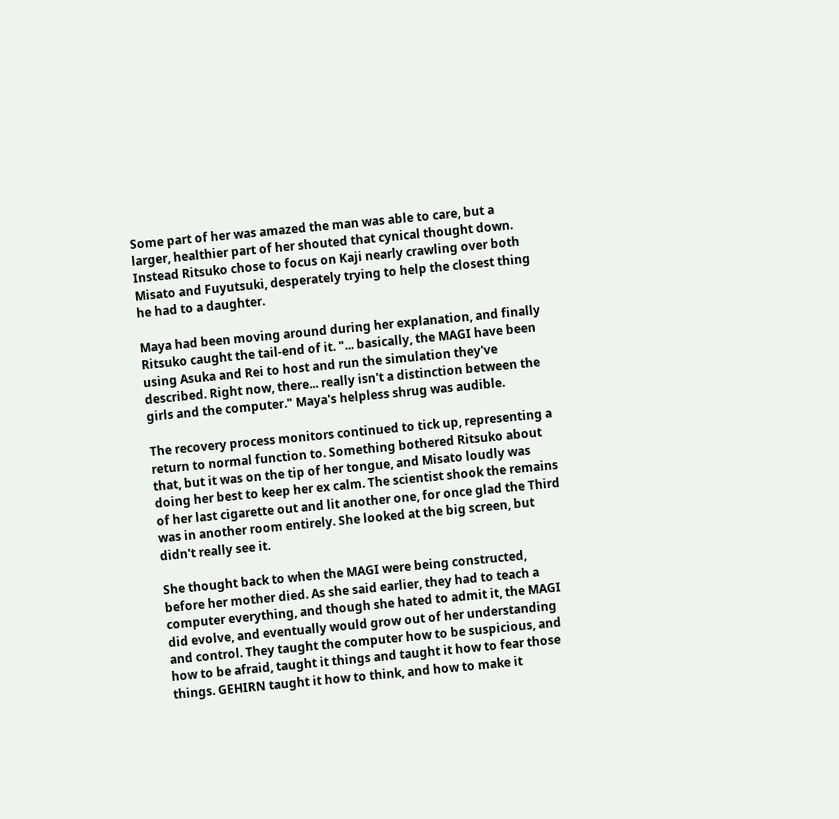Some part of her was amazed the man was able to care, but a larger, healthier part of her shouted that cynical thought down. Instead Ritsuko chose to focus on Kaji nearly crawling over both Misato and Fuyutsuki, desperately trying to help the closest thing he had to a daughter.

Maya had been moving around during her explanation, and finally Ritsuko caught the tail-end of it. "... basically, the MAGI have been using Asuka and Rei to host and run the simulation they've described. Right now, there... really isn't a distinction between the girls and the computer." Maya's helpless shrug was audible.

The recovery process monitors continued to tick up, representing a return to normal function to. Something bothered Ritsuko about that, but it was on the tip of her tongue, and Misato loudly was doing her best to keep her ex calm. The scientist shook the remains of her last cigarette out and lit another one, for once glad the Third was in another room entirely. She looked at the big screen, but didn't really see it.

She thought back to when the MAGI were being constructed, before her mother died. As she said earlier, they had to teach a computer everything, and though she hated to admit it, the MAGI did evolve, and eventually would grow out of her understanding and control. They taught the computer how to be suspicious, and how to be afraid, taught it things and taught it how to fear those things. GEHIRN taught it how to think, and how to make it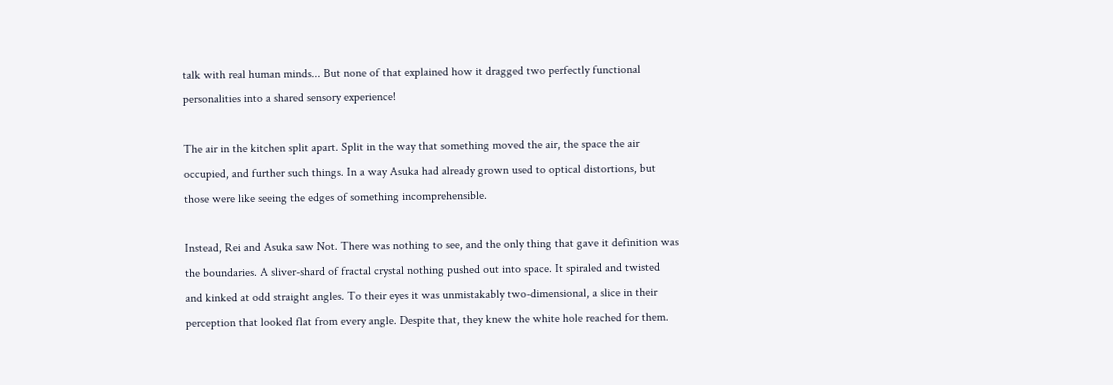talk with real human minds... But none of that explained how it dragged two perfectly functional personalities into a shared sensory experience!

The air in the kitchen split apart. Split in the way that something moved the air, the space the air occupied, and further such things. In a way Asuka had already grown used to optical distortions, but those were like seeing the edges of something incomprehensible.

Instead, Rei and Asuka saw Not. There was nothing to see, and the only thing that gave it definition was the boundaries. A sliver-shard of fractal crystal nothing pushed out into space. It spiraled and twisted and kinked at odd straight angles. To their eyes it was unmistakably two-dimensional, a slice in their perception that looked flat from every angle. Despite that, they knew the white hole reached for them.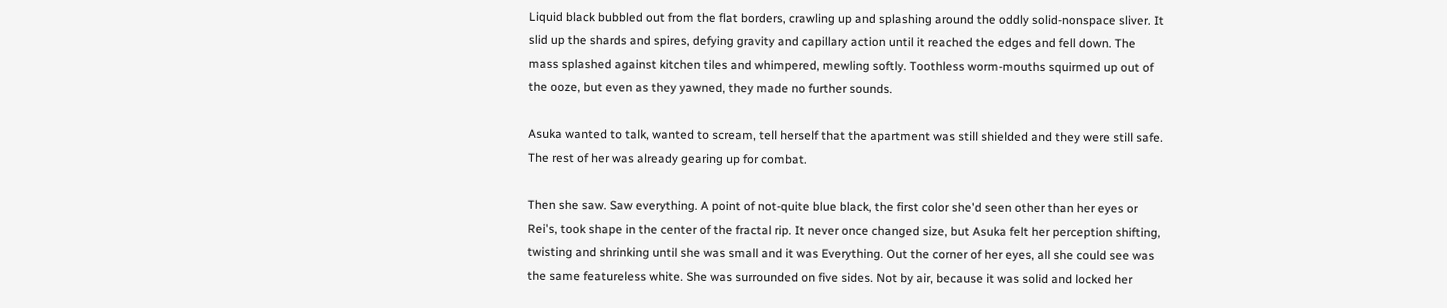Liquid black bubbled out from the flat borders, crawling up and splashing around the oddly solid-nonspace sliver. It slid up the shards and spires, defying gravity and capillary action until it reached the edges and fell down. The mass splashed against kitchen tiles and whimpered, mewling softly. Toothless worm-mouths squirmed up out of the ooze, but even as they yawned, they made no further sounds.

Asuka wanted to talk, wanted to scream, tell herself that the apartment was still shielded and they were still safe. The rest of her was already gearing up for combat.

Then she saw. Saw everything. A point of not-quite blue black, the first color she'd seen other than her eyes or Rei's, took shape in the center of the fractal rip. It never once changed size, but Asuka felt her perception shifting, twisting and shrinking until she was small and it was Everything. Out the corner of her eyes, all she could see was the same featureless white. She was surrounded on five sides. Not by air, because it was solid and locked her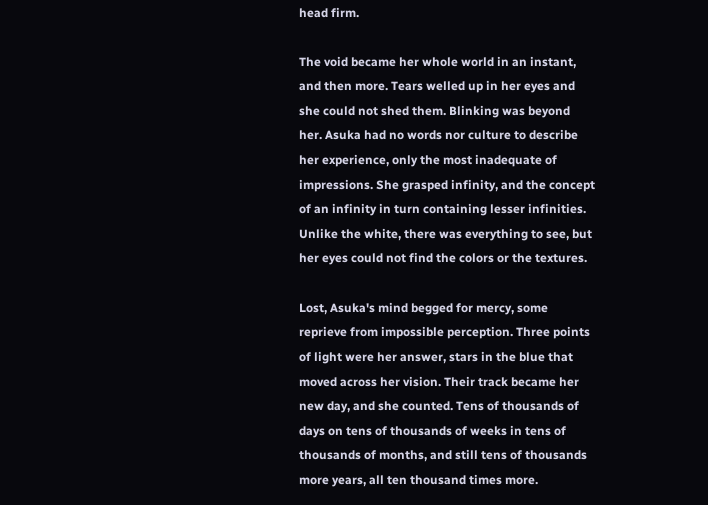head firm.

The void became her whole world in an instant, and then more. Tears welled up in her eyes and she could not shed them. Blinking was beyond her. Asuka had no words nor culture to describe her experience, only the most inadequate of impressions. She grasped infinity, and the concept of an infinity in turn containing lesser infinities. Unlike the white, there was everything to see, but her eyes could not find the colors or the textures.

Lost, Asuka's mind begged for mercy, some reprieve from impossible perception. Three points of light were her answer, stars in the blue that moved across her vision. Their track became her new day, and she counted. Tens of thousands of days on tens of thousands of weeks in tens of thousands of months, and still tens of thousands more years, all ten thousand times more.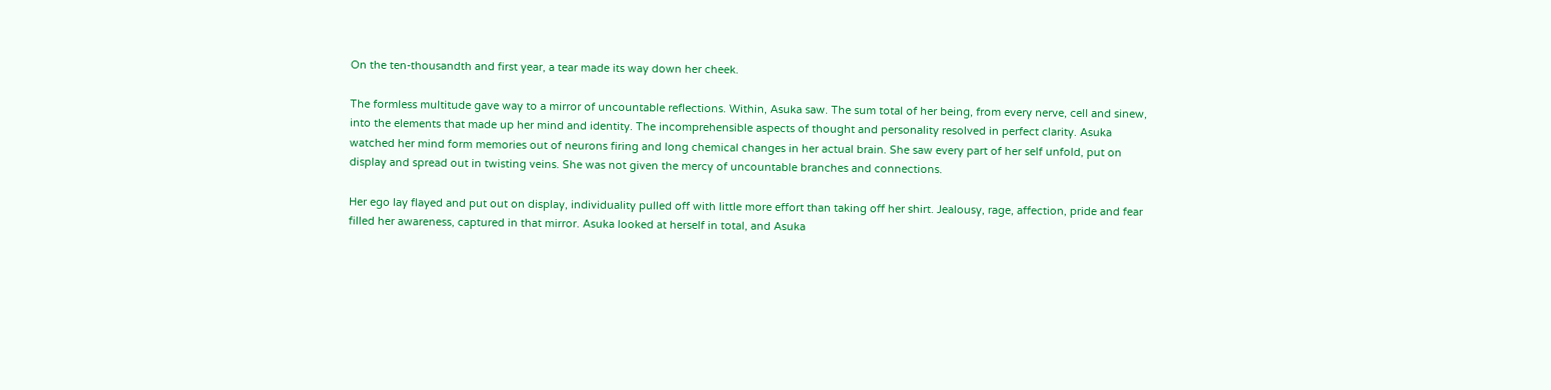On the ten-thousandth and first year, a tear made its way down her cheek.

The formless multitude gave way to a mirror of uncountable reflections. Within, Asuka saw. The sum total of her being, from every nerve, cell and sinew, into the elements that made up her mind and identity. The incomprehensible aspects of thought and personality resolved in perfect clarity. Asuka watched her mind form memories out of neurons firing and long chemical changes in her actual brain. She saw every part of her self unfold, put on display and spread out in twisting veins. She was not given the mercy of uncountable branches and connections.

Her ego lay flayed and put out on display, individuality pulled off with little more effort than taking off her shirt. Jealousy, rage, affection, pride and fear filled her awareness, captured in that mirror. Asuka looked at herself in total, and Asuka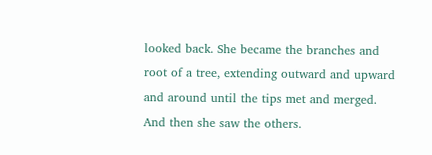looked back. She became the branches and root of a tree, extending outward and upward and around until the tips met and merged. And then she saw the others.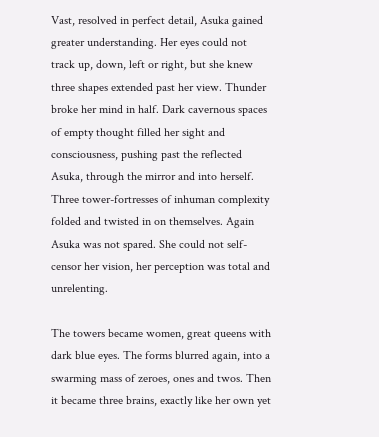Vast, resolved in perfect detail, Asuka gained greater understanding. Her eyes could not track up, down, left or right, but she knew three shapes extended past her view. Thunder broke her mind in half. Dark cavernous spaces of empty thought filled her sight and consciousness, pushing past the reflected Asuka, through the mirror and into herself. Three tower-fortresses of inhuman complexity folded and twisted in on themselves. Again Asuka was not spared. She could not self-censor her vision, her perception was total and unrelenting.

The towers became women, great queens with dark blue eyes. The forms blurred again, into a swarming mass of zeroes, ones and twos. Then it became three brains, exactly like her own yet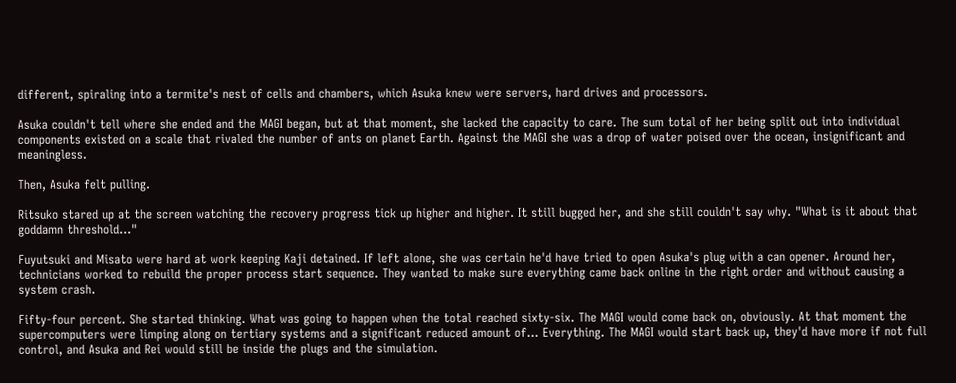different, spiraling into a termite's nest of cells and chambers, which Asuka knew were servers, hard drives and processors.

Asuka couldn't tell where she ended and the MAGI began, but at that moment, she lacked the capacity to care. The sum total of her being split out into individual components existed on a scale that rivaled the number of ants on planet Earth. Against the MAGI she was a drop of water poised over the ocean, insignificant and meaningless.

Then, Asuka felt pulling.

Ritsuko stared up at the screen watching the recovery progress tick up higher and higher. It still bugged her, and she still couldn't say why. "What is it about that goddamn threshold..."

Fuyutsuki and Misato were hard at work keeping Kaji detained. If left alone, she was certain he'd have tried to open Asuka's plug with a can opener. Around her, technicians worked to rebuild the proper process start sequence. They wanted to make sure everything came back online in the right order and without causing a system crash.

Fifty-four percent. She started thinking. What was going to happen when the total reached sixty-six. The MAGI would come back on, obviously. At that moment the supercomputers were limping along on tertiary systems and a significant reduced amount of... Everything. The MAGI would start back up, they'd have more if not full control, and Asuka and Rei would still be inside the plugs and the simulation.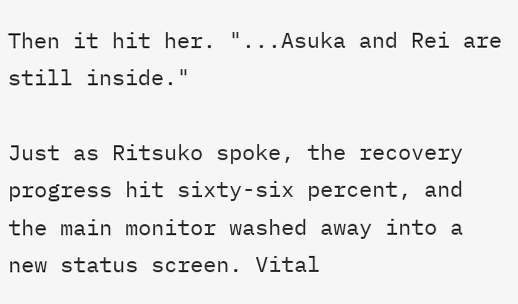Then it hit her. "...Asuka and Rei are still inside."

Just as Ritsuko spoke, the recovery progress hit sixty-six percent, and the main monitor washed away into a new status screen. Vital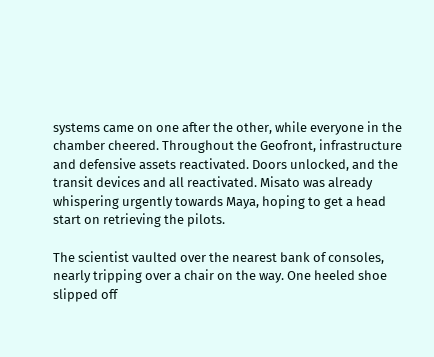systems came on one after the other, while everyone in the chamber cheered. Throughout the Geofront, infrastructure and defensive assets reactivated. Doors unlocked, and the transit devices and all reactivated. Misato was already whispering urgently towards Maya, hoping to get a head start on retrieving the pilots.

The scientist vaulted over the nearest bank of consoles, nearly tripping over a chair on the way. One heeled shoe slipped off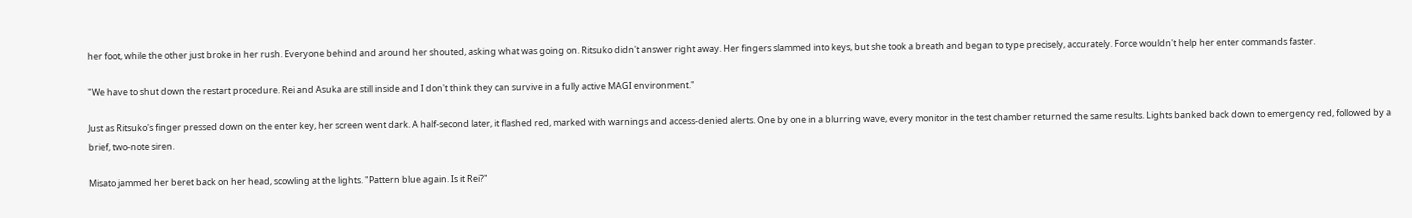her foot, while the other just broke in her rush. Everyone behind and around her shouted, asking what was going on. Ritsuko didn't answer right away. Her fingers slammed into keys, but she took a breath and began to type precisely, accurately. Force wouldn't help her enter commands faster.

"We have to shut down the restart procedure. Rei and Asuka are still inside and I don't think they can survive in a fully active MAGI environment."

Just as Ritsuko's finger pressed down on the enter key, her screen went dark. A half-second later, it flashed red, marked with warnings and access-denied alerts. One by one in a blurring wave, every monitor in the test chamber returned the same results. Lights banked back down to emergency red, followed by a brief, two-note siren.

Misato jammed her beret back on her head, scowling at the lights. "Pattern blue again. Is it Rei?"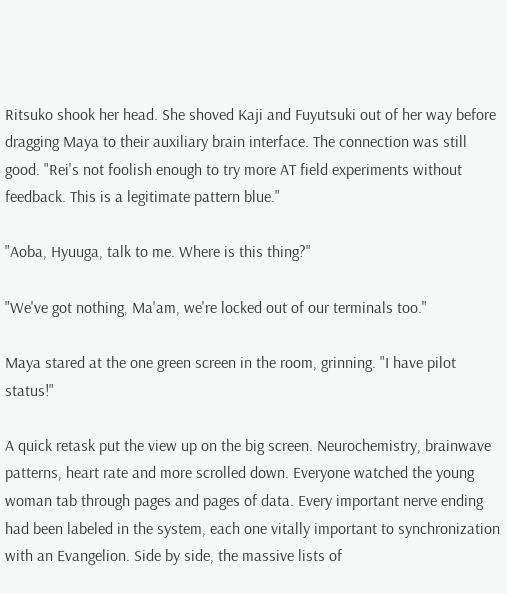Ritsuko shook her head. She shoved Kaji and Fuyutsuki out of her way before dragging Maya to their auxiliary brain interface. The connection was still good. "Rei's not foolish enough to try more AT field experiments without feedback. This is a legitimate pattern blue."

"Aoba, Hyuuga, talk to me. Where is this thing?"

"We've got nothing, Ma'am, we're locked out of our terminals too."

Maya stared at the one green screen in the room, grinning. "I have pilot status!"

A quick retask put the view up on the big screen. Neurochemistry, brainwave patterns, heart rate and more scrolled down. Everyone watched the young woman tab through pages and pages of data. Every important nerve ending had been labeled in the system, each one vitally important to synchronization with an Evangelion. Side by side, the massive lists of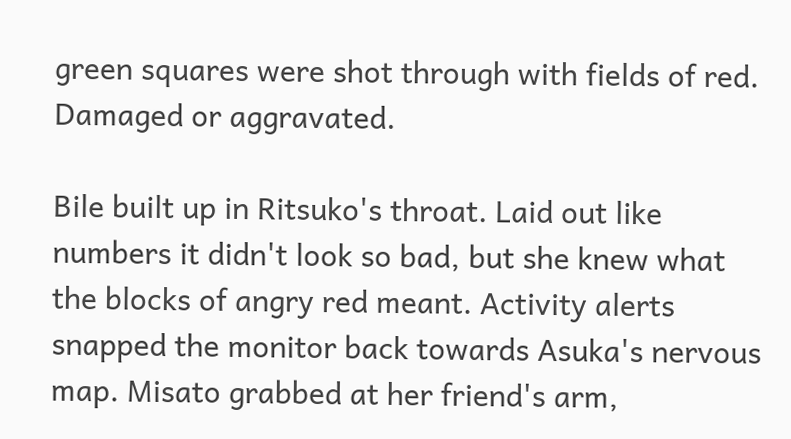green squares were shot through with fields of red. Damaged or aggravated.

Bile built up in Ritsuko's throat. Laid out like numbers it didn't look so bad, but she knew what the blocks of angry red meant. Activity alerts snapped the monitor back towards Asuka's nervous map. Misato grabbed at her friend's arm,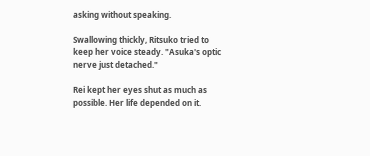asking without speaking.

Swallowing thickly, Ritsuko tried to keep her voice steady. "Asuka's optic nerve just detached."

Rei kept her eyes shut as much as possible. Her life depended on it.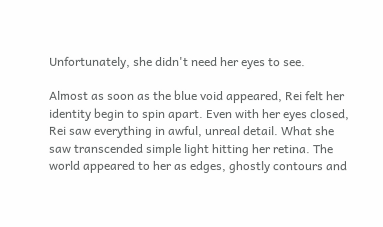Unfortunately, she didn't need her eyes to see.

Almost as soon as the blue void appeared, Rei felt her identity begin to spin apart. Even with her eyes closed, Rei saw everything in awful, unreal detail. What she saw transcended simple light hitting her retina. The world appeared to her as edges, ghostly contours and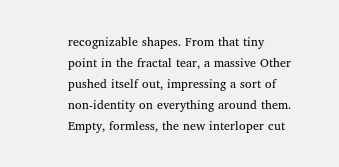recognizable shapes. From that tiny point in the fractal tear, a massive Other pushed itself out, impressing a sort of non-identity on everything around them. Empty, formless, the new interloper cut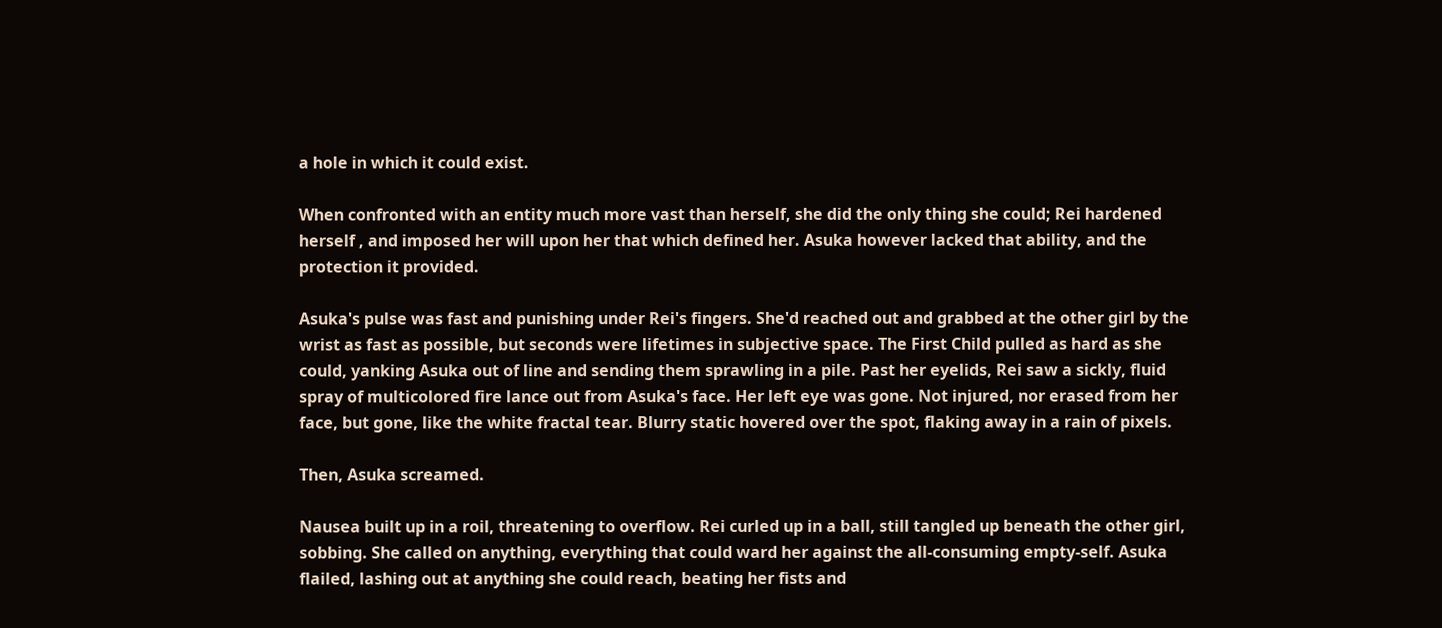a hole in which it could exist.

When confronted with an entity much more vast than herself, she did the only thing she could; Rei hardened herself , and imposed her will upon her that which defined her. Asuka however lacked that ability, and the protection it provided.

Asuka's pulse was fast and punishing under Rei's fingers. She'd reached out and grabbed at the other girl by the wrist as fast as possible, but seconds were lifetimes in subjective space. The First Child pulled as hard as she could, yanking Asuka out of line and sending them sprawling in a pile. Past her eyelids, Rei saw a sickly, fluid spray of multicolored fire lance out from Asuka's face. Her left eye was gone. Not injured, nor erased from her face, but gone, like the white fractal tear. Blurry static hovered over the spot, flaking away in a rain of pixels.

Then, Asuka screamed.

Nausea built up in a roil, threatening to overflow. Rei curled up in a ball, still tangled up beneath the other girl, sobbing. She called on anything, everything that could ward her against the all-consuming empty-self. Asuka flailed, lashing out at anything she could reach, beating her fists and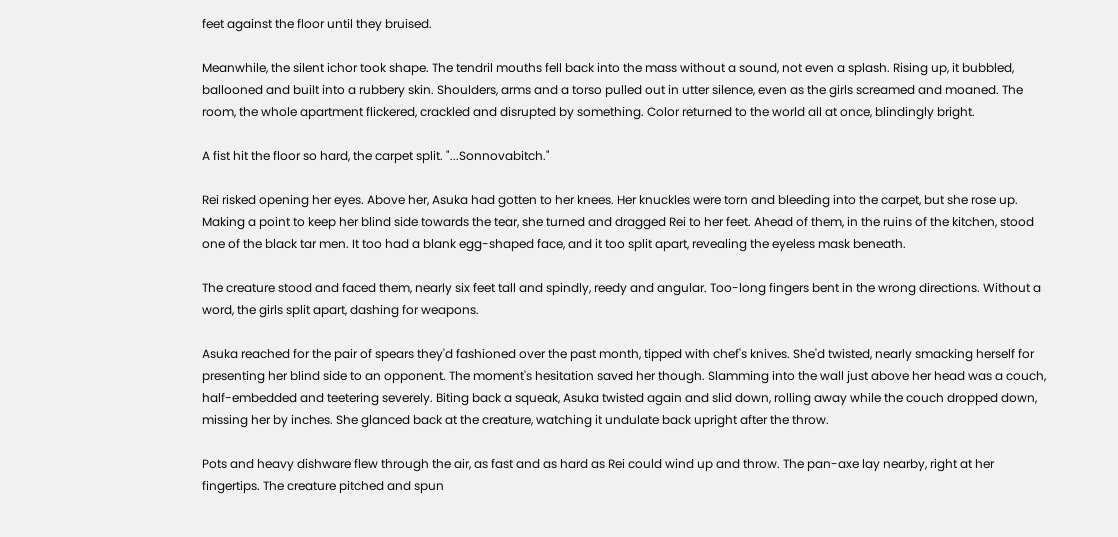feet against the floor until they bruised.

Meanwhile, the silent ichor took shape. The tendril mouths fell back into the mass without a sound, not even a splash. Rising up, it bubbled, ballooned and built into a rubbery skin. Shoulders, arms and a torso pulled out in utter silence, even as the girls screamed and moaned. The room, the whole apartment flickered, crackled and disrupted by something. Color returned to the world all at once, blindingly bright.

A fist hit the floor so hard, the carpet split. "...Sonnovabitch."

Rei risked opening her eyes. Above her, Asuka had gotten to her knees. Her knuckles were torn and bleeding into the carpet, but she rose up. Making a point to keep her blind side towards the tear, she turned and dragged Rei to her feet. Ahead of them, in the ruins of the kitchen, stood one of the black tar men. It too had a blank egg-shaped face, and it too split apart, revealing the eyeless mask beneath.

The creature stood and faced them, nearly six feet tall and spindly, reedy and angular. Too-long fingers bent in the wrong directions. Without a word, the girls split apart, dashing for weapons.

Asuka reached for the pair of spears they'd fashioned over the past month, tipped with chef's knives. She'd twisted, nearly smacking herself for presenting her blind side to an opponent. The moment's hesitation saved her though. Slamming into the wall just above her head was a couch, half-embedded and teetering severely. Biting back a squeak, Asuka twisted again and slid down, rolling away while the couch dropped down, missing her by inches. She glanced back at the creature, watching it undulate back upright after the throw.

Pots and heavy dishware flew through the air, as fast and as hard as Rei could wind up and throw. The pan-axe lay nearby, right at her fingertips. The creature pitched and spun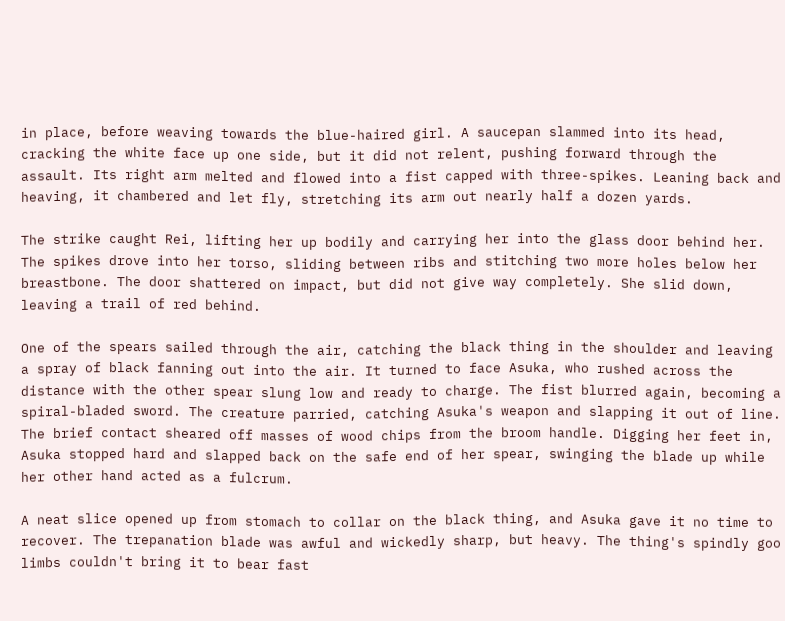in place, before weaving towards the blue-haired girl. A saucepan slammed into its head, cracking the white face up one side, but it did not relent, pushing forward through the assault. Its right arm melted and flowed into a fist capped with three-spikes. Leaning back and heaving, it chambered and let fly, stretching its arm out nearly half a dozen yards.

The strike caught Rei, lifting her up bodily and carrying her into the glass door behind her. The spikes drove into her torso, sliding between ribs and stitching two more holes below her breastbone. The door shattered on impact, but did not give way completely. She slid down, leaving a trail of red behind.

One of the spears sailed through the air, catching the black thing in the shoulder and leaving a spray of black fanning out into the air. It turned to face Asuka, who rushed across the distance with the other spear slung low and ready to charge. The fist blurred again, becoming a spiral-bladed sword. The creature parried, catching Asuka's weapon and slapping it out of line. The brief contact sheared off masses of wood chips from the broom handle. Digging her feet in, Asuka stopped hard and slapped back on the safe end of her spear, swinging the blade up while her other hand acted as a fulcrum.

A neat slice opened up from stomach to collar on the black thing, and Asuka gave it no time to recover. The trepanation blade was awful and wickedly sharp, but heavy. The thing's spindly goo limbs couldn't bring it to bear fast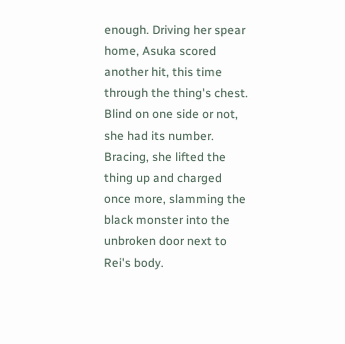enough. Driving her spear home, Asuka scored another hit, this time through the thing's chest. Blind on one side or not, she had its number. Bracing, she lifted the thing up and charged once more, slamming the black monster into the unbroken door next to Rei's body.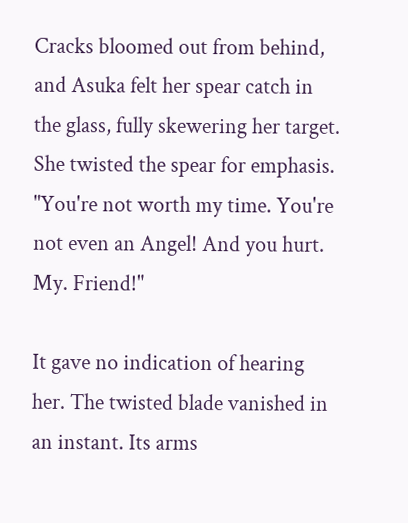Cracks bloomed out from behind, and Asuka felt her spear catch in the glass, fully skewering her target. She twisted the spear for emphasis. "You're not worth my time. You're not even an Angel! And you hurt. My. Friend!"

It gave no indication of hearing her. The twisted blade vanished in an instant. Its arms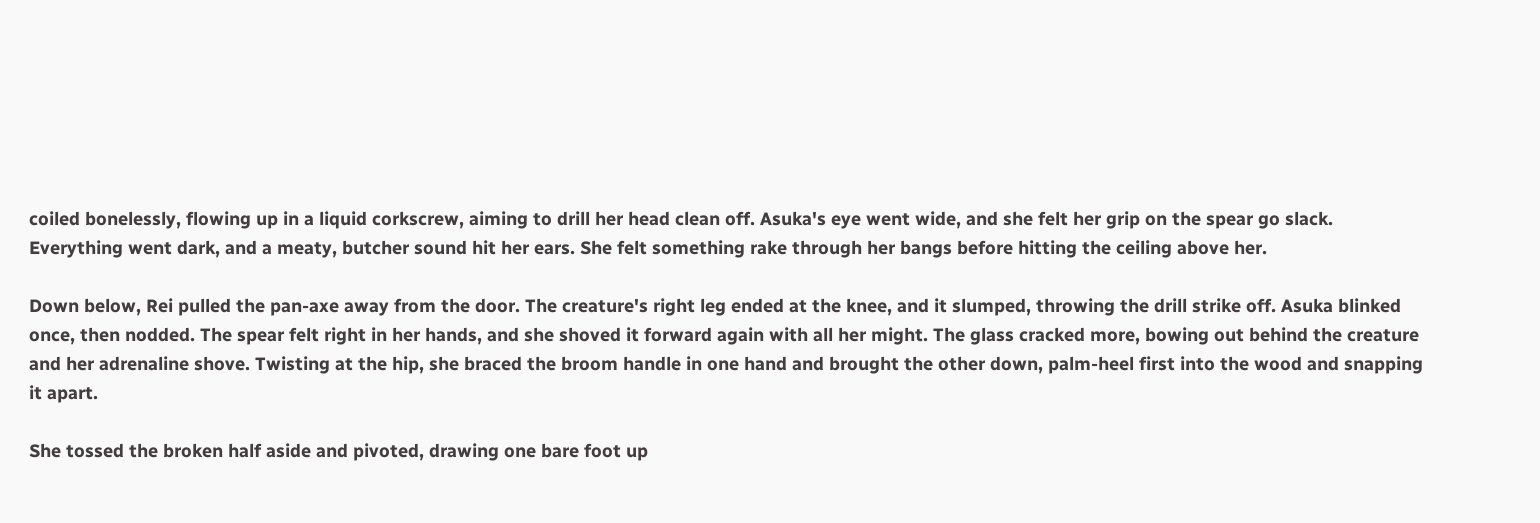coiled bonelessly, flowing up in a liquid corkscrew, aiming to drill her head clean off. Asuka's eye went wide, and she felt her grip on the spear go slack. Everything went dark, and a meaty, butcher sound hit her ears. She felt something rake through her bangs before hitting the ceiling above her.

Down below, Rei pulled the pan-axe away from the door. The creature's right leg ended at the knee, and it slumped, throwing the drill strike off. Asuka blinked once, then nodded. The spear felt right in her hands, and she shoved it forward again with all her might. The glass cracked more, bowing out behind the creature and her adrenaline shove. Twisting at the hip, she braced the broom handle in one hand and brought the other down, palm-heel first into the wood and snapping it apart.

She tossed the broken half aside and pivoted, drawing one bare foot up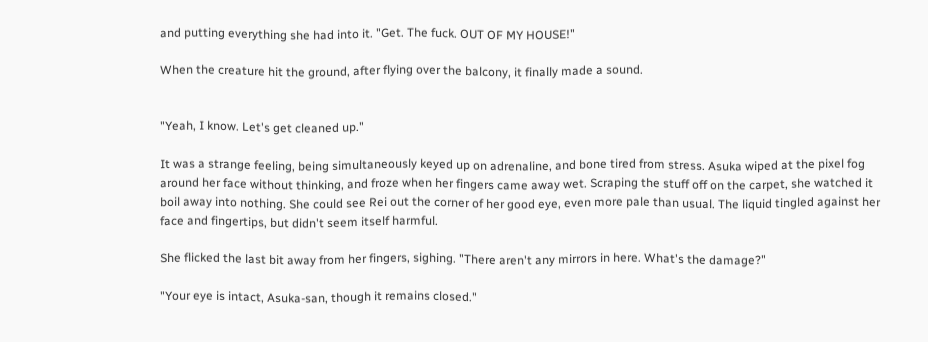and putting everything she had into it. "Get. The fuck. OUT OF MY HOUSE!"

When the creature hit the ground, after flying over the balcony, it finally made a sound.


"Yeah, I know. Let's get cleaned up."

It was a strange feeling, being simultaneously keyed up on adrenaline, and bone tired from stress. Asuka wiped at the pixel fog around her face without thinking, and froze when her fingers came away wet. Scraping the stuff off on the carpet, she watched it boil away into nothing. She could see Rei out the corner of her good eye, even more pale than usual. The liquid tingled against her face and fingertips, but didn't seem itself harmful.

She flicked the last bit away from her fingers, sighing. "There aren't any mirrors in here. What's the damage?"

"Your eye is intact, Asuka-san, though it remains closed."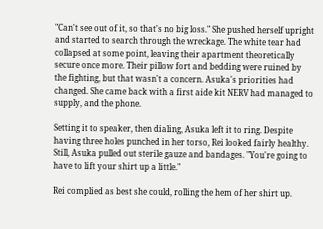"Can't see out of it, so that's no big loss." She pushed herself upright and started to search through the wreckage. The white tear had collapsed at some point, leaving their apartment theoretically secure once more. Their pillow fort and bedding were ruined by the fighting, but that wasn't a concern. Asuka's priorities had changed. She came back with a first aide kit NERV had managed to supply, and the phone.

Setting it to speaker, then dialing, Asuka left it to ring. Despite having three holes punched in her torso, Rei looked fairly healthy. Still, Asuka pulled out sterile gauze and bandages. "You're going to have to lift your shirt up a little."

Rei complied as best she could, rolling the hem of her shirt up.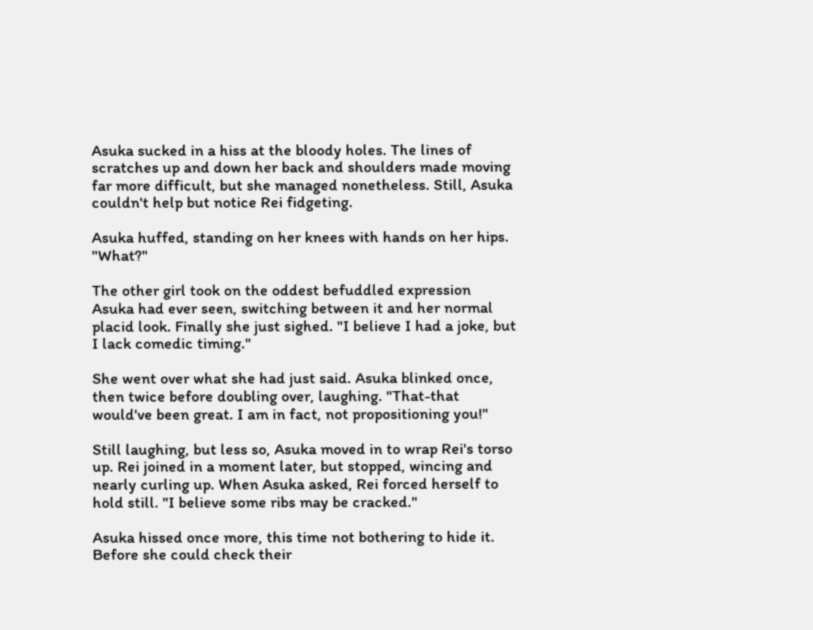Asuka sucked in a hiss at the bloody holes. The lines of scratches up and down her back and shoulders made moving far more difficult, but she managed nonetheless. Still, Asuka couldn't help but notice Rei fidgeting.

Asuka huffed, standing on her knees with hands on her hips. "What?"

The other girl took on the oddest befuddled expression Asuka had ever seen, switching between it and her normal placid look. Finally she just sighed. "I believe I had a joke, but I lack comedic timing."

She went over what she had just said. Asuka blinked once, then twice before doubling over, laughing. "That-that would've been great. I am in fact, not propositioning you!"

Still laughing, but less so, Asuka moved in to wrap Rei's torso up. Rei joined in a moment later, but stopped, wincing and nearly curling up. When Asuka asked, Rei forced herself to hold still. "I believe some ribs may be cracked."

Asuka hissed once more, this time not bothering to hide it. Before she could check their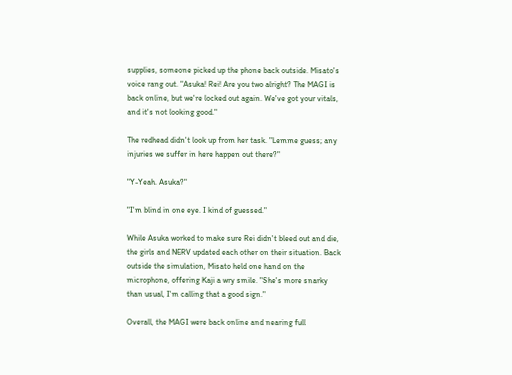supplies, someone picked up the phone back outside. Misato's voice rang out. "Asuka! Rei! Are you two alright? The MAGI is back online, but we're locked out again. We've got your vitals, and it's not looking good."

The redhead didn't look up from her task. "Lemme guess; any injuries we suffer in here happen out there?"

"Y-Yeah. Asuka?"

"I'm blind in one eye. I kind of guessed."

While Asuka worked to make sure Rei didn't bleed out and die, the girls and NERV updated each other on their situation. Back outside the simulation, Misato held one hand on the microphone, offering Kaji a wry smile. "She's more snarky than usual, I'm calling that a good sign."

Overall, the MAGI were back online and nearing full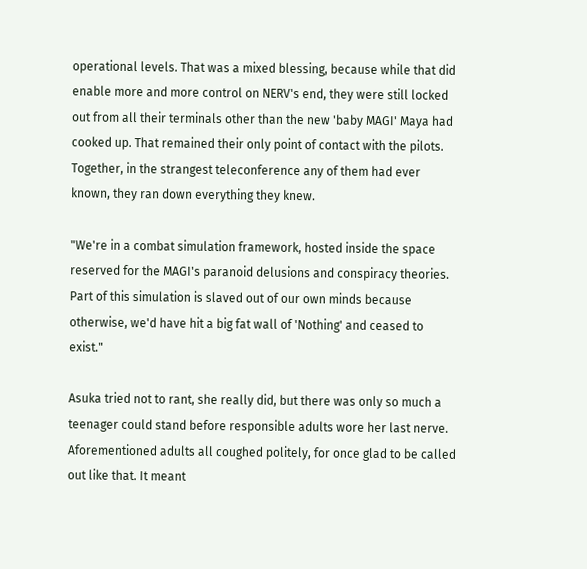operational levels. That was a mixed blessing, because while that did enable more and more control on NERV's end, they were still locked out from all their terminals other than the new 'baby MAGI' Maya had cooked up. That remained their only point of contact with the pilots. Together, in the strangest teleconference any of them had ever known, they ran down everything they knew.

"We're in a combat simulation framework, hosted inside the space reserved for the MAGI's paranoid delusions and conspiracy theories. Part of this simulation is slaved out of our own minds because otherwise, we'd have hit a big fat wall of 'Nothing' and ceased to exist."

Asuka tried not to rant, she really did, but there was only so much a teenager could stand before responsible adults wore her last nerve. Aforementioned adults all coughed politely, for once glad to be called out like that. It meant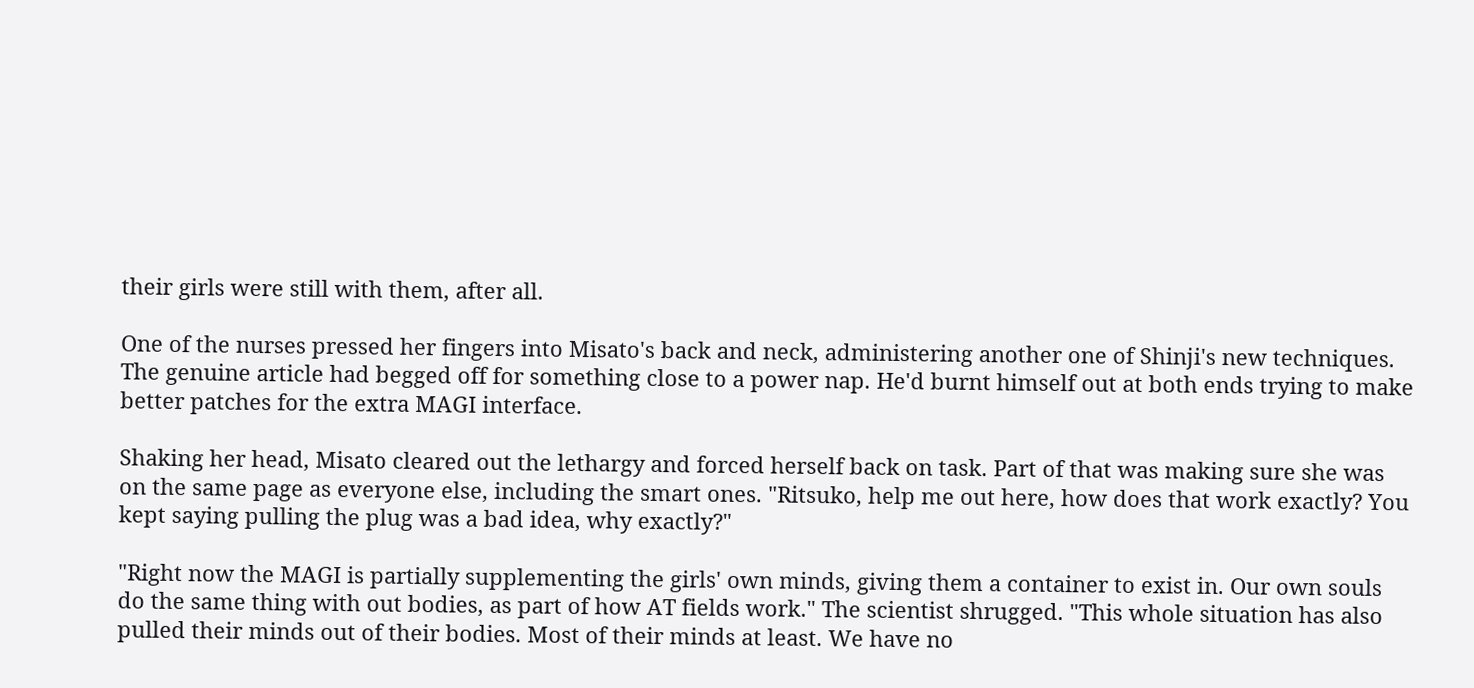their girls were still with them, after all.

One of the nurses pressed her fingers into Misato's back and neck, administering another one of Shinji's new techniques. The genuine article had begged off for something close to a power nap. He'd burnt himself out at both ends trying to make better patches for the extra MAGI interface.

Shaking her head, Misato cleared out the lethargy and forced herself back on task. Part of that was making sure she was on the same page as everyone else, including the smart ones. "Ritsuko, help me out here, how does that work exactly? You kept saying pulling the plug was a bad idea, why exactly?"

"Right now the MAGI is partially supplementing the girls' own minds, giving them a container to exist in. Our own souls do the same thing with out bodies, as part of how AT fields work." The scientist shrugged. "This whole situation has also pulled their minds out of their bodies. Most of their minds at least. We have no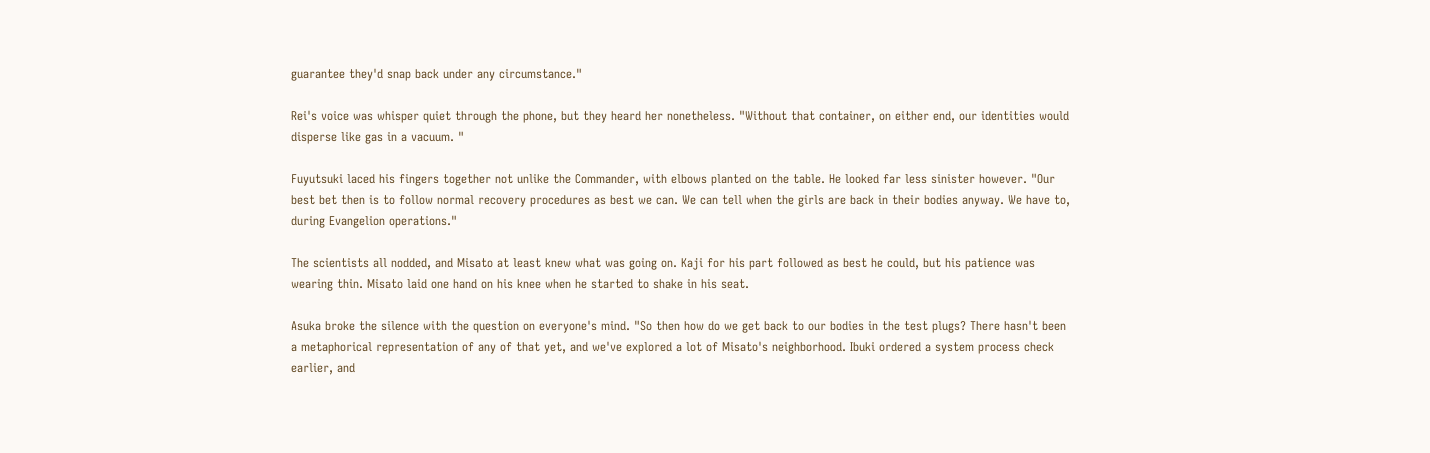guarantee they'd snap back under any circumstance."

Rei's voice was whisper quiet through the phone, but they heard her nonetheless. "Without that container, on either end, our identities would disperse like gas in a vacuum. "

Fuyutsuki laced his fingers together not unlike the Commander, with elbows planted on the table. He looked far less sinister however. "Our best bet then is to follow normal recovery procedures as best we can. We can tell when the girls are back in their bodies anyway. We have to, during Evangelion operations."

The scientists all nodded, and Misato at least knew what was going on. Kaji for his part followed as best he could, but his patience was wearing thin. Misato laid one hand on his knee when he started to shake in his seat.

Asuka broke the silence with the question on everyone's mind. "So then how do we get back to our bodies in the test plugs? There hasn't been a metaphorical representation of any of that yet, and we've explored a lot of Misato's neighborhood. Ibuki ordered a system process check earlier, and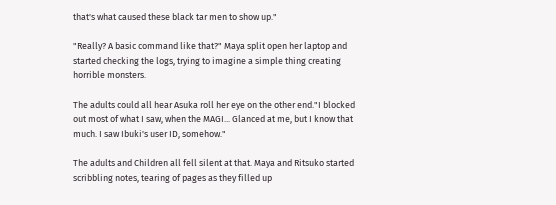that's what caused these black tar men to show up."

"Really? A basic command like that?" Maya split open her laptop and started checking the logs, trying to imagine a simple thing creating horrible monsters.

The adults could all hear Asuka roll her eye on the other end."I blocked out most of what I saw, when the MAGI... Glanced at me, but I know that much. I saw Ibuki's user ID, somehow."

The adults and Children all fell silent at that. Maya and Ritsuko started scribbling notes, tearing of pages as they filled up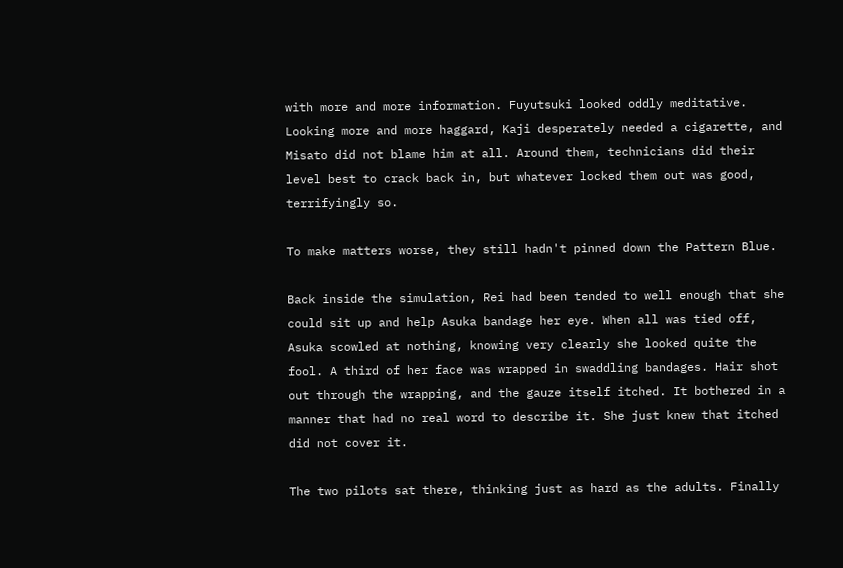with more and more information. Fuyutsuki looked oddly meditative. Looking more and more haggard, Kaji desperately needed a cigarette, and Misato did not blame him at all. Around them, technicians did their level best to crack back in, but whatever locked them out was good, terrifyingly so.

To make matters worse, they still hadn't pinned down the Pattern Blue.

Back inside the simulation, Rei had been tended to well enough that she could sit up and help Asuka bandage her eye. When all was tied off, Asuka scowled at nothing, knowing very clearly she looked quite the fool. A third of her face was wrapped in swaddling bandages. Hair shot out through the wrapping, and the gauze itself itched. It bothered in a manner that had no real word to describe it. She just knew that itched did not cover it.

The two pilots sat there, thinking just as hard as the adults. Finally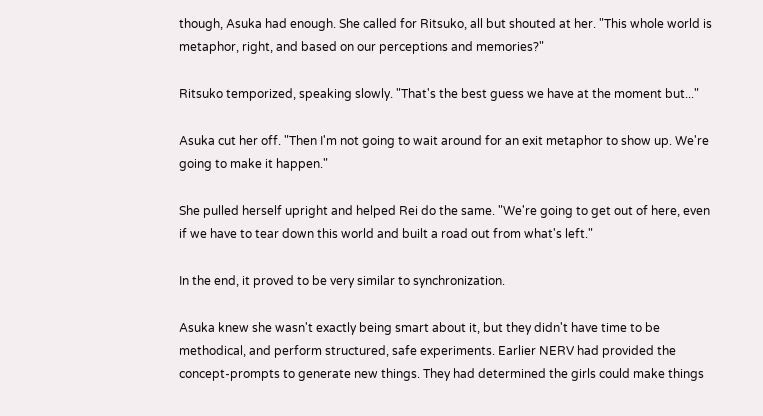though, Asuka had enough. She called for Ritsuko, all but shouted at her. "This whole world is metaphor, right, and based on our perceptions and memories?"

Ritsuko temporized, speaking slowly. "That's the best guess we have at the moment but..."

Asuka cut her off. "Then I'm not going to wait around for an exit metaphor to show up. We're going to make it happen."

She pulled herself upright and helped Rei do the same. "We're going to get out of here, even if we have to tear down this world and built a road out from what's left."

In the end, it proved to be very similar to synchronization.

Asuka knew she wasn't exactly being smart about it, but they didn't have time to be methodical, and perform structured, safe experiments. Earlier NERV had provided the concept-prompts to generate new things. They had determined the girls could make things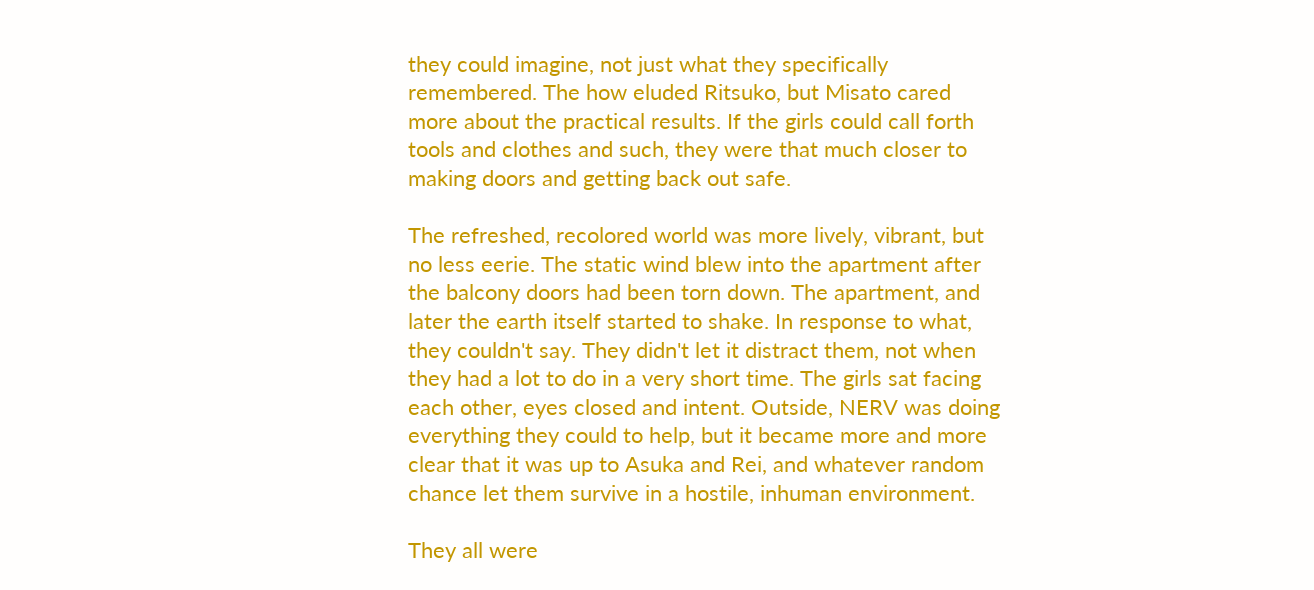they could imagine, not just what they specifically remembered. The how eluded Ritsuko, but Misato cared more about the practical results. If the girls could call forth tools and clothes and such, they were that much closer to making doors and getting back out safe.

The refreshed, recolored world was more lively, vibrant, but no less eerie. The static wind blew into the apartment after the balcony doors had been torn down. The apartment, and later the earth itself started to shake. In response to what, they couldn't say. They didn't let it distract them, not when they had a lot to do in a very short time. The girls sat facing each other, eyes closed and intent. Outside, NERV was doing everything they could to help, but it became more and more clear that it was up to Asuka and Rei, and whatever random chance let them survive in a hostile, inhuman environment.

They all were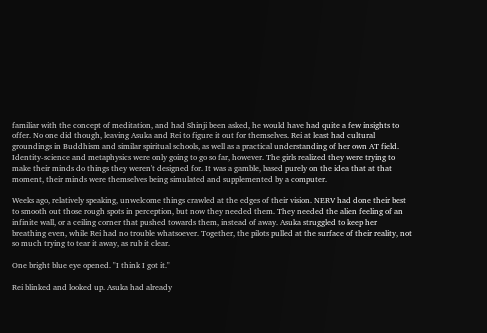familiar with the concept of meditation, and had Shinji been asked, he would have had quite a few insights to offer. No one did though, leaving Asuka and Rei to figure it out for themselves. Rei at least had cultural groundings in Buddhism and similar spiritual schools, as well as a practical understanding of her own AT field. Identity-science and metaphysics were only going to go so far, however. The girls realized they were trying to make their minds do things they weren't designed for. It was a gamble, based purely on the idea that at that moment, their minds were themselves being simulated and supplemented by a computer.

Weeks ago, relatively speaking, unwelcome things crawled at the edges of their vision. NERV had done their best to smooth out those rough spots in perception, but now they needed them. They needed the alien feeling of an infinite wall, or a ceiling corner that pushed towards them, instead of away. Asuka struggled to keep her breathing even, while Rei had no trouble whatsoever. Together, the pilots pulled at the surface of their reality, not so much trying to tear it away, as rub it clear.

One bright blue eye opened. "I think I got it."

Rei blinked and looked up. Asuka had already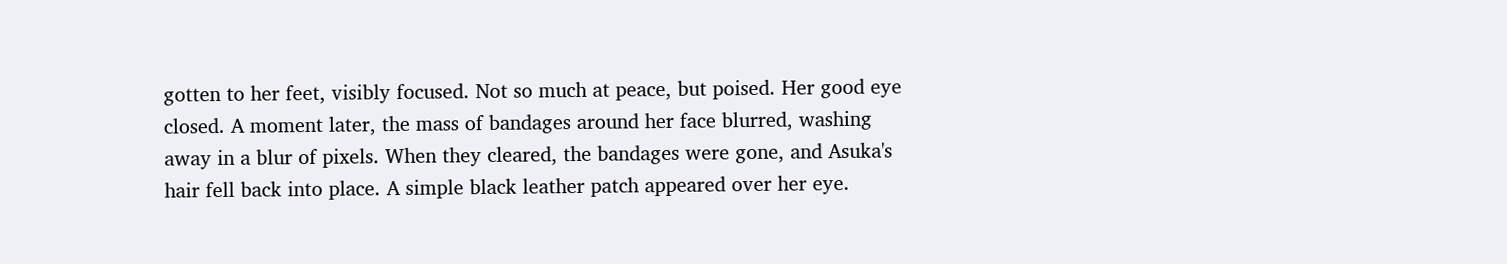gotten to her feet, visibly focused. Not so much at peace, but poised. Her good eye closed. A moment later, the mass of bandages around her face blurred, washing away in a blur of pixels. When they cleared, the bandages were gone, and Asuka's hair fell back into place. A simple black leather patch appeared over her eye.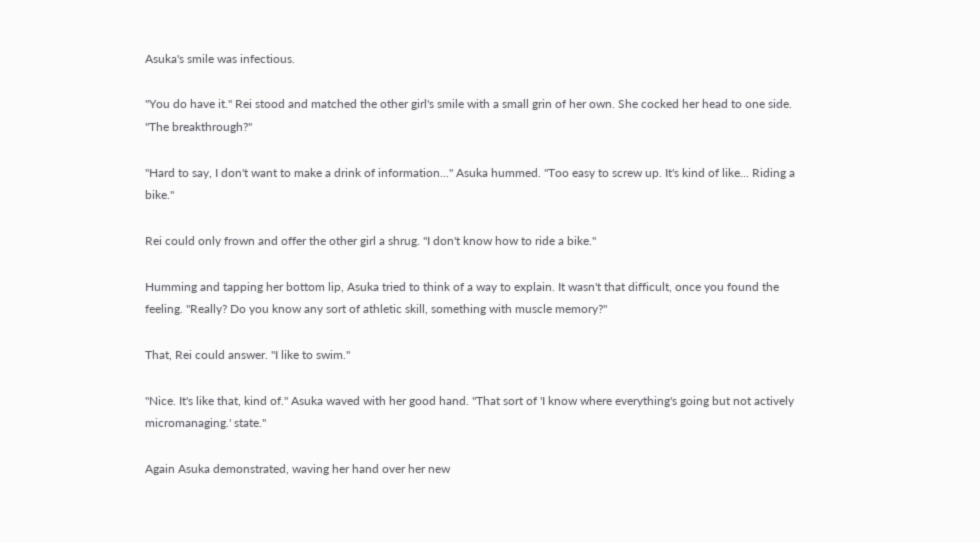Asuka's smile was infectious.

"You do have it." Rei stood and matched the other girl's smile with a small grin of her own. She cocked her head to one side. "The breakthrough?"

"Hard to say, I don't want to make a drink of information..." Asuka hummed. "Too easy to screw up. It's kind of like... Riding a bike."

Rei could only frown and offer the other girl a shrug. "I don't know how to ride a bike."

Humming and tapping her bottom lip, Asuka tried to think of a way to explain. It wasn't that difficult, once you found the feeling. "Really? Do you know any sort of athletic skill, something with muscle memory?"

That, Rei could answer. "I like to swim."

"Nice. It's like that, kind of." Asuka waved with her good hand. "That sort of 'I know where everything's going but not actively micromanaging.' state."

Again Asuka demonstrated, waving her hand over her new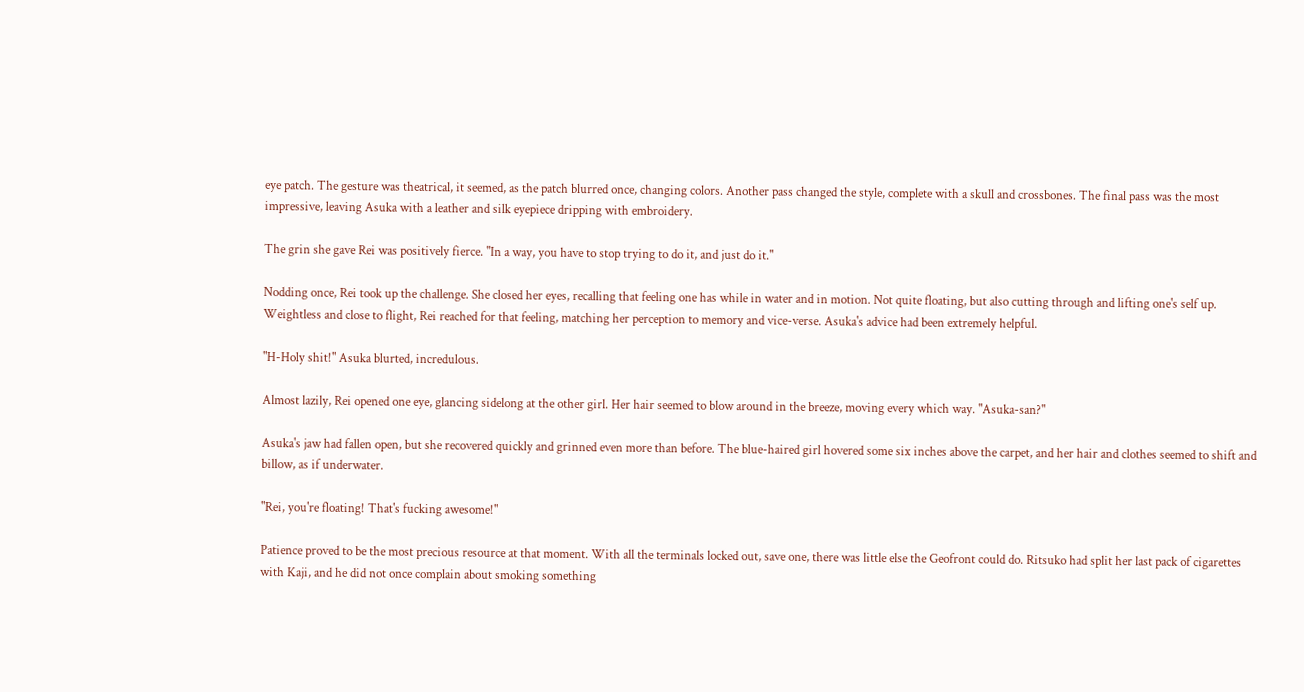eye patch. The gesture was theatrical, it seemed, as the patch blurred once, changing colors. Another pass changed the style, complete with a skull and crossbones. The final pass was the most impressive, leaving Asuka with a leather and silk eyepiece dripping with embroidery.

The grin she gave Rei was positively fierce. "In a way, you have to stop trying to do it, and just do it."

Nodding once, Rei took up the challenge. She closed her eyes, recalling that feeling one has while in water and in motion. Not quite floating, but also cutting through and lifting one's self up. Weightless and close to flight, Rei reached for that feeling, matching her perception to memory and vice-verse. Asuka's advice had been extremely helpful.

"H-Holy shit!" Asuka blurted, incredulous.

Almost lazily, Rei opened one eye, glancing sidelong at the other girl. Her hair seemed to blow around in the breeze, moving every which way. "Asuka-san?"

Asuka's jaw had fallen open, but she recovered quickly and grinned even more than before. The blue-haired girl hovered some six inches above the carpet, and her hair and clothes seemed to shift and billow, as if underwater.

"Rei, you're floating! That's fucking awesome!"

Patience proved to be the most precious resource at that moment. With all the terminals locked out, save one, there was little else the Geofront could do. Ritsuko had split her last pack of cigarettes with Kaji, and he did not once complain about smoking something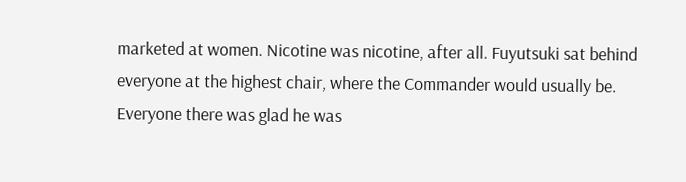marketed at women. Nicotine was nicotine, after all. Fuyutsuki sat behind everyone at the highest chair, where the Commander would usually be. Everyone there was glad he was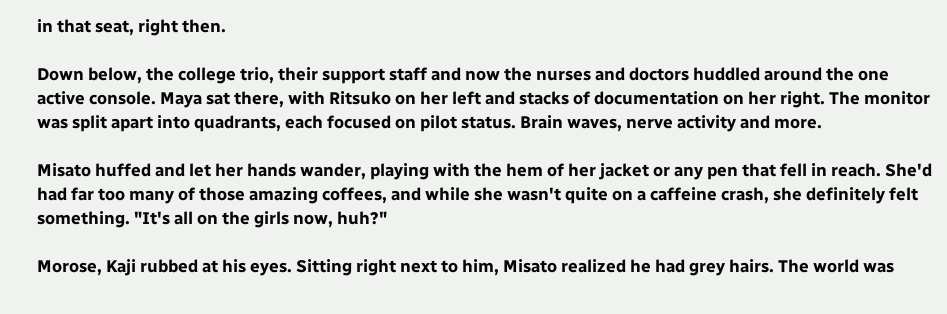in that seat, right then.

Down below, the college trio, their support staff and now the nurses and doctors huddled around the one active console. Maya sat there, with Ritsuko on her left and stacks of documentation on her right. The monitor was split apart into quadrants, each focused on pilot status. Brain waves, nerve activity and more.

Misato huffed and let her hands wander, playing with the hem of her jacket or any pen that fell in reach. She'd had far too many of those amazing coffees, and while she wasn't quite on a caffeine crash, she definitely felt something. "It's all on the girls now, huh?"

Morose, Kaji rubbed at his eyes. Sitting right next to him, Misato realized he had grey hairs. The world was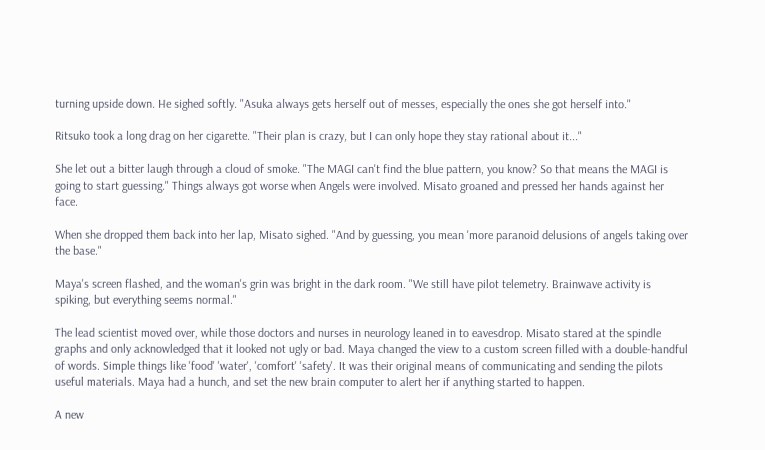turning upside down. He sighed softly. "Asuka always gets herself out of messes, especially the ones she got herself into."

Ritsuko took a long drag on her cigarette. "Their plan is crazy, but I can only hope they stay rational about it..."

She let out a bitter laugh through a cloud of smoke. "The MAGI can't find the blue pattern, you know? So that means the MAGI is going to start guessing." Things always got worse when Angels were involved. Misato groaned and pressed her hands against her face.

When she dropped them back into her lap, Misato sighed. "And by guessing, you mean 'more paranoid delusions of angels taking over the base."

Maya's screen flashed, and the woman's grin was bright in the dark room. "We still have pilot telemetry. Brainwave activity is spiking, but everything seems normal."

The lead scientist moved over, while those doctors and nurses in neurology leaned in to eavesdrop. Misato stared at the spindle graphs and only acknowledged that it looked not ugly or bad. Maya changed the view to a custom screen filled with a double-handful of words. Simple things like 'food' 'water', 'comfort' 'safety'. It was their original means of communicating and sending the pilots useful materials. Maya had a hunch, and set the new brain computer to alert her if anything started to happen.

A new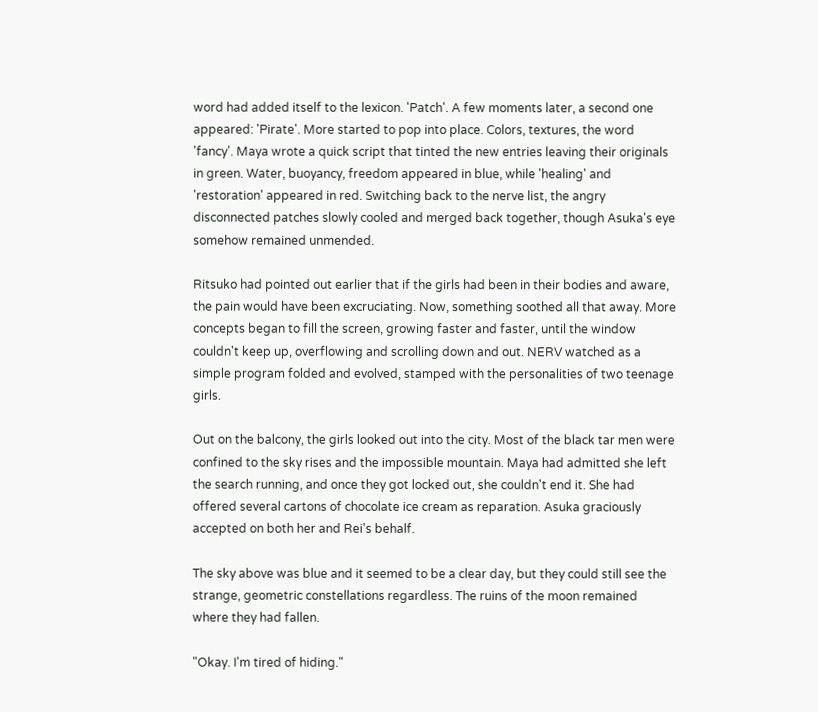word had added itself to the lexicon. 'Patch'. A few moments later, a second one appeared: 'Pirate'. More started to pop into place. Colors, textures, the word 'fancy'. Maya wrote a quick script that tinted the new entries leaving their originals in green. Water, buoyancy, freedom appeared in blue, while 'healing' and 'restoration' appeared in red. Switching back to the nerve list, the angry disconnected patches slowly cooled and merged back together, though Asuka's eye somehow remained unmended.

Ritsuko had pointed out earlier that if the girls had been in their bodies and aware, the pain would have been excruciating. Now, something soothed all that away. More concepts began to fill the screen, growing faster and faster, until the window couldn't keep up, overflowing and scrolling down and out. NERV watched as a simple program folded and evolved, stamped with the personalities of two teenage girls.

Out on the balcony, the girls looked out into the city. Most of the black tar men were confined to the sky rises and the impossible mountain. Maya had admitted she left the search running, and once they got locked out, she couldn't end it. She had offered several cartons of chocolate ice cream as reparation. Asuka graciously accepted on both her and Rei's behalf.

The sky above was blue and it seemed to be a clear day, but they could still see the strange, geometric constellations regardless. The ruins of the moon remained where they had fallen.

"Okay. I'm tired of hiding."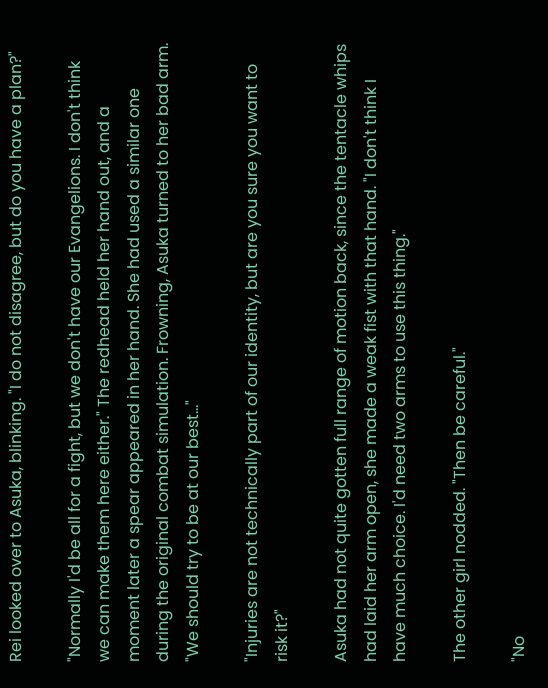Rei looked over to Asuka, blinking. "I do not disagree, but do you have a plan?"

"Normally I'd be all for a fight, but we don't have our Evangelions. I don't think we can make them here either." The redhead held her hand out, and a moment later a spear appeared in her hand. She had used a similar one during the original combat simulation. Frowning, Asuka turned to her bad arm. "We should try to be at our best..."

"Injuries are not technically part of our identity, but are you sure you want to risk it?"

Asuka had not quite gotten full range of motion back, since the tentacle whips had laid her arm open, she made a weak fist with that hand. "I don't think I have much choice. I'd need two arms to use this thing."

The other girl nodded. "Then be careful."

"No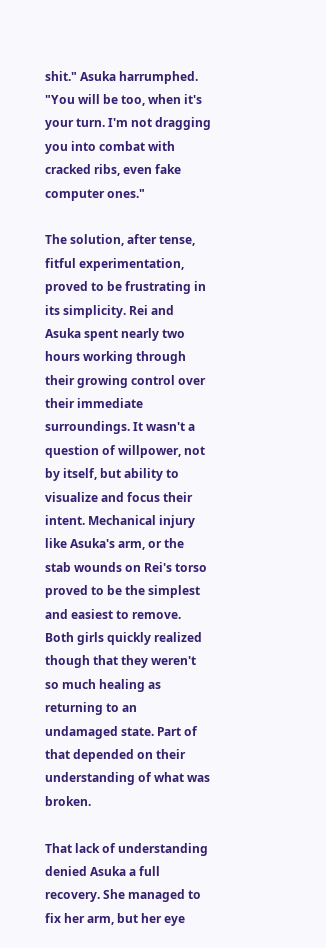shit." Asuka harrumphed. "You will be too, when it's your turn. I'm not dragging you into combat with cracked ribs, even fake computer ones."

The solution, after tense, fitful experimentation, proved to be frustrating in its simplicity. Rei and Asuka spent nearly two hours working through their growing control over their immediate surroundings. It wasn't a question of willpower, not by itself, but ability to visualize and focus their intent. Mechanical injury like Asuka's arm, or the stab wounds on Rei's torso proved to be the simplest and easiest to remove. Both girls quickly realized though that they weren't so much healing as returning to an undamaged state. Part of that depended on their understanding of what was broken.

That lack of understanding denied Asuka a full recovery. She managed to fix her arm, but her eye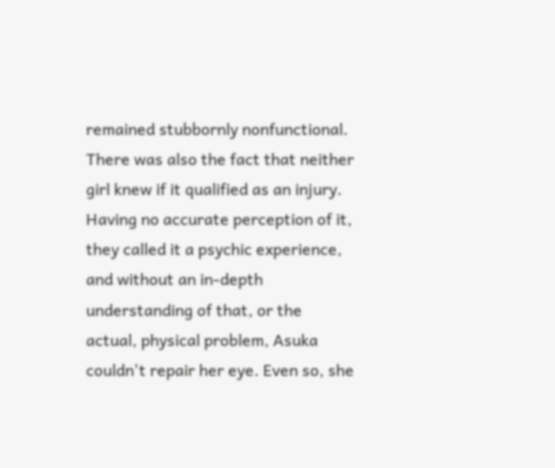remained stubbornly nonfunctional. There was also the fact that neither girl knew if it qualified as an injury. Having no accurate perception of it, they called it a psychic experience, and without an in-depth understanding of that, or the actual, physical problem, Asuka couldn't repair her eye. Even so, she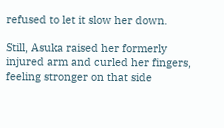refused to let it slow her down.

Still, Asuka raised her formerly injured arm and curled her fingers, feeling stronger on that side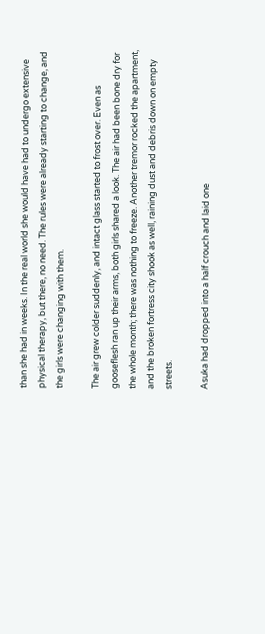than she had in weeks. In the real world she would have had to undergo extensive physical therapy, but there, no need. The rules were already starting to change, and the girls were changing with them.

The air grew colder suddenly, and intact glass started to frost over. Even as gooseflesh ran up their arms, both girls shared a look. The air had been bone dry for the whole month; there was nothing to freeze. Another tremor rocked the apartment, and the broken fortress city shook as well, raining dust and debris down on empty streets.

Asuka had dropped into a half crouch and laid one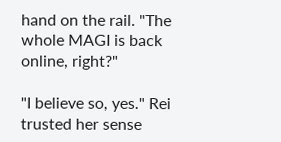hand on the rail. "The whole MAGI is back online, right?"

"I believe so, yes." Rei trusted her sense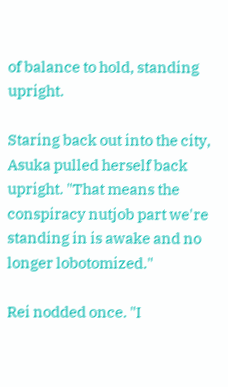of balance to hold, standing upright.

Staring back out into the city, Asuka pulled herself back upright. "That means the conspiracy nutjob part we're standing in is awake and no longer lobotomized."

Rei nodded once. "I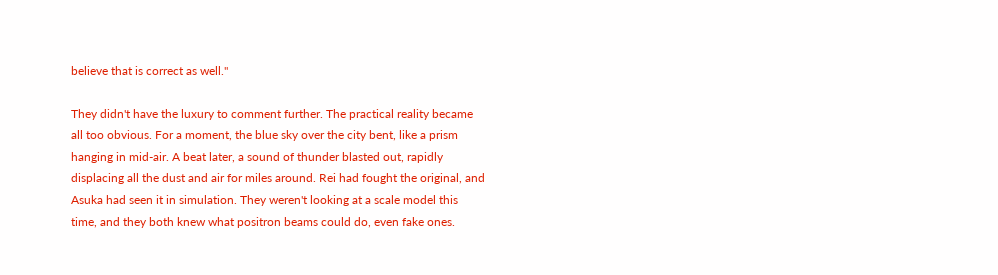believe that is correct as well."

They didn't have the luxury to comment further. The practical reality became all too obvious. For a moment, the blue sky over the city bent, like a prism hanging in mid-air. A beat later, a sound of thunder blasted out, rapidly displacing all the dust and air for miles around. Rei had fought the original, and Asuka had seen it in simulation. They weren't looking at a scale model this time, and they both knew what positron beams could do, even fake ones.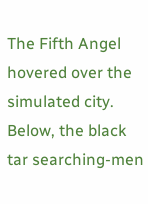The Fifth Angel hovered over the simulated city. Below, the black tar searching-men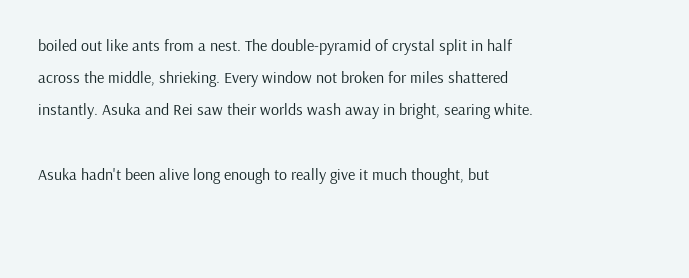boiled out like ants from a nest. The double-pyramid of crystal split in half across the middle, shrieking. Every window not broken for miles shattered instantly. Asuka and Rei saw their worlds wash away in bright, searing white.

Asuka hadn't been alive long enough to really give it much thought, but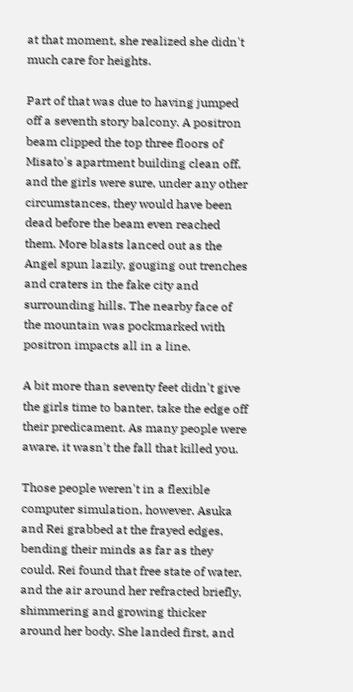at that moment, she realized she didn't much care for heights.

Part of that was due to having jumped off a seventh story balcony. A positron beam clipped the top three floors of Misato's apartment building clean off, and the girls were sure, under any other circumstances, they would have been dead before the beam even reached them. More blasts lanced out as the Angel spun lazily, gouging out trenches and craters in the fake city and surrounding hills. The nearby face of the mountain was pockmarked with positron impacts all in a line.

A bit more than seventy feet didn't give the girls time to banter, take the edge off their predicament. As many people were aware, it wasn't the fall that killed you.

Those people weren't in a flexible computer simulation, however. Asuka and Rei grabbed at the frayed edges, bending their minds as far as they could. Rei found that free state of water, and the air around her refracted briefly, shimmering and growing thicker around her body. She landed first, and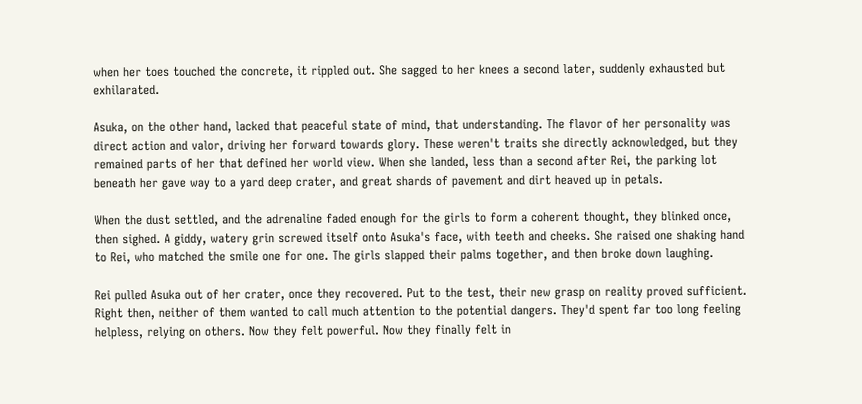when her toes touched the concrete, it rippled out. She sagged to her knees a second later, suddenly exhausted but exhilarated.

Asuka, on the other hand, lacked that peaceful state of mind, that understanding. The flavor of her personality was direct action and valor, driving her forward towards glory. These weren't traits she directly acknowledged, but they remained parts of her that defined her world view. When she landed, less than a second after Rei, the parking lot beneath her gave way to a yard deep crater, and great shards of pavement and dirt heaved up in petals.

When the dust settled, and the adrenaline faded enough for the girls to form a coherent thought, they blinked once, then sighed. A giddy, watery grin screwed itself onto Asuka's face, with teeth and cheeks. She raised one shaking hand to Rei, who matched the smile one for one. The girls slapped their palms together, and then broke down laughing.

Rei pulled Asuka out of her crater, once they recovered. Put to the test, their new grasp on reality proved sufficient. Right then, neither of them wanted to call much attention to the potential dangers. They'd spent far too long feeling helpless, relying on others. Now they felt powerful. Now they finally felt in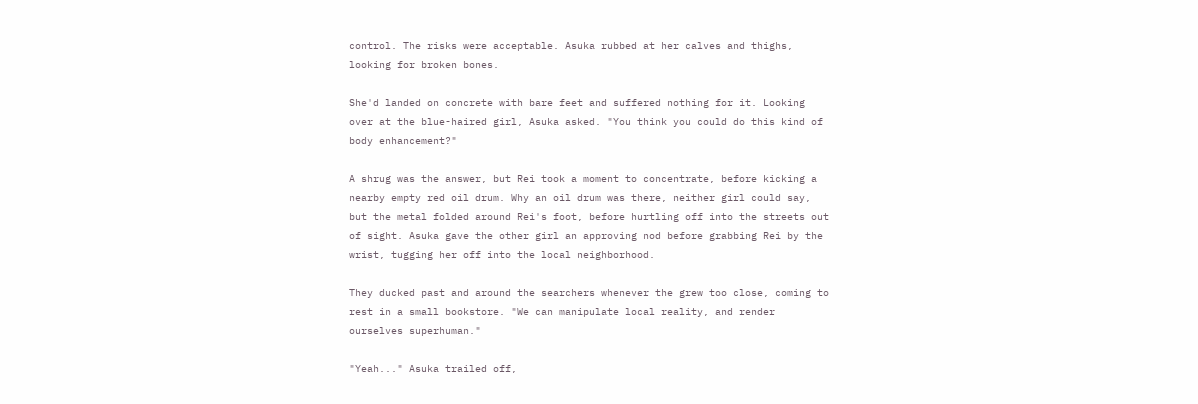control. The risks were acceptable. Asuka rubbed at her calves and thighs, looking for broken bones.

She'd landed on concrete with bare feet and suffered nothing for it. Looking over at the blue-haired girl, Asuka asked. "You think you could do this kind of body enhancement?"

A shrug was the answer, but Rei took a moment to concentrate, before kicking a nearby empty red oil drum. Why an oil drum was there, neither girl could say, but the metal folded around Rei's foot, before hurtling off into the streets out of sight. Asuka gave the other girl an approving nod before grabbing Rei by the wrist, tugging her off into the local neighborhood.

They ducked past and around the searchers whenever the grew too close, coming to rest in a small bookstore. "We can manipulate local reality, and render ourselves superhuman."

"Yeah..." Asuka trailed off,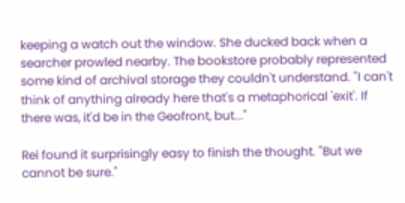keeping a watch out the window. She ducked back when a searcher prowled nearby. The bookstore probably represented some kind of archival storage they couldn't understand. "I can't think of anything already here that's a metaphorical 'exit'. If there was, it'd be in the Geofront, but..."

Rei found it surprisingly easy to finish the thought. "But we cannot be sure."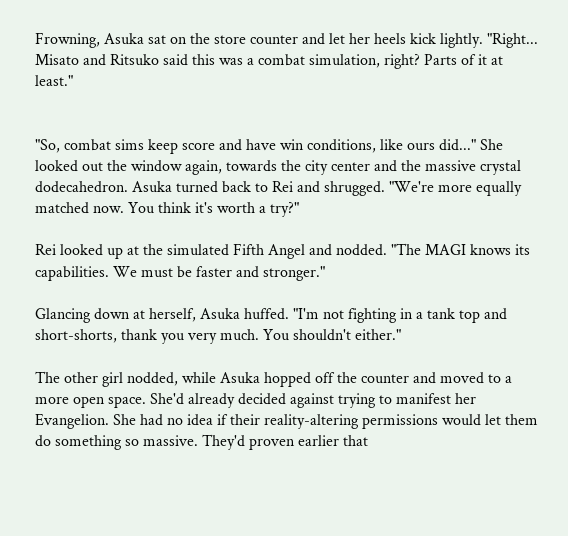Frowning, Asuka sat on the store counter and let her heels kick lightly. "Right... Misato and Ritsuko said this was a combat simulation, right? Parts of it at least."


"So, combat sims keep score and have win conditions, like ours did..." She looked out the window again, towards the city center and the massive crystal dodecahedron. Asuka turned back to Rei and shrugged. "We're more equally matched now. You think it's worth a try?"

Rei looked up at the simulated Fifth Angel and nodded. "The MAGI knows its capabilities. We must be faster and stronger."

Glancing down at herself, Asuka huffed. "I'm not fighting in a tank top and short-shorts, thank you very much. You shouldn't either."

The other girl nodded, while Asuka hopped off the counter and moved to a more open space. She'd already decided against trying to manifest her Evangelion. She had no idea if their reality-altering permissions would let them do something so massive. They'd proven earlier that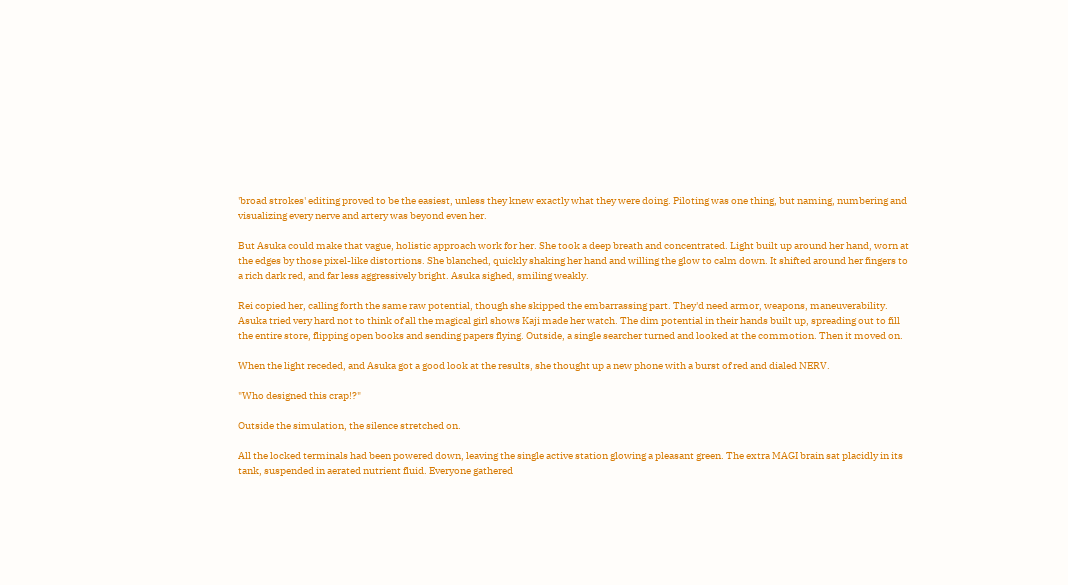'broad strokes' editing proved to be the easiest, unless they knew exactly what they were doing. Piloting was one thing, but naming, numbering and visualizing every nerve and artery was beyond even her.

But Asuka could make that vague, holistic approach work for her. She took a deep breath and concentrated. Light built up around her hand, worn at the edges by those pixel-like distortions. She blanched, quickly shaking her hand and willing the glow to calm down. It shifted around her fingers to a rich dark red, and far less aggressively bright. Asuka sighed, smiling weakly.

Rei copied her, calling forth the same raw potential, though she skipped the embarrassing part. They'd need armor, weapons, maneuverability. Asuka tried very hard not to think of all the magical girl shows Kaji made her watch. The dim potential in their hands built up, spreading out to fill the entire store, flipping open books and sending papers flying. Outside, a single searcher turned and looked at the commotion. Then it moved on.

When the light receded, and Asuka got a good look at the results, she thought up a new phone with a burst of red and dialed NERV.

"Who designed this crap!?"

Outside the simulation, the silence stretched on.

All the locked terminals had been powered down, leaving the single active station glowing a pleasant green. The extra MAGI brain sat placidly in its tank, suspended in aerated nutrient fluid. Everyone gathered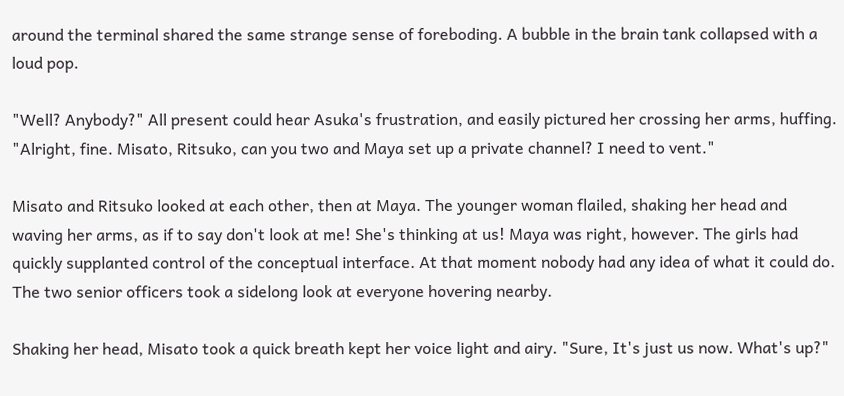around the terminal shared the same strange sense of foreboding. A bubble in the brain tank collapsed with a loud pop.

"Well? Anybody?" All present could hear Asuka's frustration, and easily pictured her crossing her arms, huffing. "Alright, fine. Misato, Ritsuko, can you two and Maya set up a private channel? I need to vent."

Misato and Ritsuko looked at each other, then at Maya. The younger woman flailed, shaking her head and waving her arms, as if to say don't look at me! She's thinking at us! Maya was right, however. The girls had quickly supplanted control of the conceptual interface. At that moment nobody had any idea of what it could do. The two senior officers took a sidelong look at everyone hovering nearby.

Shaking her head, Misato took a quick breath kept her voice light and airy. "Sure, It's just us now. What's up?"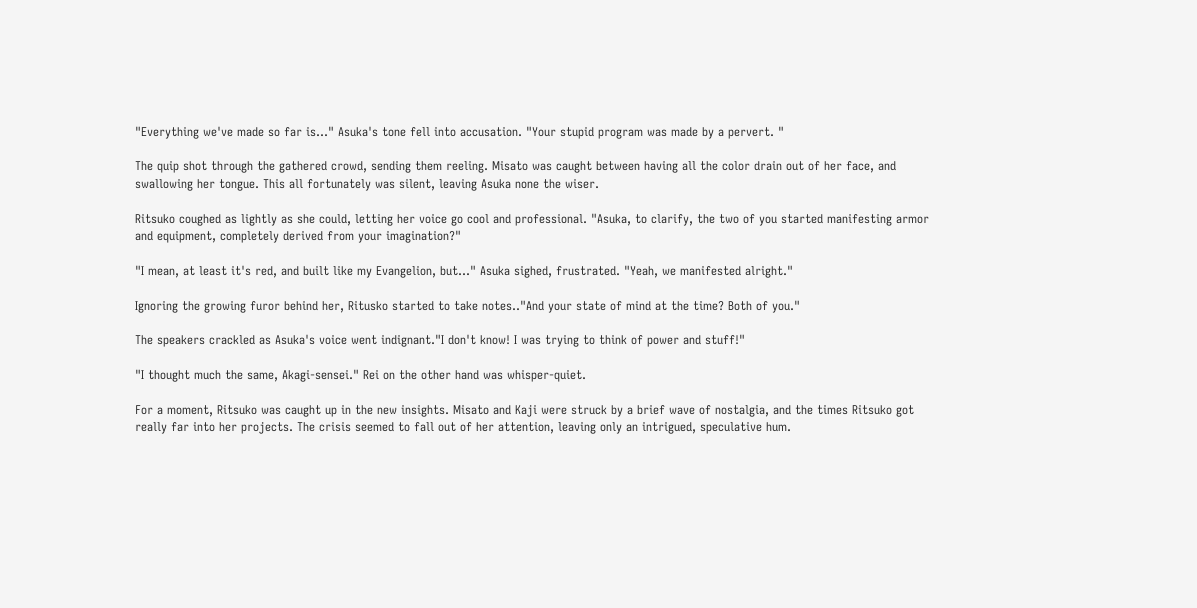"Everything we've made so far is..." Asuka's tone fell into accusation. "Your stupid program was made by a pervert. "

The quip shot through the gathered crowd, sending them reeling. Misato was caught between having all the color drain out of her face, and swallowing her tongue. This all fortunately was silent, leaving Asuka none the wiser.

Ritsuko coughed as lightly as she could, letting her voice go cool and professional. "Asuka, to clarify, the two of you started manifesting armor and equipment, completely derived from your imagination?"

"I mean, at least it's red, and built like my Evangelion, but..." Asuka sighed, frustrated. "Yeah, we manifested alright."

Ignoring the growing furor behind her, Ritusko started to take notes.."And your state of mind at the time? Both of you."

The speakers crackled as Asuka's voice went indignant."I don't know! I was trying to think of power and stuff!"

"I thought much the same, Akagi-sensei." Rei on the other hand was whisper-quiet.

For a moment, Ritsuko was caught up in the new insights. Misato and Kaji were struck by a brief wave of nostalgia, and the times Ritsuko got really far into her projects. The crisis seemed to fall out of her attention, leaving only an intrigued, speculative hum.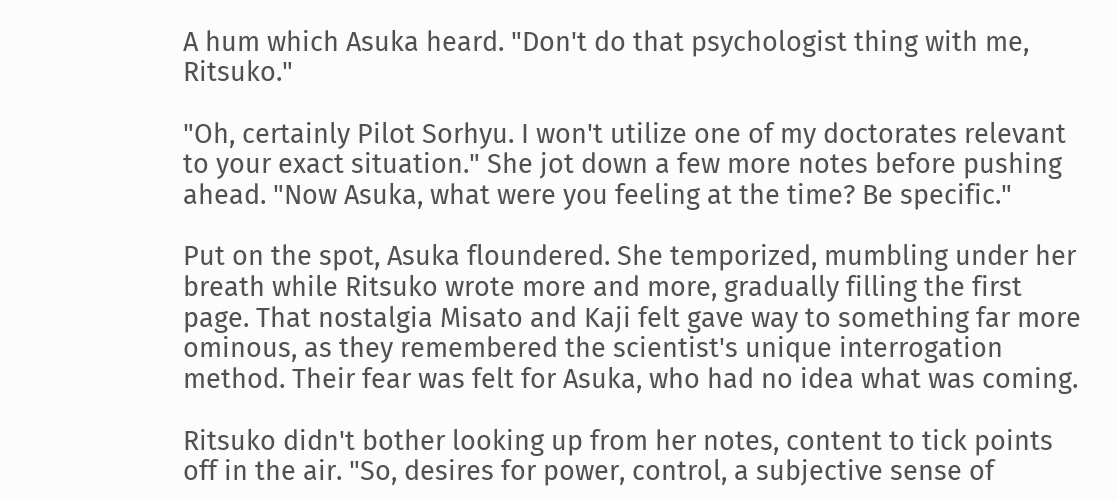A hum which Asuka heard. "Don't do that psychologist thing with me, Ritsuko."

"Oh, certainly Pilot Sorhyu. I won't utilize one of my doctorates relevant to your exact situation." She jot down a few more notes before pushing ahead. "Now Asuka, what were you feeling at the time? Be specific."

Put on the spot, Asuka floundered. She temporized, mumbling under her breath while Ritsuko wrote more and more, gradually filling the first page. That nostalgia Misato and Kaji felt gave way to something far more ominous, as they remembered the scientist's unique interrogation method. Their fear was felt for Asuka, who had no idea what was coming.

Ritsuko didn't bother looking up from her notes, content to tick points off in the air. "So, desires for power, control, a subjective sense of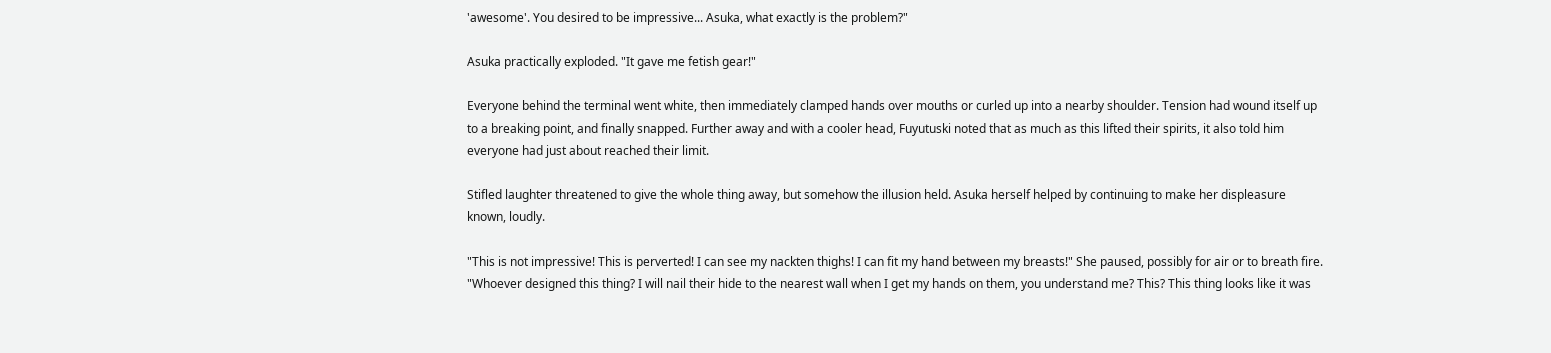'awesome'. You desired to be impressive... Asuka, what exactly is the problem?"

Asuka practically exploded. "It gave me fetish gear!"

Everyone behind the terminal went white, then immediately clamped hands over mouths or curled up into a nearby shoulder. Tension had wound itself up to a breaking point, and finally snapped. Further away and with a cooler head, Fuyutuski noted that as much as this lifted their spirits, it also told him everyone had just about reached their limit.

Stifled laughter threatened to give the whole thing away, but somehow the illusion held. Asuka herself helped by continuing to make her displeasure known, loudly.

"This is not impressive! This is perverted! I can see my nackten thighs! I can fit my hand between my breasts!" She paused, possibly for air or to breath fire. "Whoever designed this thing? I will nail their hide to the nearest wall when I get my hands on them, you understand me? This? This thing looks like it was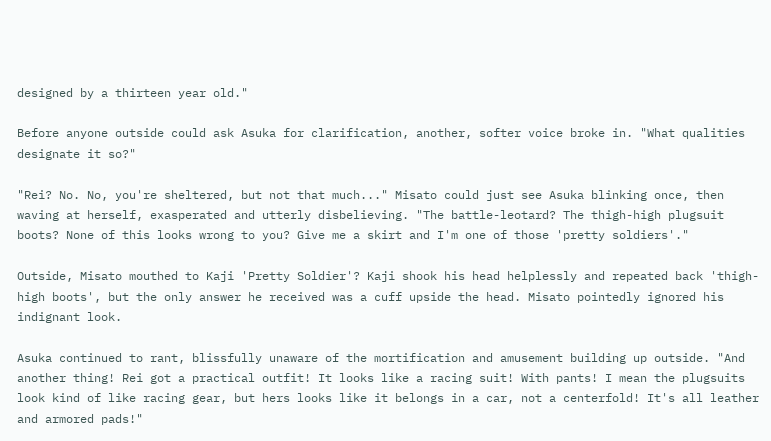designed by a thirteen year old."

Before anyone outside could ask Asuka for clarification, another, softer voice broke in. "What qualities designate it so?"

"Rei? No. No, you're sheltered, but not that much..." Misato could just see Asuka blinking once, then waving at herself, exasperated and utterly disbelieving. "The battle-leotard? The thigh-high plugsuit boots? None of this looks wrong to you? Give me a skirt and I'm one of those 'pretty soldiers'."

Outside, Misato mouthed to Kaji 'Pretty Soldier'? Kaji shook his head helplessly and repeated back 'thigh-high boots', but the only answer he received was a cuff upside the head. Misato pointedly ignored his indignant look.

Asuka continued to rant, blissfully unaware of the mortification and amusement building up outside. "And another thing! Rei got a practical outfit! It looks like a racing suit! With pants! I mean the plugsuits look kind of like racing gear, but hers looks like it belongs in a car, not a centerfold! It's all leather and armored pads!"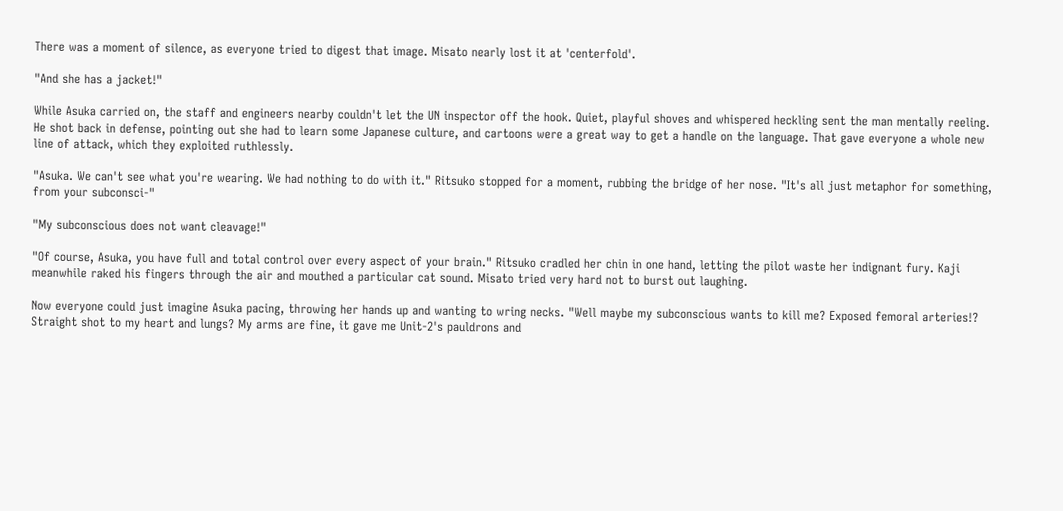There was a moment of silence, as everyone tried to digest that image. Misato nearly lost it at 'centerfold'.

"And she has a jacket!"

While Asuka carried on, the staff and engineers nearby couldn't let the UN inspector off the hook. Quiet, playful shoves and whispered heckling sent the man mentally reeling. He shot back in defense, pointing out she had to learn some Japanese culture, and cartoons were a great way to get a handle on the language. That gave everyone a whole new line of attack, which they exploited ruthlessly.

"Asuka. We can't see what you're wearing. We had nothing to do with it." Ritsuko stopped for a moment, rubbing the bridge of her nose. "It's all just metaphor for something, from your subconsci-"

"My subconscious does not want cleavage!"

"Of course, Asuka, you have full and total control over every aspect of your brain." Ritsuko cradled her chin in one hand, letting the pilot waste her indignant fury. Kaji meanwhile raked his fingers through the air and mouthed a particular cat sound. Misato tried very hard not to burst out laughing.

Now everyone could just imagine Asuka pacing, throwing her hands up and wanting to wring necks. "Well maybe my subconscious wants to kill me? Exposed femoral arteries!? Straight shot to my heart and lungs? My arms are fine, it gave me Unit-2's pauldrons and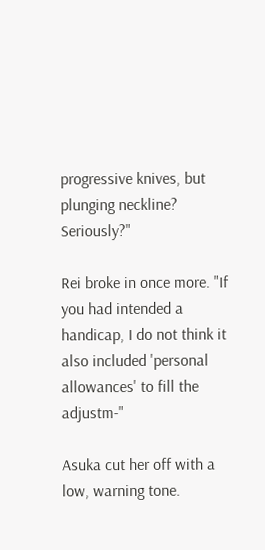progressive knives, but plunging neckline? Seriously?"

Rei broke in once more. "If you had intended a handicap, I do not think it also included 'personal allowances' to fill the adjustm-"

Asuka cut her off with a low, warning tone.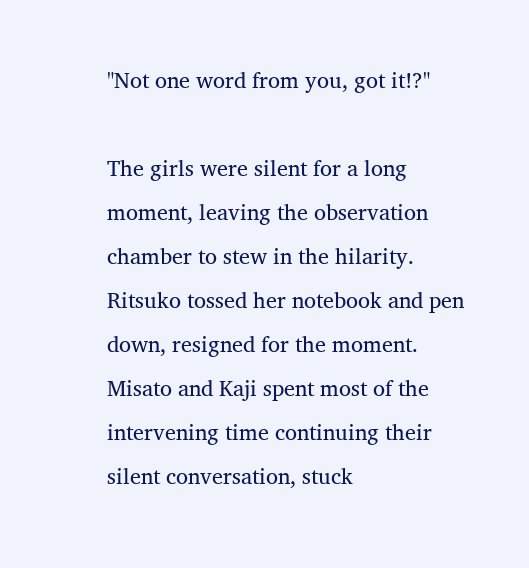"Not one word from you, got it!?"

The girls were silent for a long moment, leaving the observation chamber to stew in the hilarity. Ritsuko tossed her notebook and pen down, resigned for the moment. Misato and Kaji spent most of the intervening time continuing their silent conversation, stuck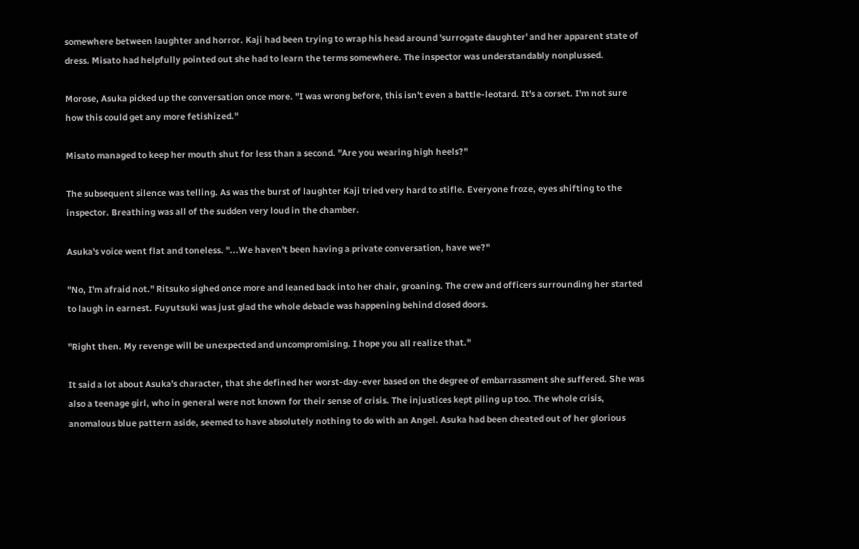somewhere between laughter and horror. Kaji had been trying to wrap his head around 'surrogate daughter' and her apparent state of dress. Misato had helpfully pointed out she had to learn the terms somewhere. The inspector was understandably nonplussed.

Morose, Asuka picked up the conversation once more. "I was wrong before, this isn't even a battle-leotard. It's a corset. I'm not sure how this could get any more fetishized."

Misato managed to keep her mouth shut for less than a second. "Are you wearing high heels?"

The subsequent silence was telling. As was the burst of laughter Kaji tried very hard to stifle. Everyone froze, eyes shifting to the inspector. Breathing was all of the sudden very loud in the chamber.

Asuka's voice went flat and toneless. "...We haven't been having a private conversation, have we?"

"No, I'm afraid not." Ritsuko sighed once more and leaned back into her chair, groaning. The crew and officers surrounding her started to laugh in earnest. Fuyutsuki was just glad the whole debacle was happening behind closed doors.

"Right then. My revenge will be unexpected and uncompromising. I hope you all realize that."

It said a lot about Asuka's character, that she defined her worst-day-ever based on the degree of embarrassment she suffered. She was also a teenage girl, who in general were not known for their sense of crisis. The injustices kept piling up too. The whole crisis, anomalous blue pattern aside, seemed to have absolutely nothing to do with an Angel. Asuka had been cheated out of her glorious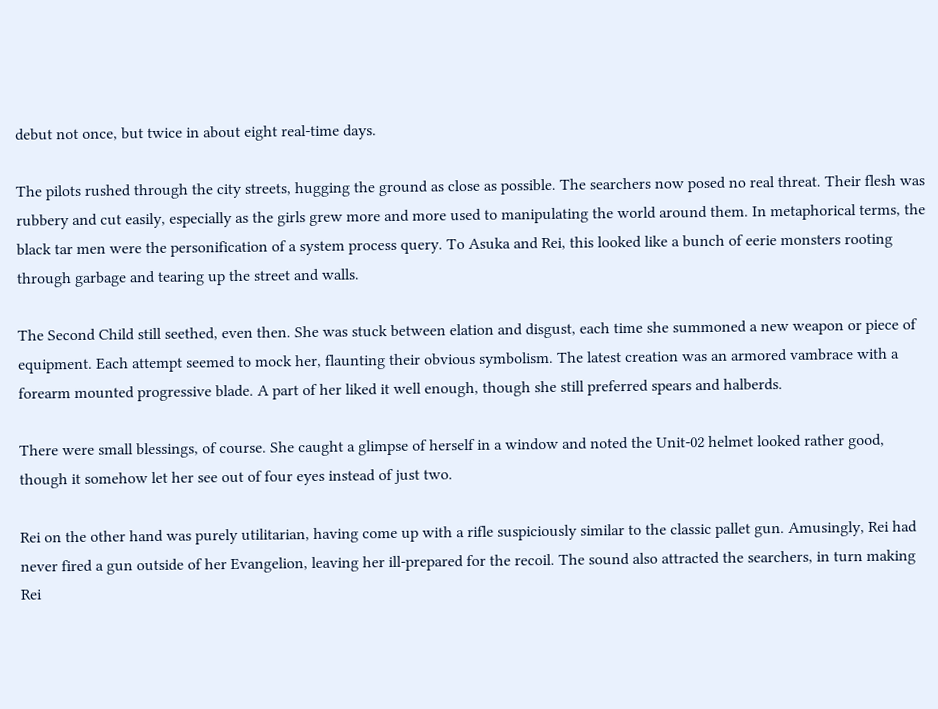debut not once, but twice in about eight real-time days.

The pilots rushed through the city streets, hugging the ground as close as possible. The searchers now posed no real threat. Their flesh was rubbery and cut easily, especially as the girls grew more and more used to manipulating the world around them. In metaphorical terms, the black tar men were the personification of a system process query. To Asuka and Rei, this looked like a bunch of eerie monsters rooting through garbage and tearing up the street and walls.

The Second Child still seethed, even then. She was stuck between elation and disgust, each time she summoned a new weapon or piece of equipment. Each attempt seemed to mock her, flaunting their obvious symbolism. The latest creation was an armored vambrace with a forearm mounted progressive blade. A part of her liked it well enough, though she still preferred spears and halberds.

There were small blessings, of course. She caught a glimpse of herself in a window and noted the Unit-02 helmet looked rather good, though it somehow let her see out of four eyes instead of just two.

Rei on the other hand was purely utilitarian, having come up with a rifle suspiciously similar to the classic pallet gun. Amusingly, Rei had never fired a gun outside of her Evangelion, leaving her ill-prepared for the recoil. The sound also attracted the searchers, in turn making Rei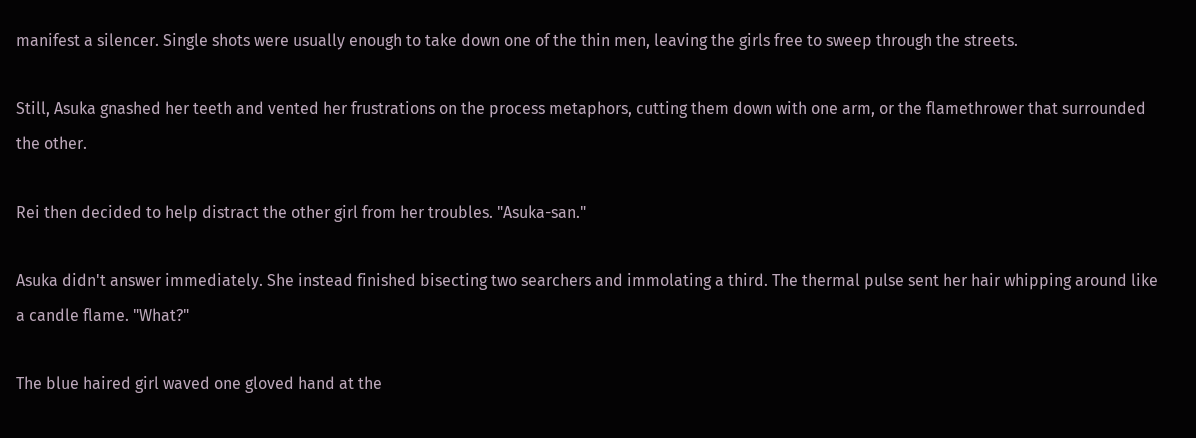manifest a silencer. Single shots were usually enough to take down one of the thin men, leaving the girls free to sweep through the streets.

Still, Asuka gnashed her teeth and vented her frustrations on the process metaphors, cutting them down with one arm, or the flamethrower that surrounded the other.

Rei then decided to help distract the other girl from her troubles. "Asuka-san."

Asuka didn't answer immediately. She instead finished bisecting two searchers and immolating a third. The thermal pulse sent her hair whipping around like a candle flame. "What?"

The blue haired girl waved one gloved hand at the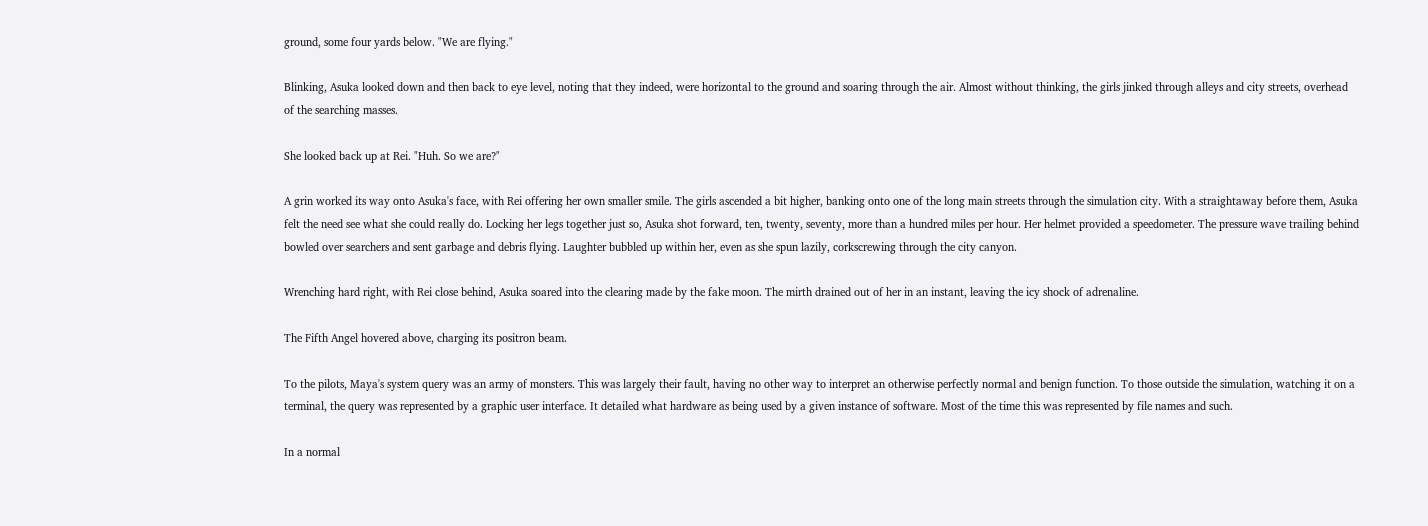ground, some four yards below. "We are flying."

Blinking, Asuka looked down and then back to eye level, noting that they indeed, were horizontal to the ground and soaring through the air. Almost without thinking, the girls jinked through alleys and city streets, overhead of the searching masses.

She looked back up at Rei. "Huh. So we are?"

A grin worked its way onto Asuka's face, with Rei offering her own smaller smile. The girls ascended a bit higher, banking onto one of the long main streets through the simulation city. With a straightaway before them, Asuka felt the need see what she could really do. Locking her legs together just so, Asuka shot forward, ten, twenty, seventy, more than a hundred miles per hour. Her helmet provided a speedometer. The pressure wave trailing behind bowled over searchers and sent garbage and debris flying. Laughter bubbled up within her, even as she spun lazily, corkscrewing through the city canyon.

Wrenching hard right, with Rei close behind, Asuka soared into the clearing made by the fake moon. The mirth drained out of her in an instant, leaving the icy shock of adrenaline.

The Fifth Angel hovered above, charging its positron beam.

To the pilots, Maya's system query was an army of monsters. This was largely their fault, having no other way to interpret an otherwise perfectly normal and benign function. To those outside the simulation, watching it on a terminal, the query was represented by a graphic user interface. It detailed what hardware as being used by a given instance of software. Most of the time this was represented by file names and such.

In a normal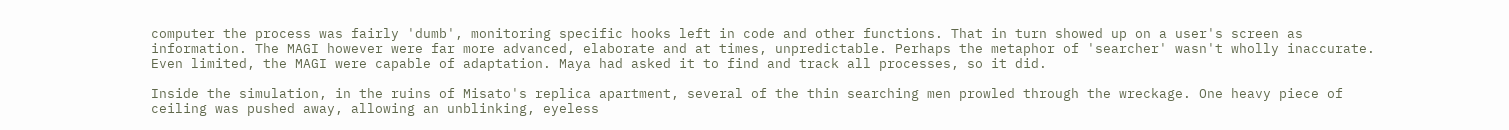computer the process was fairly 'dumb', monitoring specific hooks left in code and other functions. That in turn showed up on a user's screen as information. The MAGI however were far more advanced, elaborate and at times, unpredictable. Perhaps the metaphor of 'searcher' wasn't wholly inaccurate. Even limited, the MAGI were capable of adaptation. Maya had asked it to find and track all processes, so it did.

Inside the simulation, in the ruins of Misato's replica apartment, several of the thin searching men prowled through the wreckage. One heavy piece of ceiling was pushed away, allowing an unblinking, eyeless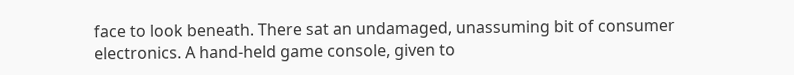face to look beneath. There sat an undamaged, unassuming bit of consumer electronics. A hand-held game console, given to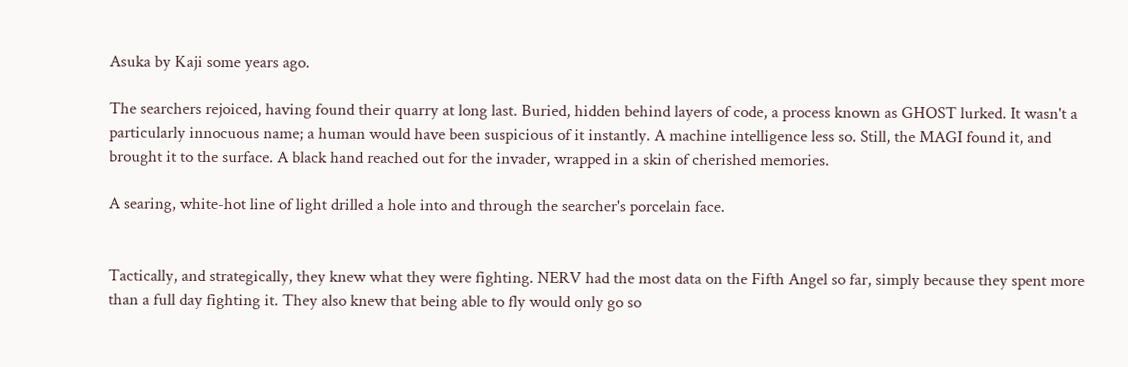Asuka by Kaji some years ago.

The searchers rejoiced, having found their quarry at long last. Buried, hidden behind layers of code, a process known as GHOST lurked. It wasn't a particularly innocuous name; a human would have been suspicious of it instantly. A machine intelligence less so. Still, the MAGI found it, and brought it to the surface. A black hand reached out for the invader, wrapped in a skin of cherished memories.

A searing, white-hot line of light drilled a hole into and through the searcher's porcelain face.


Tactically, and strategically, they knew what they were fighting. NERV had the most data on the Fifth Angel so far, simply because they spent more than a full day fighting it. They also knew that being able to fly would only go so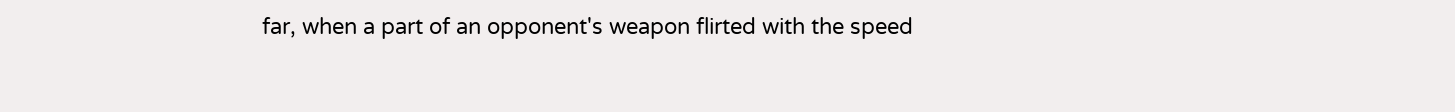far, when a part of an opponent's weapon flirted with the speed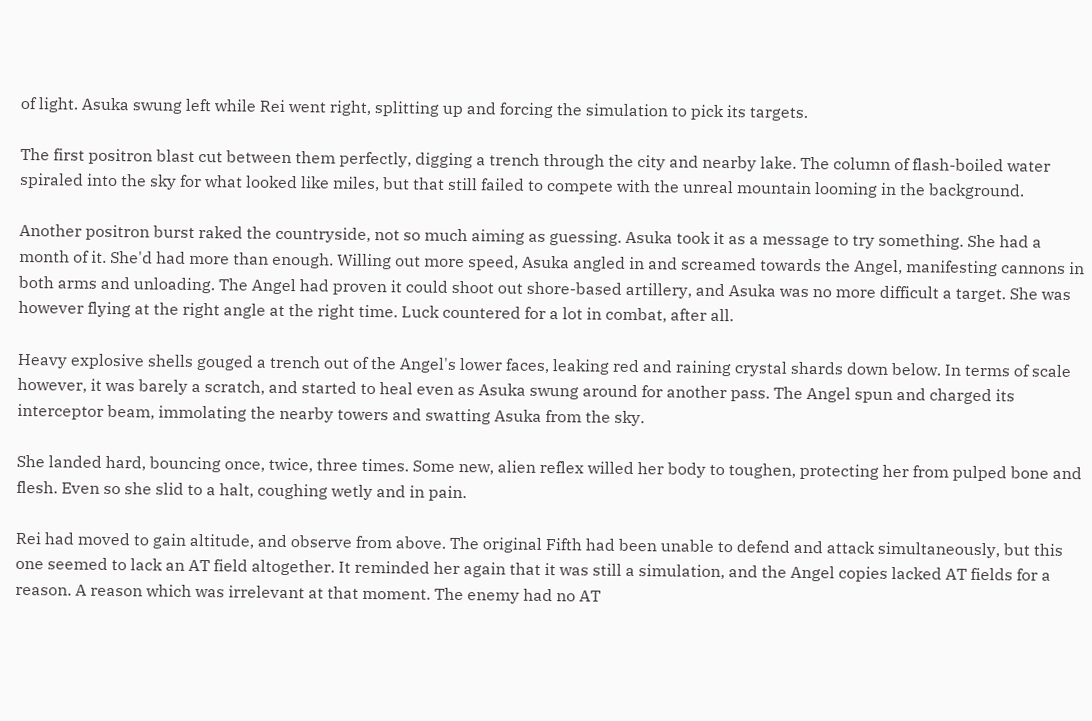of light. Asuka swung left while Rei went right, splitting up and forcing the simulation to pick its targets.

The first positron blast cut between them perfectly, digging a trench through the city and nearby lake. The column of flash-boiled water spiraled into the sky for what looked like miles, but that still failed to compete with the unreal mountain looming in the background.

Another positron burst raked the countryside, not so much aiming as guessing. Asuka took it as a message to try something. She had a month of it. She'd had more than enough. Willing out more speed, Asuka angled in and screamed towards the Angel, manifesting cannons in both arms and unloading. The Angel had proven it could shoot out shore-based artillery, and Asuka was no more difficult a target. She was however flying at the right angle at the right time. Luck countered for a lot in combat, after all.

Heavy explosive shells gouged a trench out of the Angel's lower faces, leaking red and raining crystal shards down below. In terms of scale however, it was barely a scratch, and started to heal even as Asuka swung around for another pass. The Angel spun and charged its interceptor beam, immolating the nearby towers and swatting Asuka from the sky.

She landed hard, bouncing once, twice, three times. Some new, alien reflex willed her body to toughen, protecting her from pulped bone and flesh. Even so she slid to a halt, coughing wetly and in pain.

Rei had moved to gain altitude, and observe from above. The original Fifth had been unable to defend and attack simultaneously, but this one seemed to lack an AT field altogether. It reminded her again that it was still a simulation, and the Angel copies lacked AT fields for a reason. A reason which was irrelevant at that moment. The enemy had no AT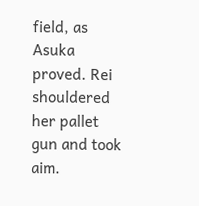field, as Asuka proved. Rei shouldered her pallet gun and took aim.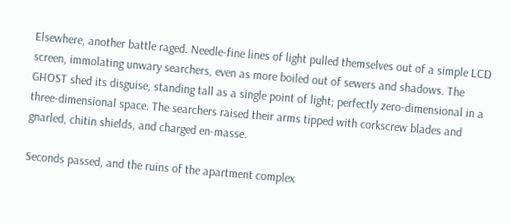Elsewhere, another battle raged. Needle-fine lines of light pulled themselves out of a simple LCD screen, immolating unwary searchers, even as more boiled out of sewers and shadows. The GHOST shed its disguise, standing tall as a single point of light; perfectly zero-dimensional in a three-dimensional space. The searchers raised their arms tipped with corkscrew blades and gnarled, chitin shields, and charged en-masse.

Seconds passed, and the ruins of the apartment complex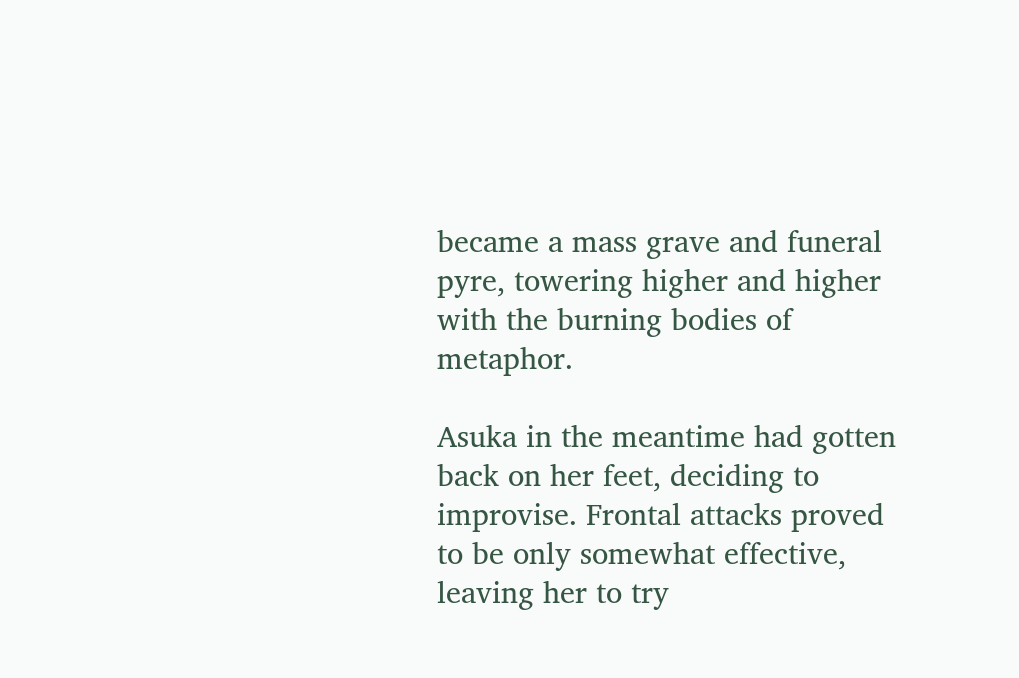became a mass grave and funeral pyre, towering higher and higher with the burning bodies of metaphor.

Asuka in the meantime had gotten back on her feet, deciding to improvise. Frontal attacks proved to be only somewhat effective, leaving her to try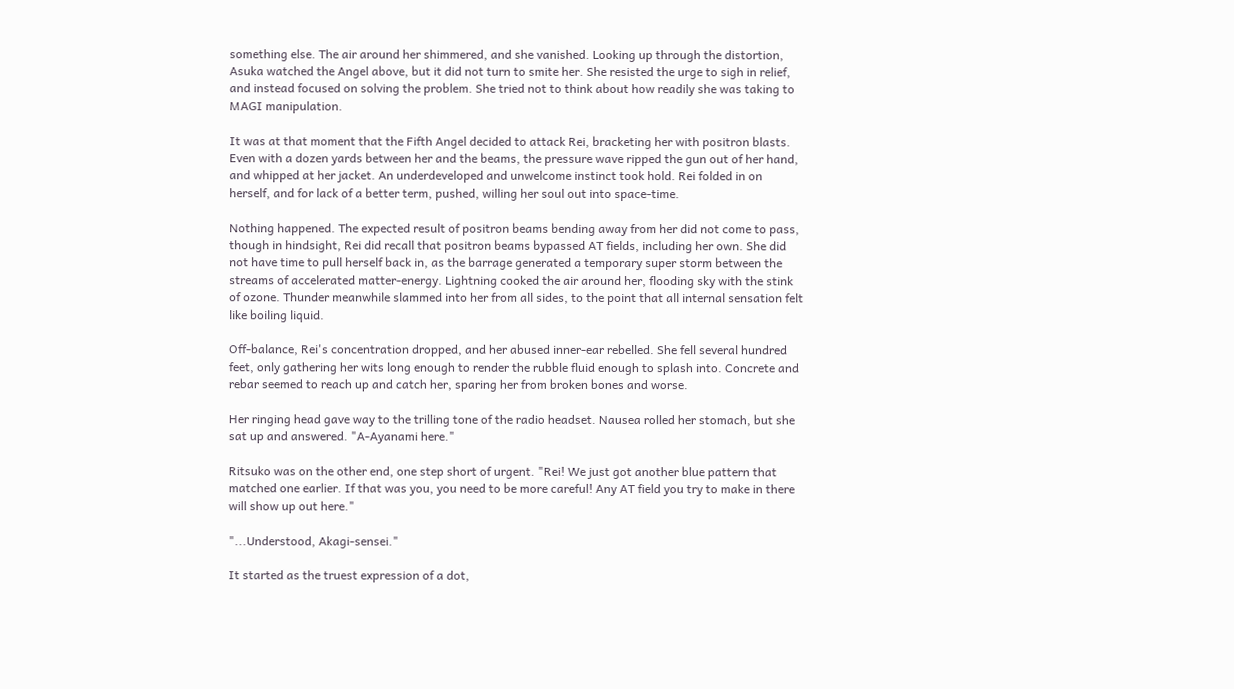something else. The air around her shimmered, and she vanished. Looking up through the distortion, Asuka watched the Angel above, but it did not turn to smite her. She resisted the urge to sigh in relief, and instead focused on solving the problem. She tried not to think about how readily she was taking to MAGI manipulation.

It was at that moment that the Fifth Angel decided to attack Rei, bracketing her with positron blasts. Even with a dozen yards between her and the beams, the pressure wave ripped the gun out of her hand, and whipped at her jacket. An underdeveloped and unwelcome instinct took hold. Rei folded in on herself, and for lack of a better term, pushed, willing her soul out into space-time.

Nothing happened. The expected result of positron beams bending away from her did not come to pass, though in hindsight, Rei did recall that positron beams bypassed AT fields, including her own. She did not have time to pull herself back in, as the barrage generated a temporary super storm between the streams of accelerated matter-energy. Lightning cooked the air around her, flooding sky with the stink of ozone. Thunder meanwhile slammed into her from all sides, to the point that all internal sensation felt like boiling liquid.

Off-balance, Rei's concentration dropped, and her abused inner-ear rebelled. She fell several hundred feet, only gathering her wits long enough to render the rubble fluid enough to splash into. Concrete and rebar seemed to reach up and catch her, sparing her from broken bones and worse.

Her ringing head gave way to the trilling tone of the radio headset. Nausea rolled her stomach, but she sat up and answered. "A-Ayanami here."

Ritsuko was on the other end, one step short of urgent. "Rei! We just got another blue pattern that matched one earlier. If that was you, you need to be more careful! Any AT field you try to make in there will show up out here."

"...Understood, Akagi-sensei."

It started as the truest expression of a dot,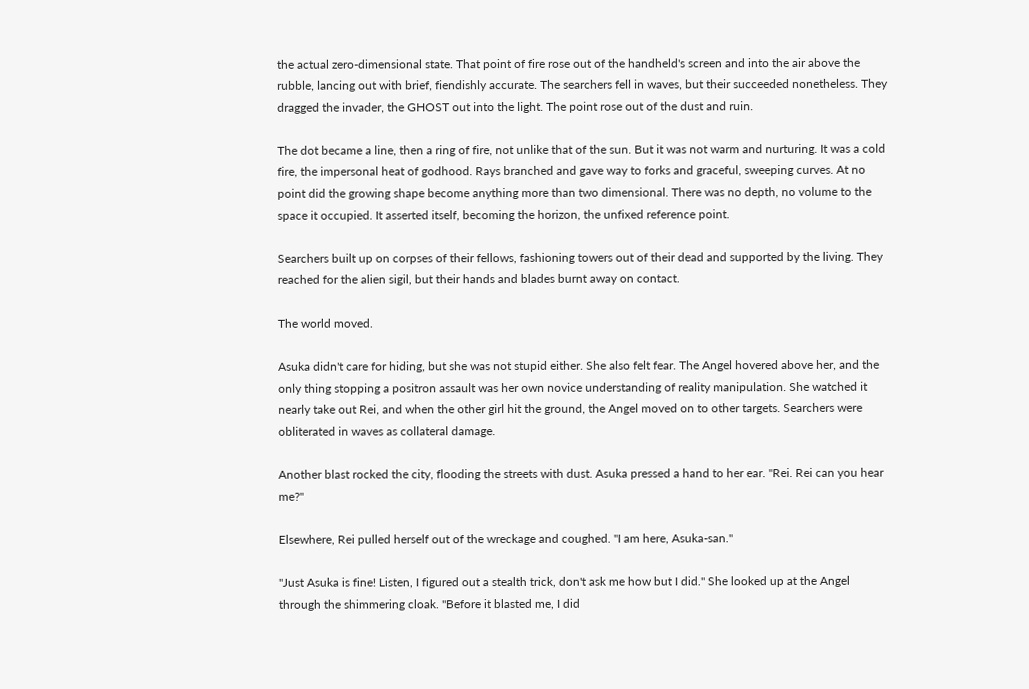the actual zero-dimensional state. That point of fire rose out of the handheld's screen and into the air above the rubble, lancing out with brief, fiendishly accurate. The searchers fell in waves, but their succeeded nonetheless. They dragged the invader, the GHOST out into the light. The point rose out of the dust and ruin.

The dot became a line, then a ring of fire, not unlike that of the sun. But it was not warm and nurturing. It was a cold fire, the impersonal heat of godhood. Rays branched and gave way to forks and graceful, sweeping curves. At no point did the growing shape become anything more than two dimensional. There was no depth, no volume to the space it occupied. It asserted itself, becoming the horizon, the unfixed reference point.

Searchers built up on corpses of their fellows, fashioning towers out of their dead and supported by the living. They reached for the alien sigil, but their hands and blades burnt away on contact.

The world moved.

Asuka didn't care for hiding, but she was not stupid either. She also felt fear. The Angel hovered above her, and the only thing stopping a positron assault was her own novice understanding of reality manipulation. She watched it nearly take out Rei, and when the other girl hit the ground, the Angel moved on to other targets. Searchers were obliterated in waves as collateral damage.

Another blast rocked the city, flooding the streets with dust. Asuka pressed a hand to her ear. "Rei. Rei can you hear me?"

Elsewhere, Rei pulled herself out of the wreckage and coughed. "I am here, Asuka-san."

"Just Asuka is fine! Listen, I figured out a stealth trick, don't ask me how but I did." She looked up at the Angel through the shimmering cloak. "Before it blasted me, I did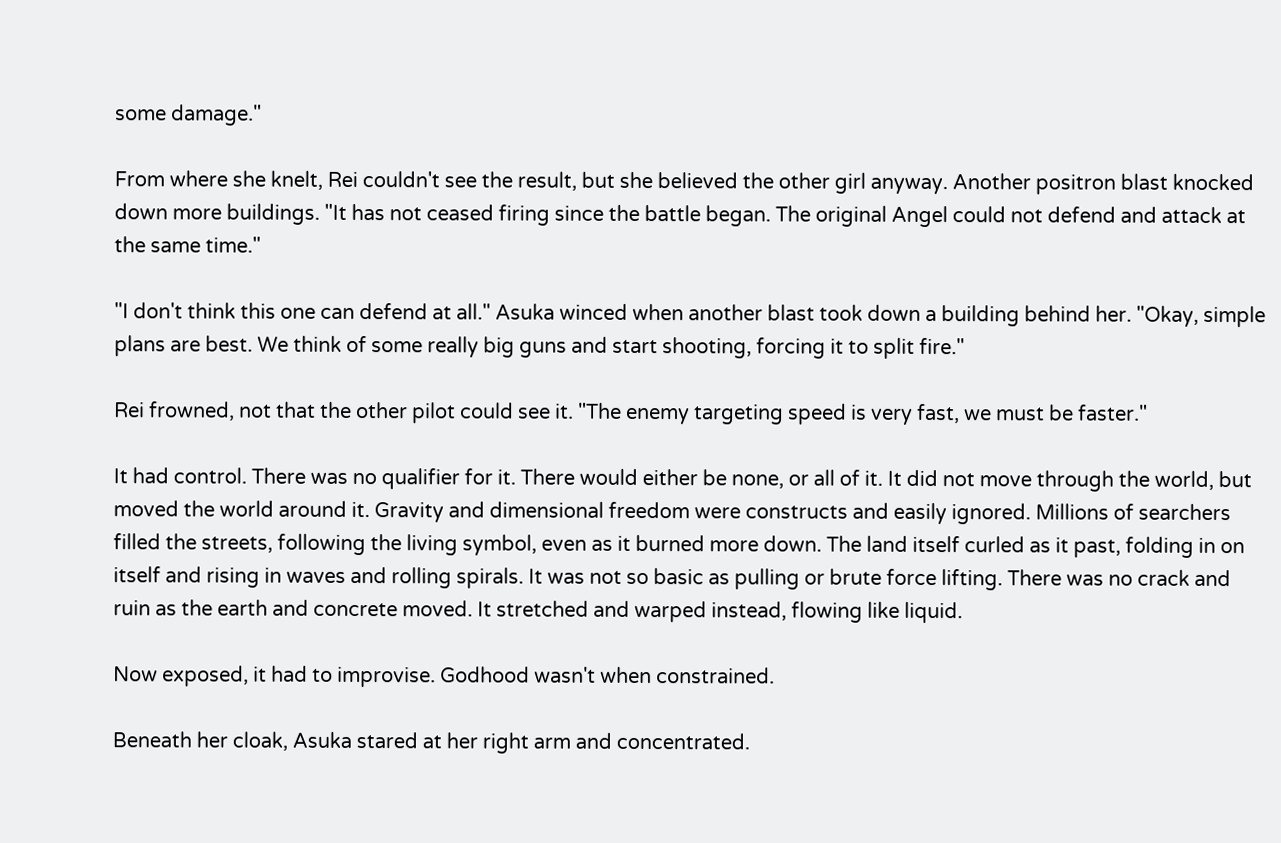some damage."

From where she knelt, Rei couldn't see the result, but she believed the other girl anyway. Another positron blast knocked down more buildings. "It has not ceased firing since the battle began. The original Angel could not defend and attack at the same time."

"I don't think this one can defend at all." Asuka winced when another blast took down a building behind her. "Okay, simple plans are best. We think of some really big guns and start shooting, forcing it to split fire."

Rei frowned, not that the other pilot could see it. "The enemy targeting speed is very fast, we must be faster."

It had control. There was no qualifier for it. There would either be none, or all of it. It did not move through the world, but moved the world around it. Gravity and dimensional freedom were constructs and easily ignored. Millions of searchers filled the streets, following the living symbol, even as it burned more down. The land itself curled as it past, folding in on itself and rising in waves and rolling spirals. It was not so basic as pulling or brute force lifting. There was no crack and ruin as the earth and concrete moved. It stretched and warped instead, flowing like liquid.

Now exposed, it had to improvise. Godhood wasn't when constrained.

Beneath her cloak, Asuka stared at her right arm and concentrated.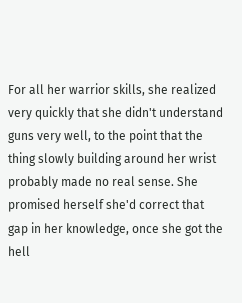For all her warrior skills, she realized very quickly that she didn't understand guns very well, to the point that the thing slowly building around her wrist probably made no real sense. She promised herself she'd correct that gap in her knowledge, once she got the hell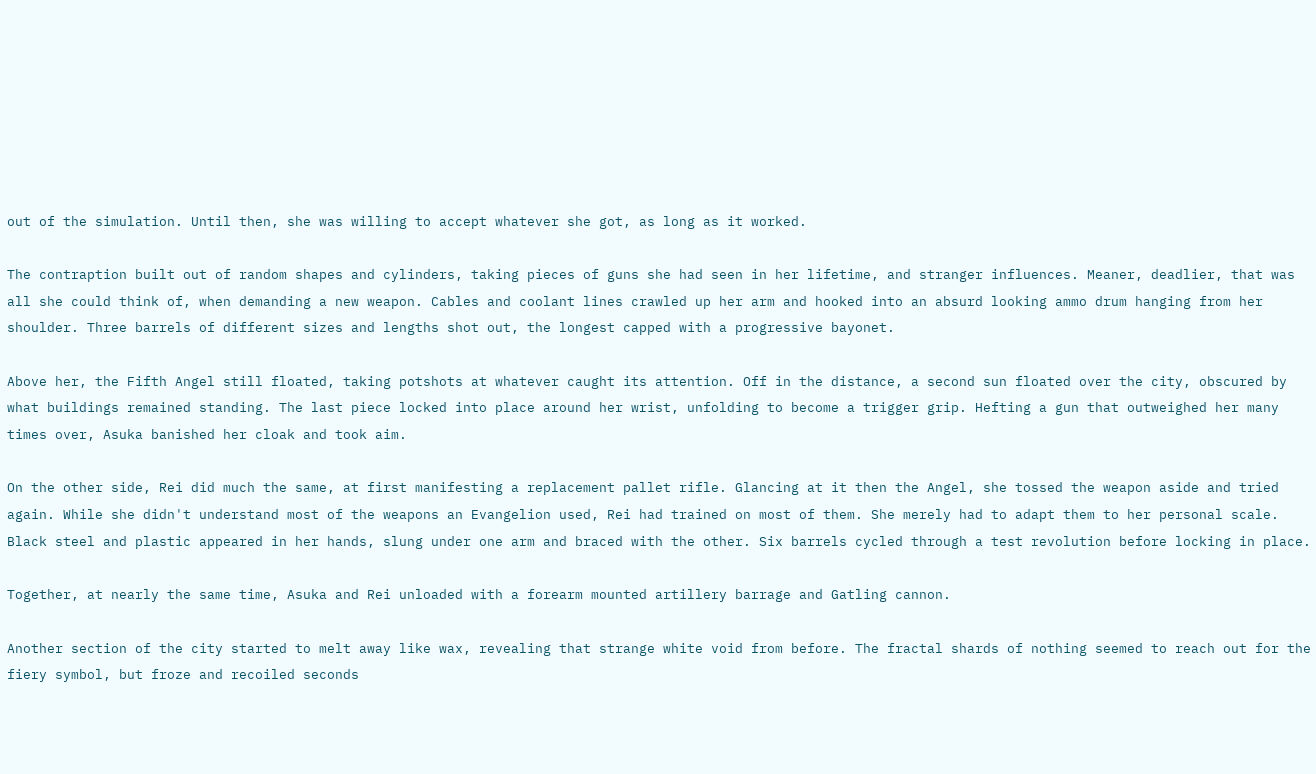out of the simulation. Until then, she was willing to accept whatever she got, as long as it worked.

The contraption built out of random shapes and cylinders, taking pieces of guns she had seen in her lifetime, and stranger influences. Meaner, deadlier, that was all she could think of, when demanding a new weapon. Cables and coolant lines crawled up her arm and hooked into an absurd looking ammo drum hanging from her shoulder. Three barrels of different sizes and lengths shot out, the longest capped with a progressive bayonet.

Above her, the Fifth Angel still floated, taking potshots at whatever caught its attention. Off in the distance, a second sun floated over the city, obscured by what buildings remained standing. The last piece locked into place around her wrist, unfolding to become a trigger grip. Hefting a gun that outweighed her many times over, Asuka banished her cloak and took aim.

On the other side, Rei did much the same, at first manifesting a replacement pallet rifle. Glancing at it then the Angel, she tossed the weapon aside and tried again. While she didn't understand most of the weapons an Evangelion used, Rei had trained on most of them. She merely had to adapt them to her personal scale. Black steel and plastic appeared in her hands, slung under one arm and braced with the other. Six barrels cycled through a test revolution before locking in place.

Together, at nearly the same time, Asuka and Rei unloaded with a forearm mounted artillery barrage and Gatling cannon.

Another section of the city started to melt away like wax, revealing that strange white void from before. The fractal shards of nothing seemed to reach out for the fiery symbol, but froze and recoiled seconds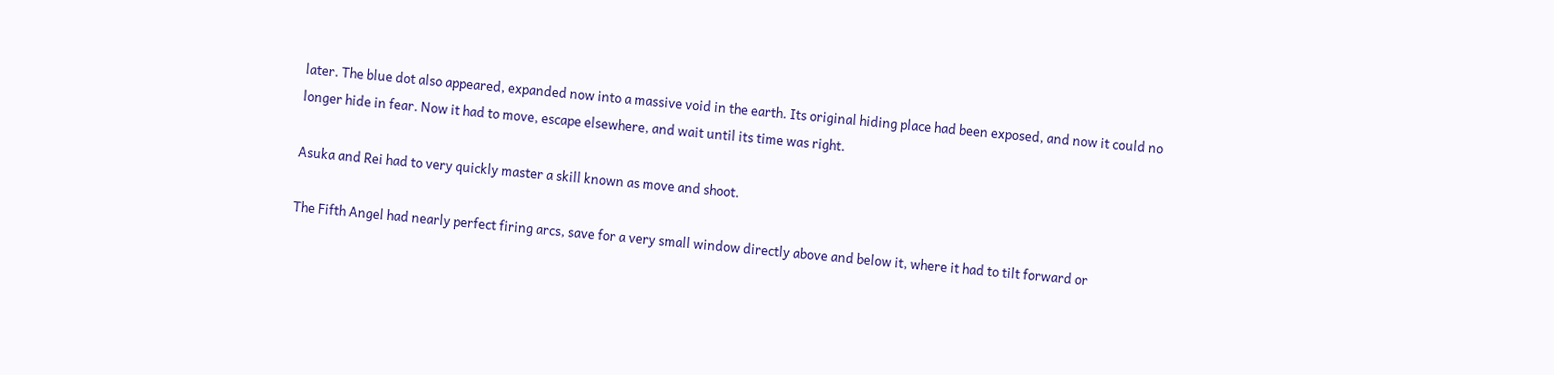later. The blue dot also appeared, expanded now into a massive void in the earth. Its original hiding place had been exposed, and now it could no longer hide in fear. Now it had to move, escape elsewhere, and wait until its time was right.

Asuka and Rei had to very quickly master a skill known as move and shoot.

The Fifth Angel had nearly perfect firing arcs, save for a very small window directly above and below it, where it had to tilt forward or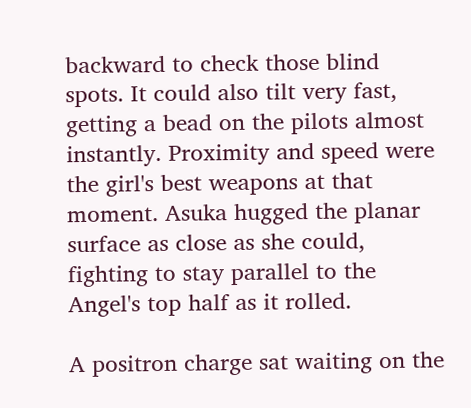backward to check those blind spots. It could also tilt very fast, getting a bead on the pilots almost instantly. Proximity and speed were the girl's best weapons at that moment. Asuka hugged the planar surface as close as she could, fighting to stay parallel to the Angel's top half as it rolled.

A positron charge sat waiting on the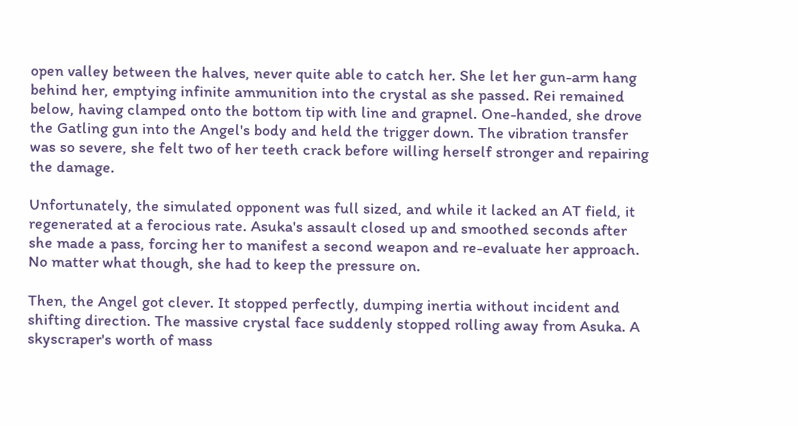open valley between the halves, never quite able to catch her. She let her gun-arm hang behind her, emptying infinite ammunition into the crystal as she passed. Rei remained below, having clamped onto the bottom tip with line and grapnel. One-handed, she drove the Gatling gun into the Angel's body and held the trigger down. The vibration transfer was so severe, she felt two of her teeth crack before willing herself stronger and repairing the damage.

Unfortunately, the simulated opponent was full sized, and while it lacked an AT field, it regenerated at a ferocious rate. Asuka's assault closed up and smoothed seconds after she made a pass, forcing her to manifest a second weapon and re-evaluate her approach. No matter what though, she had to keep the pressure on.

Then, the Angel got clever. It stopped perfectly, dumping inertia without incident and shifting direction. The massive crystal face suddenly stopped rolling away from Asuka. A skyscraper's worth of mass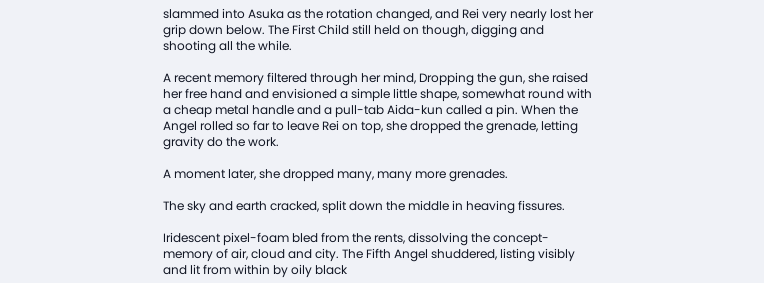slammed into Asuka as the rotation changed, and Rei very nearly lost her grip down below. The First Child still held on though, digging and shooting all the while.

A recent memory filtered through her mind, Dropping the gun, she raised her free hand and envisioned a simple little shape, somewhat round with a cheap metal handle and a pull-tab Aida-kun called a pin. When the Angel rolled so far to leave Rei on top, she dropped the grenade, letting gravity do the work.

A moment later, she dropped many, many more grenades.

The sky and earth cracked, split down the middle in heaving fissures.

Iridescent pixel-foam bled from the rents, dissolving the concept-memory of air, cloud and city. The Fifth Angel shuddered, listing visibly and lit from within by oily black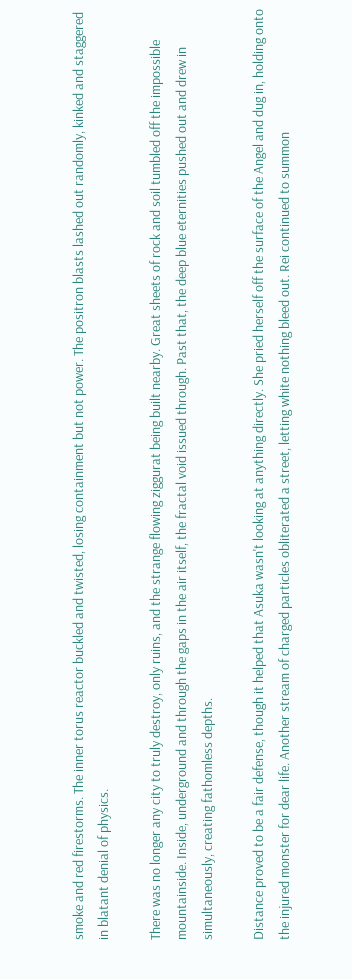smoke and red firestorms. The inner torus reactor buckled and twisted, losing containment but not power. The positron blasts lashed out randomly, kinked and staggered in blatant denial of physics.

There was no longer any city to truly destroy, only ruins, and the strange flowing ziggurat being built nearby. Great sheets of rock and soil tumbled off the impossible mountainside. Inside, underground and through the gaps in the air itself, the fractal void issued through. Past that, the deep blue eternities pushed out and drew in simultaneously, creating fathomless depths.

Distance proved to be a fair defense, though it helped that Asuka wasn't looking at anything directly. She pried herself off the surface of the Angel and dug in, holding onto the injured monster for dear life. Another stream of charged particles obliterated a street, letting white nothing bleed out. Rei continued to summon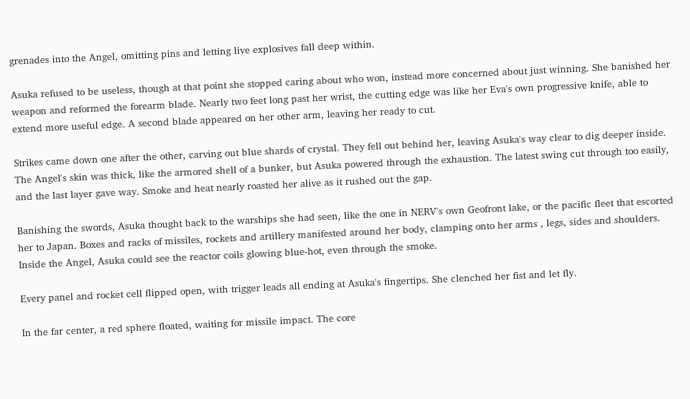grenades into the Angel, omitting pins and letting live explosives fall deep within.

Asuka refused to be useless, though at that point she stopped caring about who won, instead more concerned about just winning. She banished her weapon and reformed the forearm blade. Nearly two feet long past her wrist, the cutting edge was like her Eva's own progressive knife, able to extend more useful edge. A second blade appeared on her other arm, leaving her ready to cut.

Strikes came down one after the other, carving out blue shards of crystal. They fell out behind her, leaving Asuka's way clear to dig deeper inside. The Angel's skin was thick, like the armored shell of a bunker, but Asuka powered through the exhaustion. The latest swing cut through too easily, and the last layer gave way. Smoke and heat nearly roasted her alive as it rushed out the gap.

Banishing the swords, Asuka thought back to the warships she had seen, like the one in NERV's own Geofront lake, or the pacific fleet that escorted her to Japan. Boxes and racks of missiles, rockets and artillery manifested around her body, clamping onto her arms , legs, sides and shoulders. Inside the Angel, Asuka could see the reactor coils glowing blue-hot, even through the smoke.

Every panel and rocket cell flipped open, with trigger leads all ending at Asuka's fingertips. She clenched her fist and let fly.

In the far center, a red sphere floated, waiting for missile impact. The core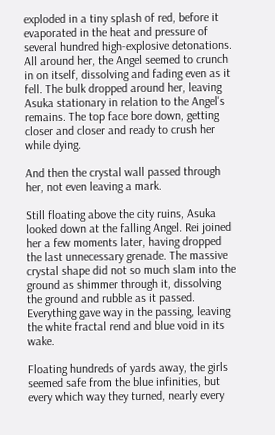exploded in a tiny splash of red, before it evaporated in the heat and pressure of several hundred high-explosive detonations. All around her, the Angel seemed to crunch in on itself, dissolving and fading even as it fell. The bulk dropped around her, leaving Asuka stationary in relation to the Angel's remains. The top face bore down, getting closer and closer and ready to crush her while dying.

And then the crystal wall passed through her, not even leaving a mark.

Still floating above the city ruins, Asuka looked down at the falling Angel. Rei joined her a few moments later, having dropped the last unnecessary grenade. The massive crystal shape did not so much slam into the ground as shimmer through it, dissolving the ground and rubble as it passed. Everything gave way in the passing, leaving the white fractal rend and blue void in its wake.

Floating hundreds of yards away, the girls seemed safe from the blue infinities, but every which way they turned, nearly every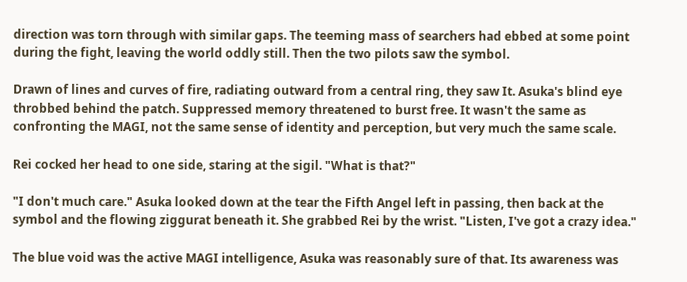direction was torn through with similar gaps. The teeming mass of searchers had ebbed at some point during the fight, leaving the world oddly still. Then the two pilots saw the symbol.

Drawn of lines and curves of fire, radiating outward from a central ring, they saw It. Asuka's blind eye throbbed behind the patch. Suppressed memory threatened to burst free. It wasn't the same as confronting the MAGI, not the same sense of identity and perception, but very much the same scale.

Rei cocked her head to one side, staring at the sigil. "What is that?"

"I don't much care." Asuka looked down at the tear the Fifth Angel left in passing, then back at the symbol and the flowing ziggurat beneath it. She grabbed Rei by the wrist. "Listen, I've got a crazy idea."

The blue void was the active MAGI intelligence, Asuka was reasonably sure of that. Its awareness was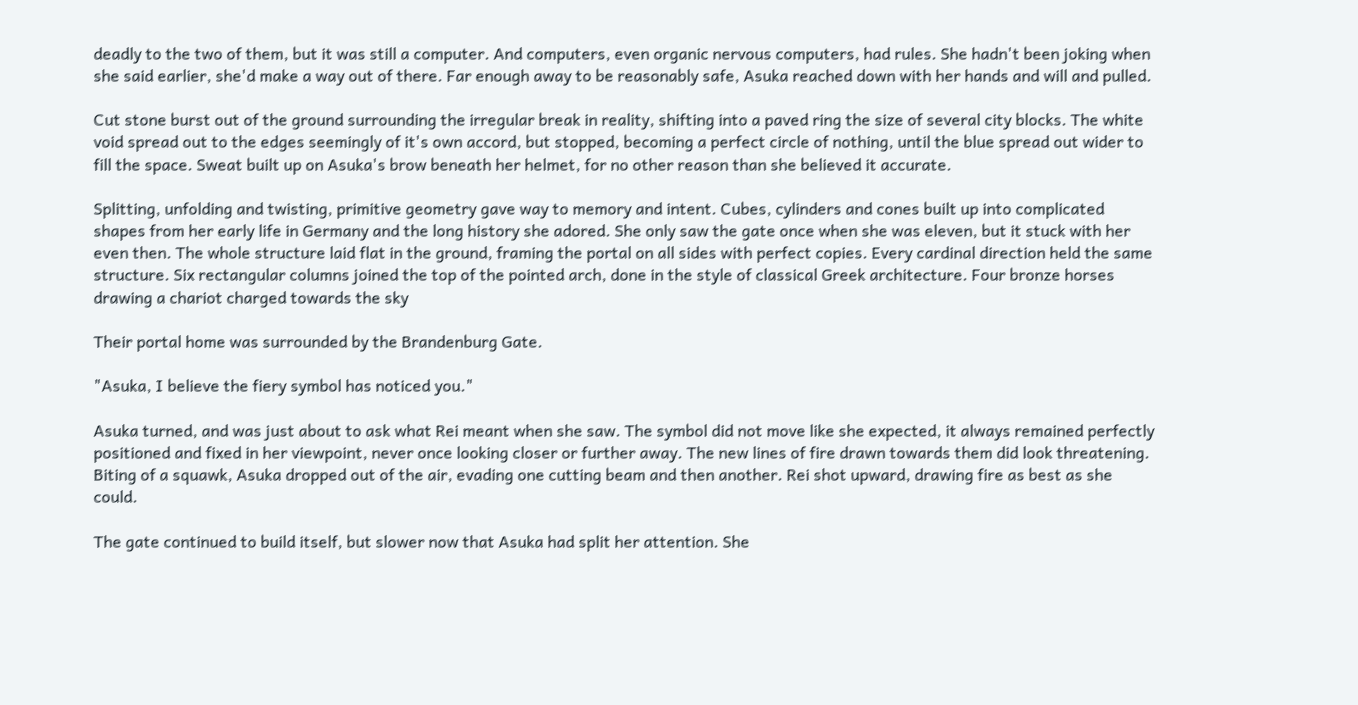deadly to the two of them, but it was still a computer. And computers, even organic nervous computers, had rules. She hadn't been joking when she said earlier, she'd make a way out of there. Far enough away to be reasonably safe, Asuka reached down with her hands and will and pulled.

Cut stone burst out of the ground surrounding the irregular break in reality, shifting into a paved ring the size of several city blocks. The white void spread out to the edges seemingly of it's own accord, but stopped, becoming a perfect circle of nothing, until the blue spread out wider to fill the space. Sweat built up on Asuka's brow beneath her helmet, for no other reason than she believed it accurate.

Splitting, unfolding and twisting, primitive geometry gave way to memory and intent. Cubes, cylinders and cones built up into complicated shapes from her early life in Germany and the long history she adored. She only saw the gate once when she was eleven, but it stuck with her even then. The whole structure laid flat in the ground, framing the portal on all sides with perfect copies. Every cardinal direction held the same structure. Six rectangular columns joined the top of the pointed arch, done in the style of classical Greek architecture. Four bronze horses drawing a chariot charged towards the sky

Their portal home was surrounded by the Brandenburg Gate.

"Asuka, I believe the fiery symbol has noticed you."

Asuka turned, and was just about to ask what Rei meant when she saw. The symbol did not move like she expected, it always remained perfectly positioned and fixed in her viewpoint, never once looking closer or further away. The new lines of fire drawn towards them did look threatening. Biting of a squawk, Asuka dropped out of the air, evading one cutting beam and then another. Rei shot upward, drawing fire as best as she could.

The gate continued to build itself, but slower now that Asuka had split her attention. She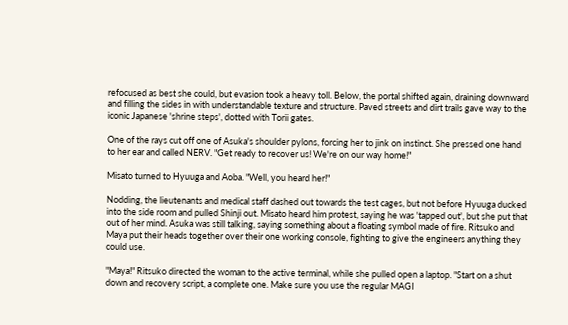refocused as best she could, but evasion took a heavy toll. Below, the portal shifted again, draining downward and filling the sides in with understandable texture and structure. Paved streets and dirt trails gave way to the iconic Japanese 'shrine steps', dotted with Torii gates.

One of the rays cut off one of Asuka's shoulder pylons, forcing her to jink on instinct. She pressed one hand to her ear and called NERV. "Get ready to recover us! We're on our way home!"

Misato turned to Hyuuga and Aoba. "Well, you heard her!"

Nodding, the lieutenants and medical staff dashed out towards the test cages, but not before Hyuuga ducked into the side room and pulled Shinji out. Misato heard him protest, saying he was 'tapped out', but she put that out of her mind. Asuka was still talking, saying something about a floating symbol made of fire. Ritsuko and Maya put their heads together over their one working console, fighting to give the engineers anything they could use.

"Maya!" Ritsuko directed the woman to the active terminal, while she pulled open a laptop. "Start on a shut down and recovery script, a complete one. Make sure you use the regular MAGI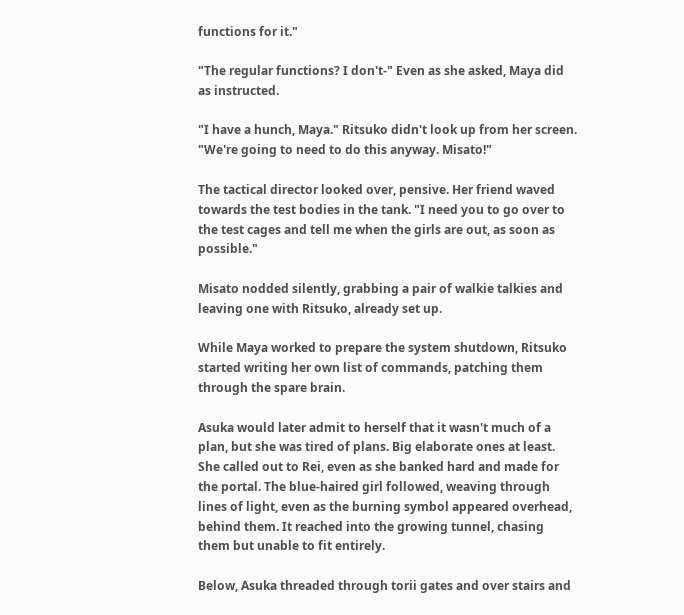functions for it."

"The regular functions? I don't-" Even as she asked, Maya did as instructed.

"I have a hunch, Maya." Ritsuko didn't look up from her screen. "We're going to need to do this anyway. Misato!"

The tactical director looked over, pensive. Her friend waved towards the test bodies in the tank. "I need you to go over to the test cages and tell me when the girls are out, as soon as possible."

Misato nodded silently, grabbing a pair of walkie talkies and leaving one with Ritsuko, already set up.

While Maya worked to prepare the system shutdown, Ritsuko started writing her own list of commands, patching them through the spare brain.

Asuka would later admit to herself that it wasn't much of a plan, but she was tired of plans. Big elaborate ones at least. She called out to Rei, even as she banked hard and made for the portal. The blue-haired girl followed, weaving through lines of light, even as the burning symbol appeared overhead, behind them. It reached into the growing tunnel, chasing them but unable to fit entirely.

Below, Asuka threaded through torii gates and over stairs and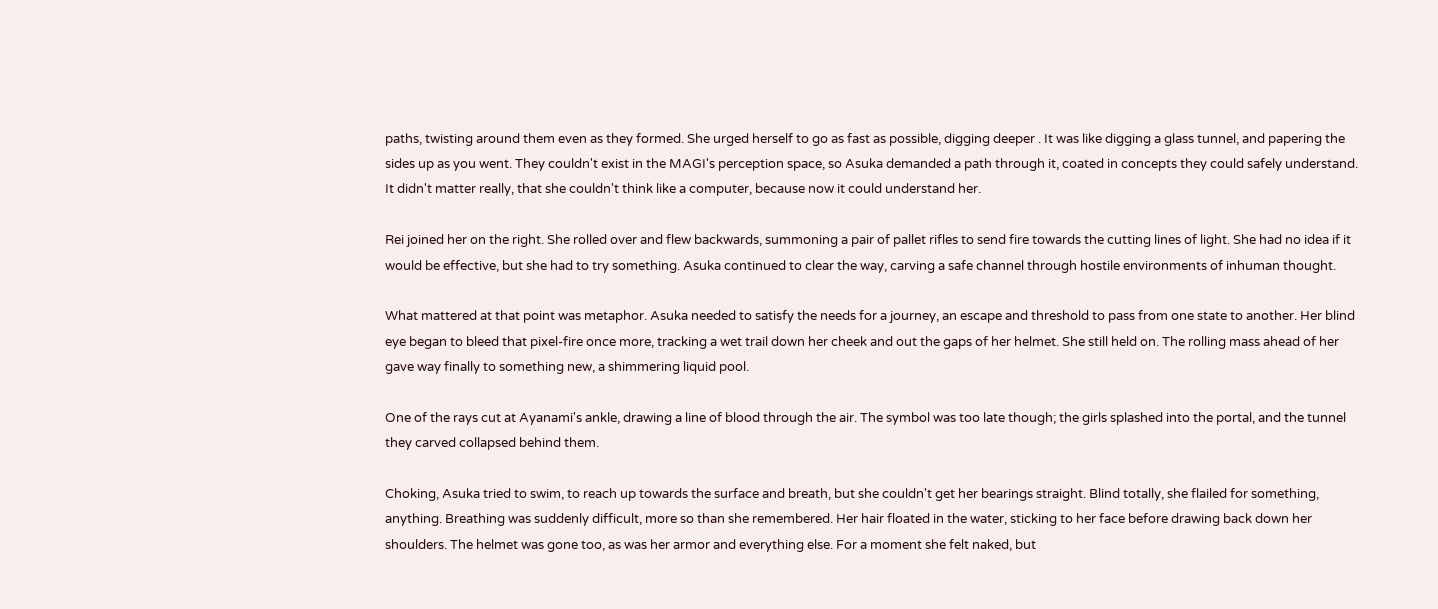paths, twisting around them even as they formed. She urged herself to go as fast as possible, digging deeper . It was like digging a glass tunnel, and papering the sides up as you went. They couldn't exist in the MAGI's perception space, so Asuka demanded a path through it, coated in concepts they could safely understand. It didn't matter really, that she couldn't think like a computer, because now it could understand her.

Rei joined her on the right. She rolled over and flew backwards, summoning a pair of pallet rifles to send fire towards the cutting lines of light. She had no idea if it would be effective, but she had to try something. Asuka continued to clear the way, carving a safe channel through hostile environments of inhuman thought.

What mattered at that point was metaphor. Asuka needed to satisfy the needs for a journey, an escape and threshold to pass from one state to another. Her blind eye began to bleed that pixel-fire once more, tracking a wet trail down her cheek and out the gaps of her helmet. She still held on. The rolling mass ahead of her gave way finally to something new, a shimmering liquid pool.

One of the rays cut at Ayanami's ankle, drawing a line of blood through the air. The symbol was too late though; the girls splashed into the portal, and the tunnel they carved collapsed behind them.

Choking, Asuka tried to swim, to reach up towards the surface and breath, but she couldn't get her bearings straight. Blind totally, she flailed for something, anything. Breathing was suddenly difficult, more so than she remembered. Her hair floated in the water, sticking to her face before drawing back down her shoulders. The helmet was gone too, as was her armor and everything else. For a moment she felt naked, but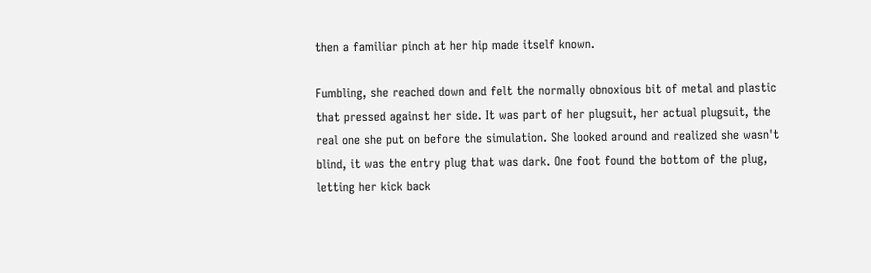then a familiar pinch at her hip made itself known.

Fumbling, she reached down and felt the normally obnoxious bit of metal and plastic that pressed against her side. It was part of her plugsuit, her actual plugsuit, the real one she put on before the simulation. She looked around and realized she wasn't blind, it was the entry plug that was dark. One foot found the bottom of the plug, letting her kick back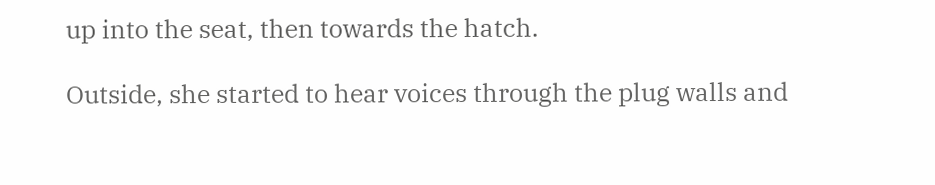up into the seat, then towards the hatch.

Outside, she started to hear voices through the plug walls and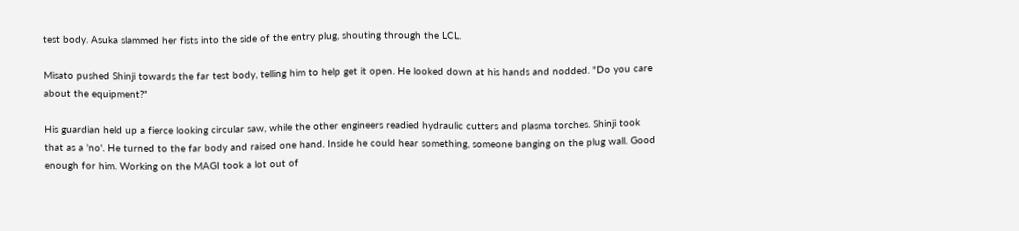test body. Asuka slammed her fists into the side of the entry plug, shouting through the LCL.

Misato pushed Shinji towards the far test body, telling him to help get it open. He looked down at his hands and nodded. "Do you care about the equipment?"

His guardian held up a fierce looking circular saw, while the other engineers readied hydraulic cutters and plasma torches. Shinji took that as a 'no'. He turned to the far body and raised one hand. Inside he could hear something, someone banging on the plug wall. Good enough for him. Working on the MAGI took a lot out of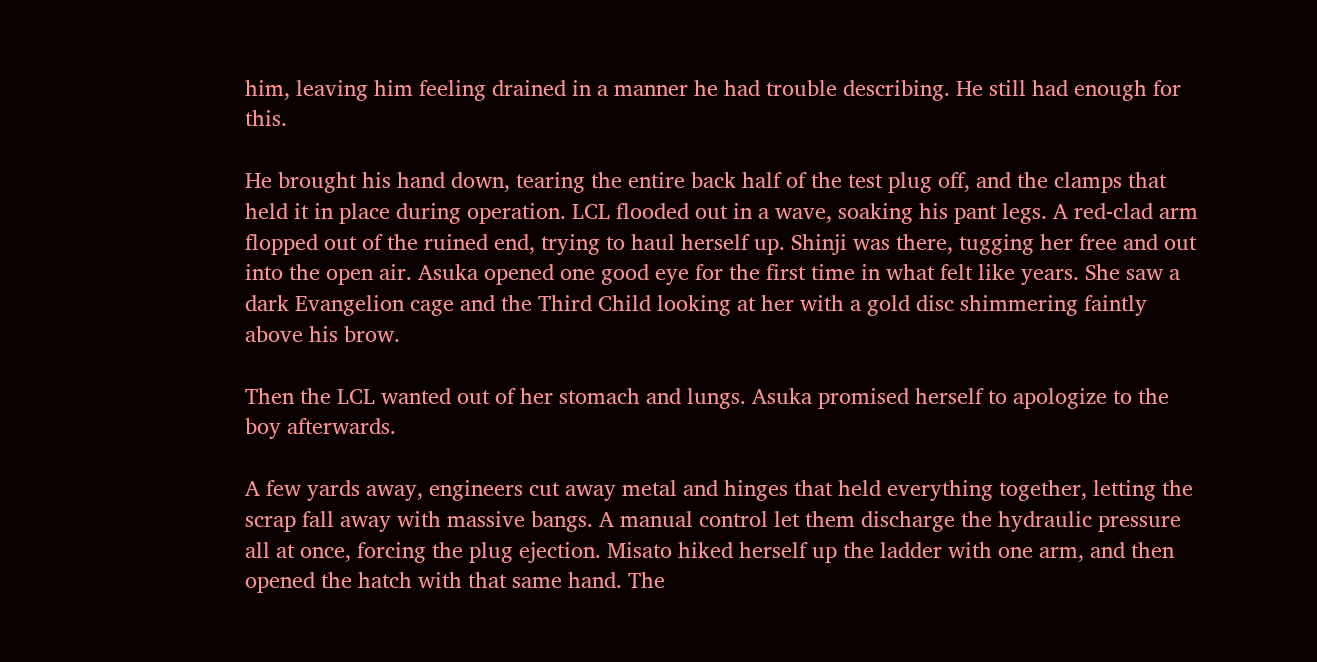him, leaving him feeling drained in a manner he had trouble describing. He still had enough for this.

He brought his hand down, tearing the entire back half of the test plug off, and the clamps that held it in place during operation. LCL flooded out in a wave, soaking his pant legs. A red-clad arm flopped out of the ruined end, trying to haul herself up. Shinji was there, tugging her free and out into the open air. Asuka opened one good eye for the first time in what felt like years. She saw a dark Evangelion cage and the Third Child looking at her with a gold disc shimmering faintly above his brow.

Then the LCL wanted out of her stomach and lungs. Asuka promised herself to apologize to the boy afterwards.

A few yards away, engineers cut away metal and hinges that held everything together, letting the scrap fall away with massive bangs. A manual control let them discharge the hydraulic pressure all at once, forcing the plug ejection. Misato hiked herself up the ladder with one arm, and then opened the hatch with that same hand. The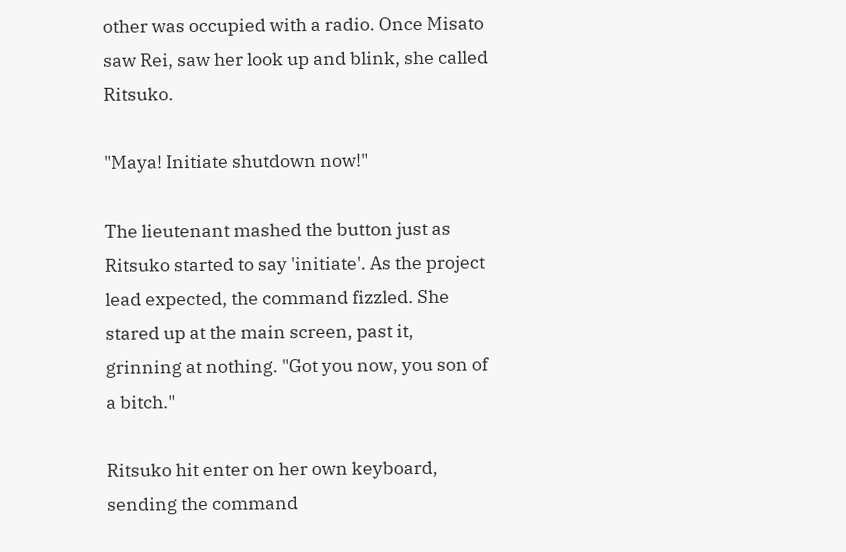other was occupied with a radio. Once Misato saw Rei, saw her look up and blink, she called Ritsuko.

"Maya! Initiate shutdown now!"

The lieutenant mashed the button just as Ritsuko started to say 'initiate'. As the project lead expected, the command fizzled. She stared up at the main screen, past it, grinning at nothing. "Got you now, you son of a bitch."

Ritsuko hit enter on her own keyboard, sending the command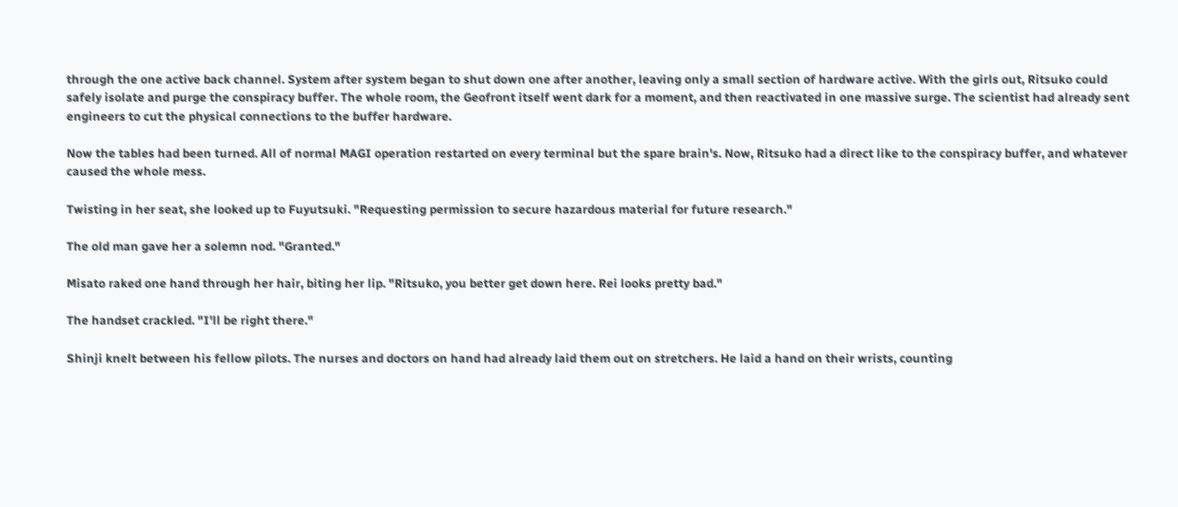through the one active back channel. System after system began to shut down one after another, leaving only a small section of hardware active. With the girls out, Ritsuko could safely isolate and purge the conspiracy buffer. The whole room, the Geofront itself went dark for a moment, and then reactivated in one massive surge. The scientist had already sent engineers to cut the physical connections to the buffer hardware.

Now the tables had been turned. All of normal MAGI operation restarted on every terminal but the spare brain's. Now, Ritsuko had a direct like to the conspiracy buffer, and whatever caused the whole mess.

Twisting in her seat, she looked up to Fuyutsuki. "Requesting permission to secure hazardous material for future research."

The old man gave her a solemn nod. "Granted."

Misato raked one hand through her hair, biting her lip. "Ritsuko, you better get down here. Rei looks pretty bad."

The handset crackled. "I'll be right there."

Shinji knelt between his fellow pilots. The nurses and doctors on hand had already laid them out on stretchers. He laid a hand on their wrists, counting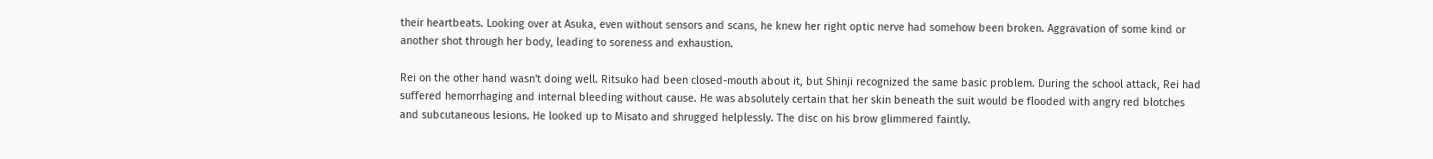their heartbeats. Looking over at Asuka, even without sensors and scans, he knew her right optic nerve had somehow been broken. Aggravation of some kind or another shot through her body, leading to soreness and exhaustion.

Rei on the other hand wasn't doing well. Ritsuko had been closed-mouth about it, but Shinji recognized the same basic problem. During the school attack, Rei had suffered hemorrhaging and internal bleeding without cause. He was absolutely certain that her skin beneath the suit would be flooded with angry red blotches and subcutaneous lesions. He looked up to Misato and shrugged helplessly. The disc on his brow glimmered faintly.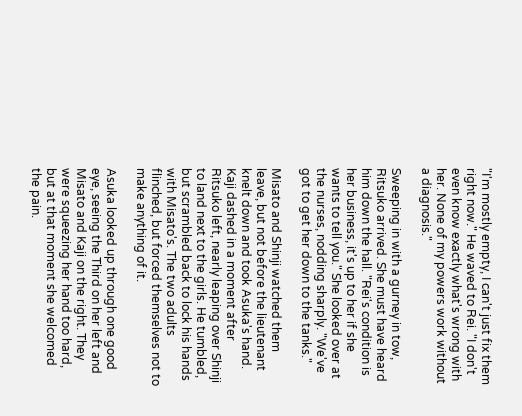"I'm mostly empty, I can't just fix them right now." He waved to Rei. "I don't even know exactly what's wrong with her. None of my powers work without a diagnosis."

Sweeping in with a gurney in tow, Ritsuko arrived. She must have heard him down the hall. "Rei's condition is her business, it's up to her if she wants to tell you." She looked over at the nurses, nodding sharply. "We've got to get her down to the tanks."

Misato and Shinji watched them leave, but not before the lieutenant knelt down and took Asuka's hand. Kaji dashed in a moment after Ritsuko left, nearly leaping over Shinji to land next to the girls. He tumbled, but scrambled back to lock his hands with Misato's. The two adults flinched, but forced themselves not to make anything of it.

Asuka looked up through one good eye, seeing the Third on her left and Misato and Kaji on the right. They were squeezing her hand too hard, but at that moment she welcomed the pain.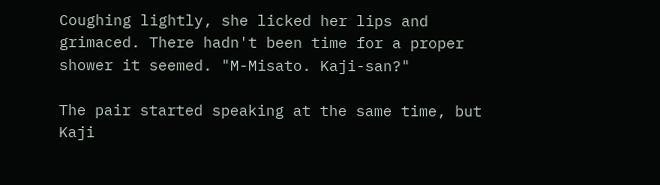Coughing lightly, she licked her lips and grimaced. There hadn't been time for a proper shower it seemed. "M-Misato. Kaji-san?"

The pair started speaking at the same time, but Kaji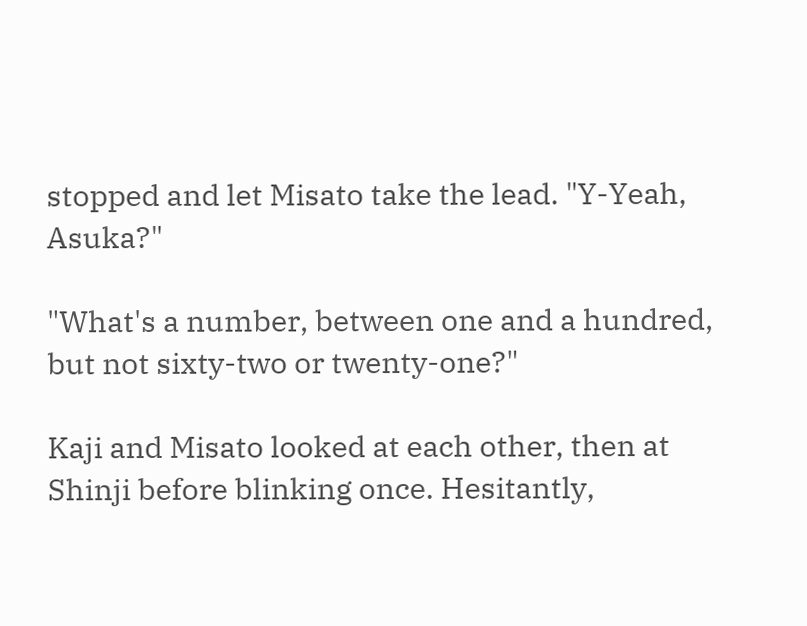stopped and let Misato take the lead. "Y-Yeah, Asuka?"

"What's a number, between one and a hundred, but not sixty-two or twenty-one?"

Kaji and Misato looked at each other, then at Shinji before blinking once. Hesitantly,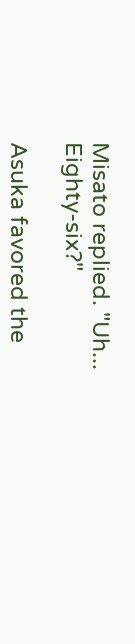Misato replied. "Uh... Eighty-six?"

Asuka favored the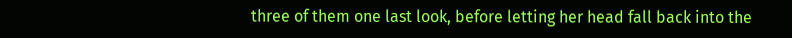three of them one last look, before letting her head fall back into the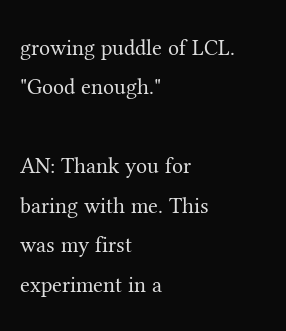growing puddle of LCL. "Good enough."

AN: Thank you for baring with me. This was my first experiment in a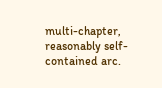multi-chapter, reasonably self-contained arc.